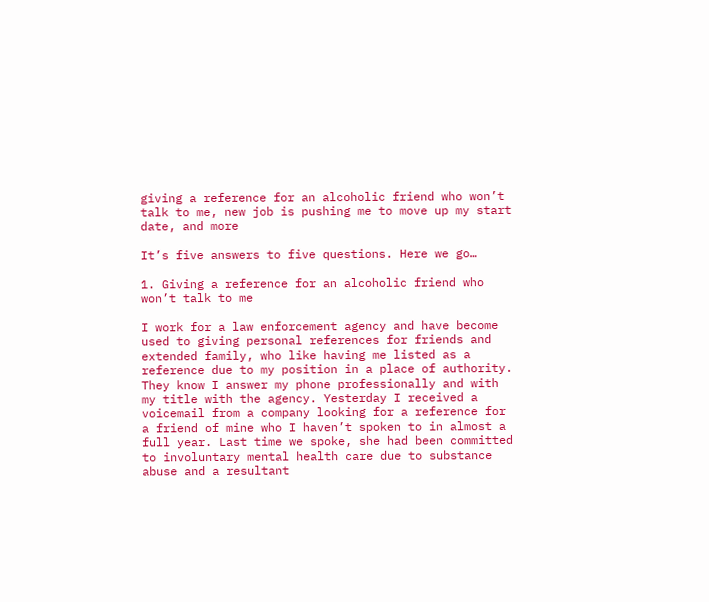giving a reference for an alcoholic friend who won’t talk to me, new job is pushing me to move up my start date, and more

It’s five answers to five questions. Here we go…

1. Giving a reference for an alcoholic friend who won’t talk to me

I work for a law enforcement agency and have become used to giving personal references for friends and extended family, who like having me listed as a reference due to my position in a place of authority. They know I answer my phone professionally and with my title with the agency. Yesterday I received a voicemail from a company looking for a reference for a friend of mine who I haven’t spoken to in almost a full year. Last time we spoke, she had been committed to involuntary mental health care due to substance abuse and a resultant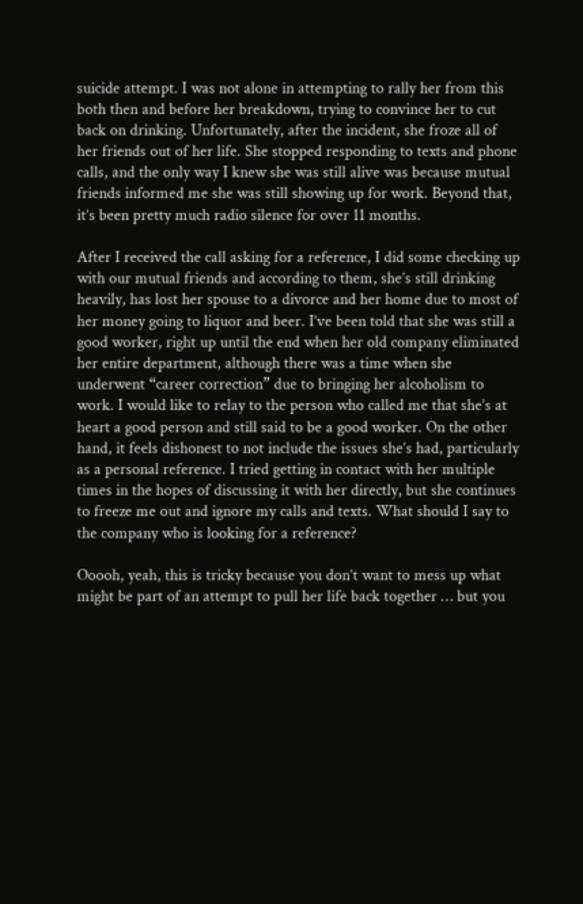suicide attempt. I was not alone in attempting to rally her from this both then and before her breakdown, trying to convince her to cut back on drinking. Unfortunately, after the incident, she froze all of her friends out of her life. She stopped responding to texts and phone calls, and the only way I knew she was still alive was because mutual friends informed me she was still showing up for work. Beyond that, it’s been pretty much radio silence for over 11 months.

After I received the call asking for a reference, I did some checking up with our mutual friends and according to them, she’s still drinking heavily, has lost her spouse to a divorce and her home due to most of her money going to liquor and beer. I’ve been told that she was still a good worker, right up until the end when her old company eliminated her entire department, although there was a time when she underwent “career correction” due to bringing her alcoholism to work. I would like to relay to the person who called me that she’s at heart a good person and still said to be a good worker. On the other hand, it feels dishonest to not include the issues she’s had, particularly as a personal reference. I tried getting in contact with her multiple times in the hopes of discussing it with her directly, but she continues to freeze me out and ignore my calls and texts. What should I say to the company who is looking for a reference?

Ooooh, yeah, this is tricky because you don’t want to mess up what might be part of an attempt to pull her life back together … but you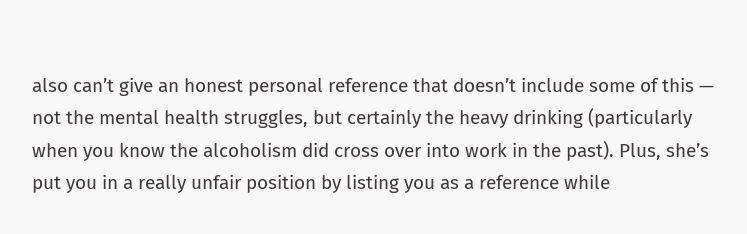also can’t give an honest personal reference that doesn’t include some of this — not the mental health struggles, but certainly the heavy drinking (particularly when you know the alcoholism did cross over into work in the past). Plus, she’s put you in a really unfair position by listing you as a reference while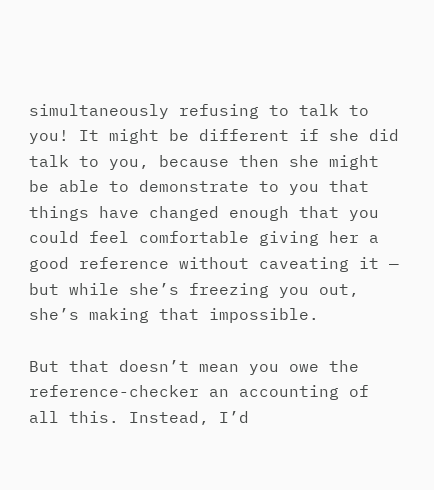simultaneously refusing to talk to you! It might be different if she did talk to you, because then she might be able to demonstrate to you that things have changed enough that you could feel comfortable giving her a good reference without caveating it — but while she’s freezing you out, she’s making that impossible.

But that doesn’t mean you owe the reference-checker an accounting of all this. Instead, I’d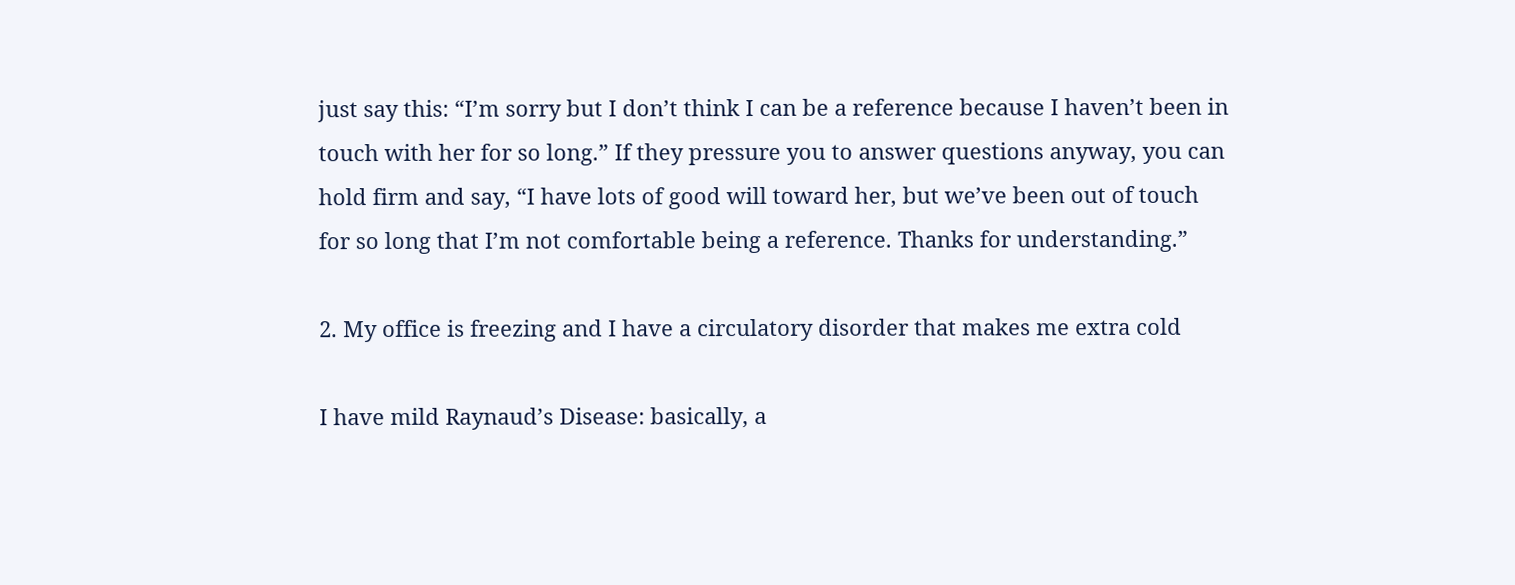just say this: “I’m sorry but I don’t think I can be a reference because I haven’t been in touch with her for so long.” If they pressure you to answer questions anyway, you can hold firm and say, “I have lots of good will toward her, but we’ve been out of touch for so long that I’m not comfortable being a reference. Thanks for understanding.”

2. My office is freezing and I have a circulatory disorder that makes me extra cold

I have mild Raynaud’s Disease: basically, a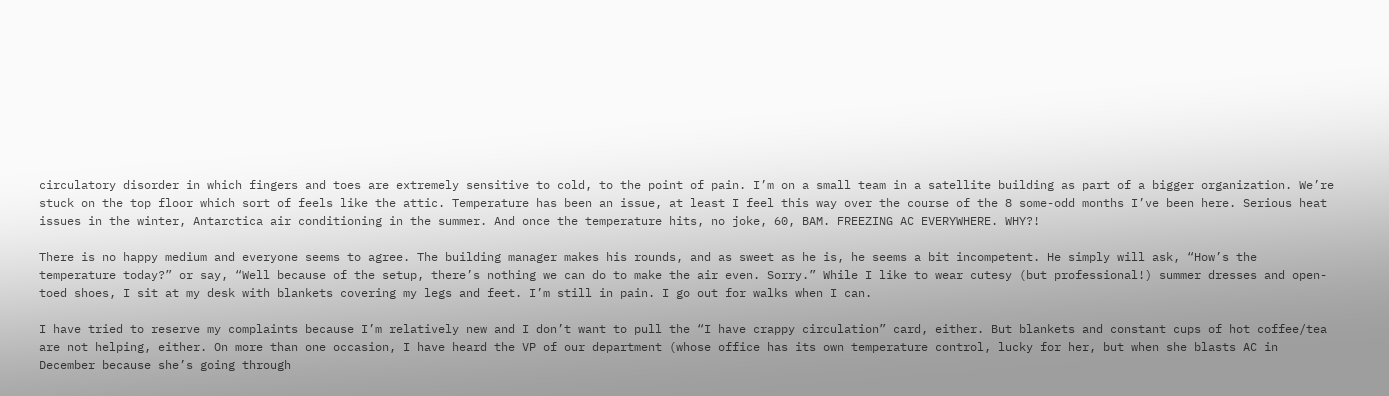circulatory disorder in which fingers and toes are extremely sensitive to cold, to the point of pain. I’m on a small team in a satellite building as part of a bigger organization. We’re stuck on the top floor which sort of feels like the attic. Temperature has been an issue, at least I feel this way over the course of the 8 some-odd months I’ve been here. Serious heat issues in the winter, Antarctica air conditioning in the summer. And once the temperature hits, no joke, 60, BAM. FREEZING AC EVERYWHERE. WHY?!

There is no happy medium and everyone seems to agree. The building manager makes his rounds, and as sweet as he is, he seems a bit incompetent. He simply will ask, “How’s the temperature today?” or say, “Well because of the setup, there’s nothing we can do to make the air even. Sorry.” While I like to wear cutesy (but professional!) summer dresses and open-toed shoes, I sit at my desk with blankets covering my legs and feet. I’m still in pain. I go out for walks when I can.

I have tried to reserve my complaints because I’m relatively new and I don’t want to pull the “I have crappy circulation” card, either. But blankets and constant cups of hot coffee/tea are not helping, either. On more than one occasion, I have heard the VP of our department (whose office has its own temperature control, lucky for her, but when she blasts AC in December because she’s going through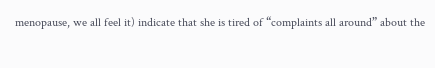menopause, we all feel it) indicate that she is tired of “complaints all around” about the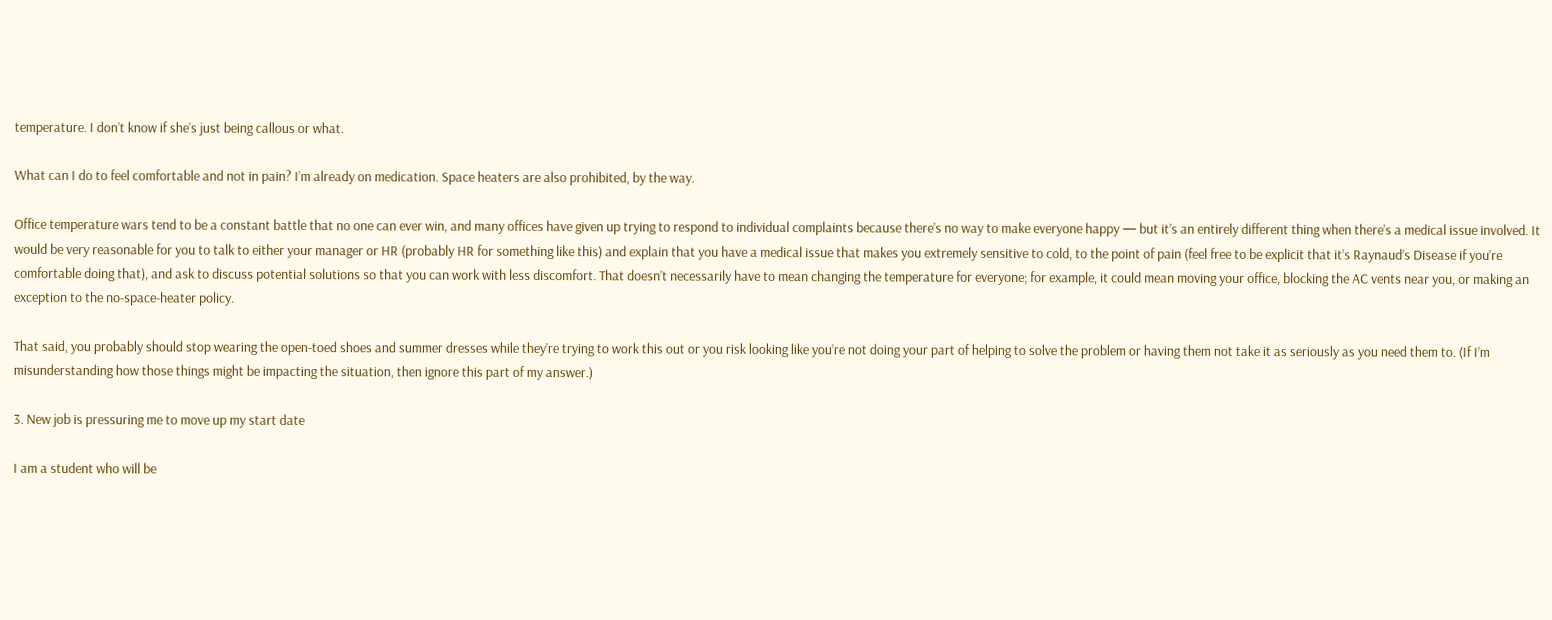temperature. I don’t know if she’s just being callous or what.

What can I do to feel comfortable and not in pain? I’m already on medication. Space heaters are also prohibited, by the way.

Office temperature wars tend to be a constant battle that no one can ever win, and many offices have given up trying to respond to individual complaints because there’s no way to make everyone happy — but it’s an entirely different thing when there’s a medical issue involved. It would be very reasonable for you to talk to either your manager or HR (probably HR for something like this) and explain that you have a medical issue that makes you extremely sensitive to cold, to the point of pain (feel free to be explicit that it’s Raynaud’s Disease if you’re comfortable doing that), and ask to discuss potential solutions so that you can work with less discomfort. That doesn’t necessarily have to mean changing the temperature for everyone; for example, it could mean moving your office, blocking the AC vents near you, or making an exception to the no-space-heater policy.

That said, you probably should stop wearing the open-toed shoes and summer dresses while they’re trying to work this out or you risk looking like you’re not doing your part of helping to solve the problem or having them not take it as seriously as you need them to. (If I’m misunderstanding how those things might be impacting the situation, then ignore this part of my answer.)

3. New job is pressuring me to move up my start date

I am a student who will be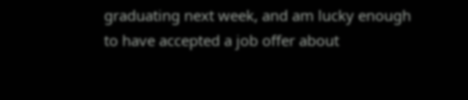graduating next week, and am lucky enough to have accepted a job offer about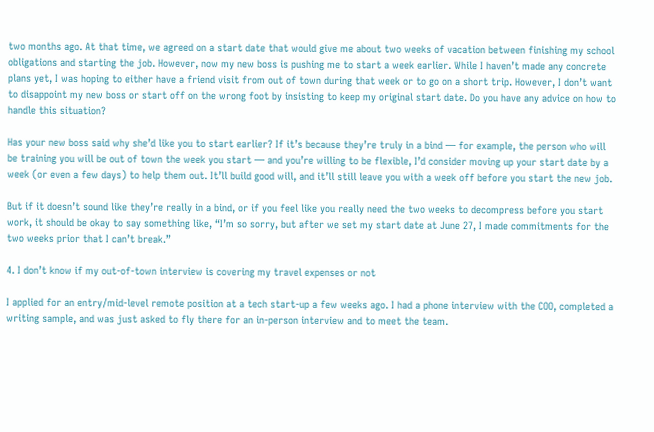two months ago. At that time, we agreed on a start date that would give me about two weeks of vacation between finishing my school obligations and starting the job. However, now my new boss is pushing me to start a week earlier. While I haven’t made any concrete plans yet, I was hoping to either have a friend visit from out of town during that week or to go on a short trip. However, I don’t want to disappoint my new boss or start off on the wrong foot by insisting to keep my original start date. Do you have any advice on how to handle this situation?

Has your new boss said why she’d like you to start earlier? If it’s because they’re truly in a bind — for example, the person who will be training you will be out of town the week you start — and you’re willing to be flexible, I’d consider moving up your start date by a week (or even a few days) to help them out. It’ll build good will, and it’ll still leave you with a week off before you start the new job.

But if it doesn’t sound like they’re really in a bind, or if you feel like you really need the two weeks to decompress before you start work, it should be okay to say something like, “I’m so sorry, but after we set my start date at June 27, I made commitments for the two weeks prior that I can’t break.”

4. I don’t know if my out-of-town interview is covering my travel expenses or not

I applied for an entry/mid-level remote position at a tech start-up a few weeks ago. I had a phone interview with the COO, completed a writing sample, and was just asked to fly there for an in-person interview and to meet the team.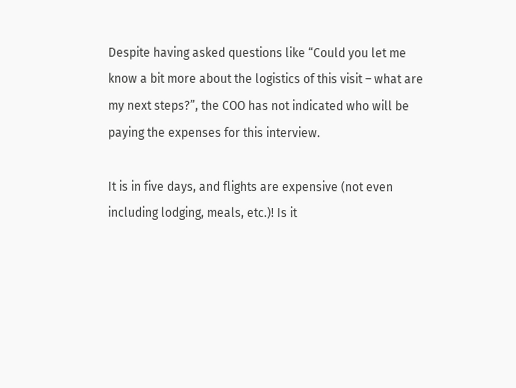Despite having asked questions like “Could you let me know a bit more about the logistics of this visit – what are my next steps?”, the COO has not indicated who will be paying the expenses for this interview.

It is in five days, and flights are expensive (not even including lodging, meals, etc.)! Is it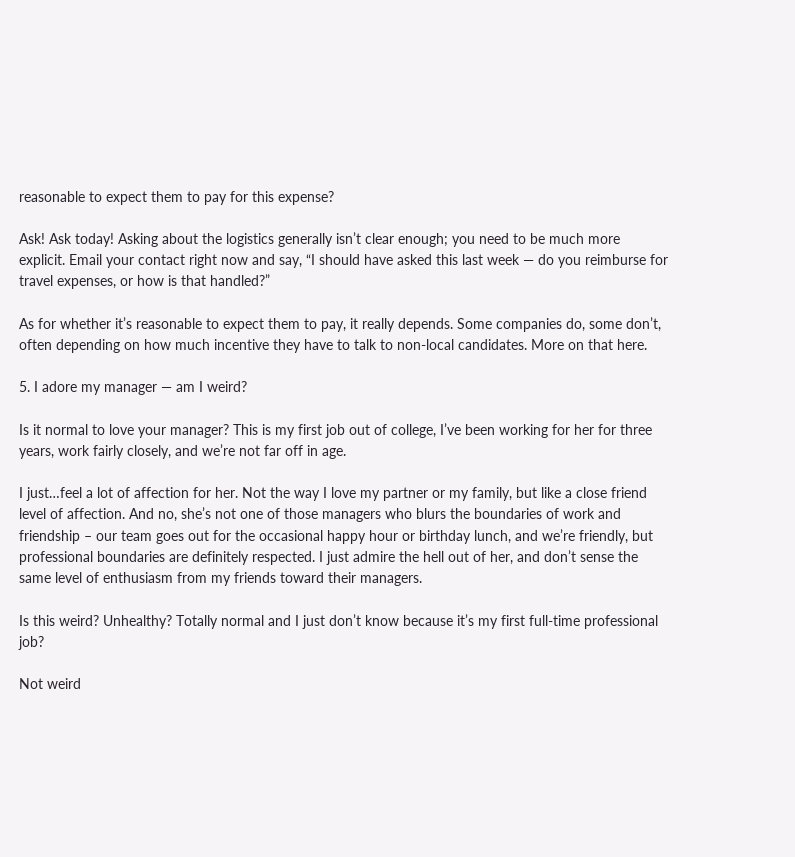reasonable to expect them to pay for this expense?

Ask! Ask today! Asking about the logistics generally isn’t clear enough; you need to be much more explicit. Email your contact right now and say, “I should have asked this last week — do you reimburse for travel expenses, or how is that handled?”

As for whether it’s reasonable to expect them to pay, it really depends. Some companies do, some don’t, often depending on how much incentive they have to talk to non-local candidates. More on that here.

5. I adore my manager — am I weird?

Is it normal to love your manager? This is my first job out of college, I’ve been working for her for three years, work fairly closely, and we’re not far off in age.

I just…feel a lot of affection for her. Not the way I love my partner or my family, but like a close friend level of affection. And no, she’s not one of those managers who blurs the boundaries of work and friendship – our team goes out for the occasional happy hour or birthday lunch, and we’re friendly, but professional boundaries are definitely respected. I just admire the hell out of her, and don’t sense the same level of enthusiasm from my friends toward their managers.

Is this weird? Unhealthy? Totally normal and I just don’t know because it’s my first full-time professional job?

Not weird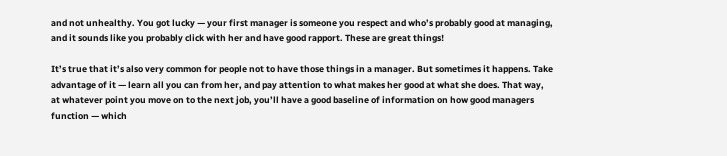and not unhealthy. You got lucky — your first manager is someone you respect and who’s probably good at managing, and it sounds like you probably click with her and have good rapport. These are great things!

It’s true that it’s also very common for people not to have those things in a manager. But sometimes it happens. Take advantage of it — learn all you can from her, and pay attention to what makes her good at what she does. That way, at whatever point you move on to the next job, you’ll have a good baseline of information on how good managers function — which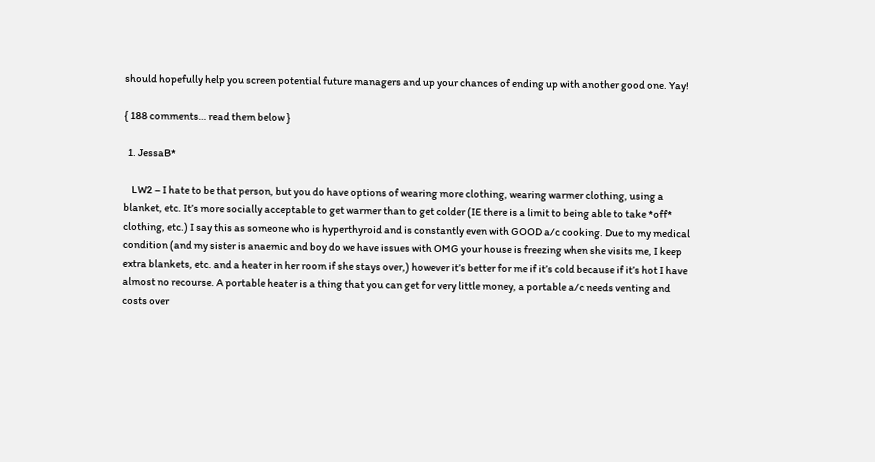should hopefully help you screen potential future managers and up your chances of ending up with another good one. Yay!

{ 188 comments… read them below }

  1. JessaB*

    LW2 – I hate to be that person, but you do have options of wearing more clothing, wearing warmer clothing, using a blanket, etc. It’s more socially acceptable to get warmer than to get colder (IE there is a limit to being able to take *off* clothing, etc.) I say this as someone who is hyperthyroid and is constantly even with GOOD a/c cooking. Due to my medical condition (and my sister is anaemic and boy do we have issues with OMG your house is freezing when she visits me, I keep extra blankets, etc. and a heater in her room if she stays over,) however it’s better for me if it’s cold because if it’s hot I have almost no recourse. A portable heater is a thing that you can get for very little money, a portable a/c needs venting and costs over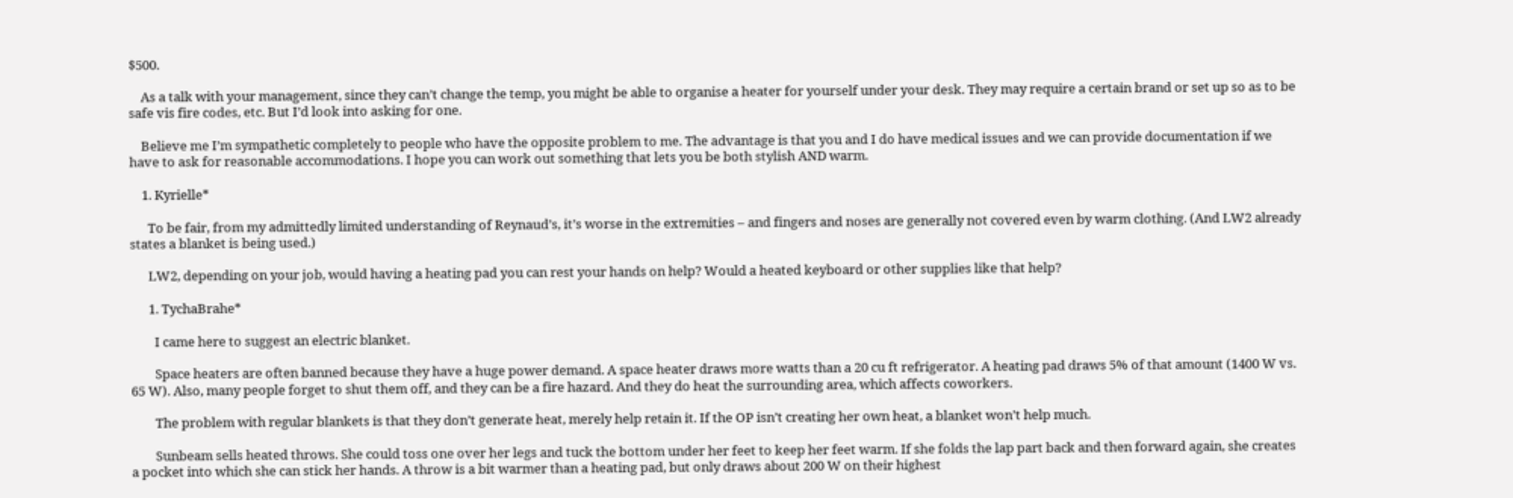$500.

    As a talk with your management, since they can’t change the temp, you might be able to organise a heater for yourself under your desk. They may require a certain brand or set up so as to be safe vis fire codes, etc. But I’d look into asking for one.

    Believe me I’m sympathetic completely to people who have the opposite problem to me. The advantage is that you and I do have medical issues and we can provide documentation if we have to ask for reasonable accommodations. I hope you can work out something that lets you be both stylish AND warm.

    1. Kyrielle*

      To be fair, from my admittedly limited understanding of Reynaud’s, it’s worse in the extremities – and fingers and noses are generally not covered even by warm clothing. (And LW2 already states a blanket is being used.)

      LW2, depending on your job, would having a heating pad you can rest your hands on help? Would a heated keyboard or other supplies like that help?

      1. TychaBrahe*

        I came here to suggest an electric blanket.

        Space heaters are often banned because they have a huge power demand. A space heater draws more watts than a 20 cu ft refrigerator. A heating pad draws 5% of that amount (1400 W vs. 65 W). Also, many people forget to shut them off, and they can be a fire hazard. And they do heat the surrounding area, which affects coworkers.

        The problem with regular blankets is that they don’t generate heat, merely help retain it. If the OP isn’t creating her own heat, a blanket won’t help much.

        Sunbeam sells heated throws. She could toss one over her legs and tuck the bottom under her feet to keep her feet warm. If she folds the lap part back and then forward again, she creates a pocket into which she can stick her hands. A throw is a bit warmer than a heating pad, but only draws about 200 W on their highest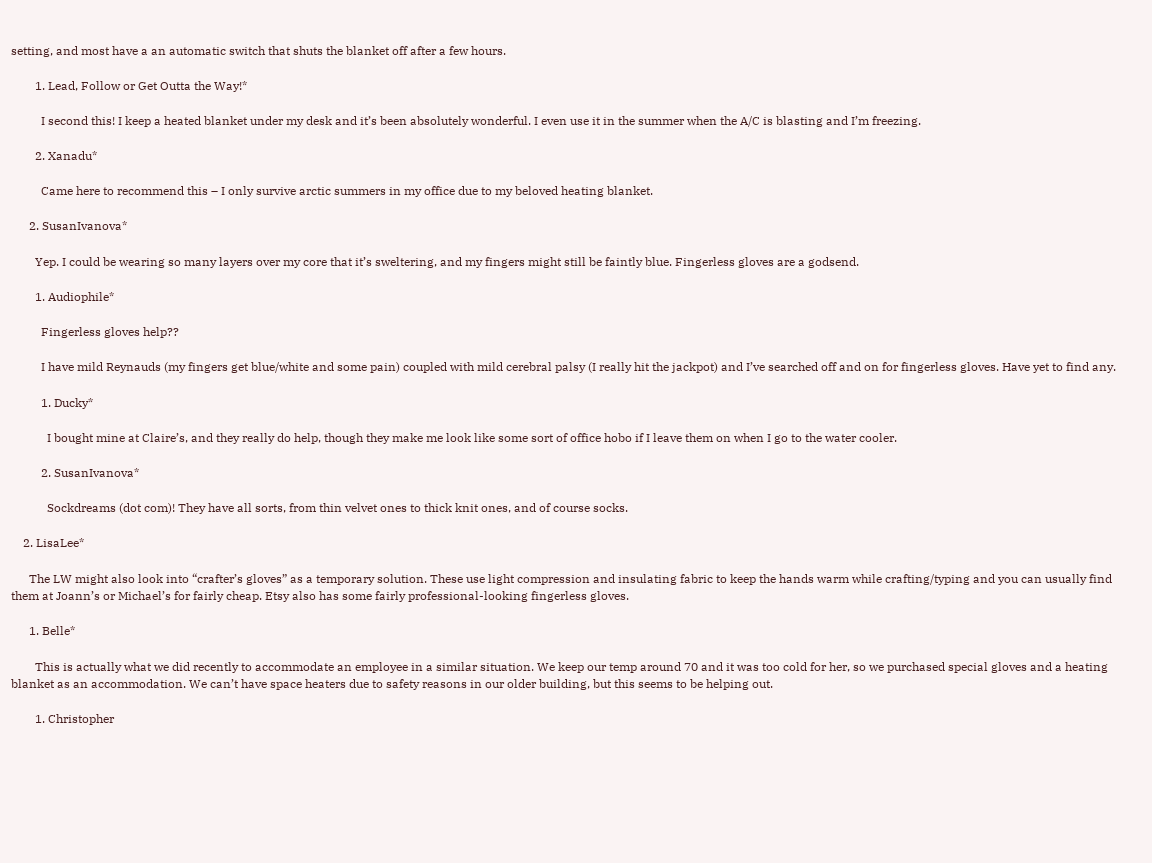setting, and most have a an automatic switch that shuts the blanket off after a few hours.

        1. Lead, Follow or Get Outta the Way!*

          I second this! I keep a heated blanket under my desk and it’s been absolutely wonderful. I even use it in the summer when the A/C is blasting and I’m freezing.

        2. Xanadu*

          Came here to recommend this – I only survive arctic summers in my office due to my beloved heating blanket.

      2. SusanIvanova*

        Yep. I could be wearing so many layers over my core that it’s sweltering, and my fingers might still be faintly blue. Fingerless gloves are a godsend.

        1. Audiophile*

          Fingerless gloves help??

          I have mild Reynauds (my fingers get blue/white and some pain) coupled with mild cerebral palsy (I really hit the jackpot) and I’ve searched off and on for fingerless gloves. Have yet to find any.

          1. Ducky*

            I bought mine at Claire’s, and they really do help, though they make me look like some sort of office hobo if I leave them on when I go to the water cooler.

          2. SusanIvanova*

            Sockdreams (dot com)! They have all sorts, from thin velvet ones to thick knit ones, and of course socks.

    2. LisaLee*

      The LW might also look into “crafter’s gloves” as a temporary solution. These use light compression and insulating fabric to keep the hands warm while crafting/typing and you can usually find them at Joann’s or Michael’s for fairly cheap. Etsy also has some fairly professional-looking fingerless gloves.

      1. Belle*

        This is actually what we did recently to accommodate an employee in a similar situation. We keep our temp around 70 and it was too cold for her, so we purchased special gloves and a heating blanket as an accommodation. We can’t have space heaters due to safety reasons in our older building, but this seems to be helping out.

        1. Christopher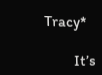Tracy*

          It’s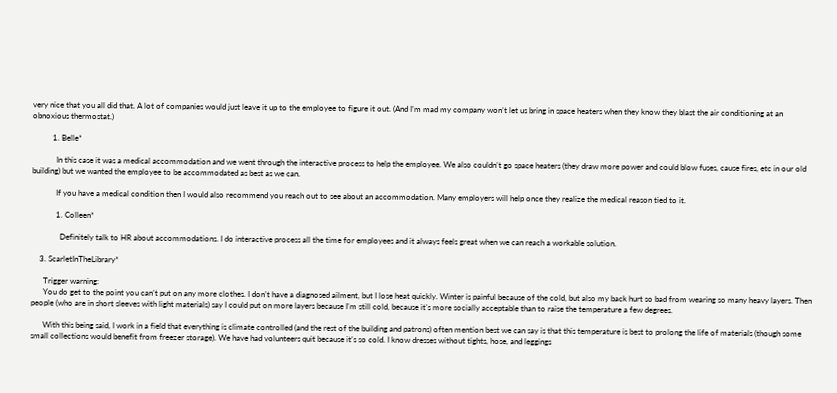very nice that you all did that. A lot of companies would just leave it up to the employee to figure it out. (And I’m mad my company won’t let us bring in space heaters when they know they blast the air conditioning at an obnoxious thermostat.)

          1. Belle*

            In this case it was a medical accommodation and we went through the interactive process to help the employee. We also couldn’t go space heaters (they draw more power and could blow fuses, cause fires, etc in our old building) but we wanted the employee to be accommodated as best as we can.

            If you have a medical condition then I would also recommend you reach out to see about an accommodation. Many employers will help once they realize the medical reason tied to it.

            1. Colleen*

              Definitely talk to HR about accommodations. I do interactive process all the time for employees and it always feels great when we can reach a workable solution.

    3. ScarletInTheLibrary*

      Trigger warning:
      You do get to the point you can’t put on any more clothes. I don’t have a diagnosed ailment, but I lose heat quickly. Winter is painful because of the cold, but also my back hurt so bad from wearing so many heavy layers. Then people (who are in short sleeves with light materials) say I could put on more layers because I’m still cold, because it’s more socially acceptable than to raise the temperature a few degrees.

      With this being said, I work in a field that everything is climate controlled (and the rest of the building and patrons) often mention best we can say is that this temperature is best to prolong the life of materials (though some small collections would benefit from freezer storage). We have had volunteers quit because it’s so cold. I know dresses without tights, hose, and leggings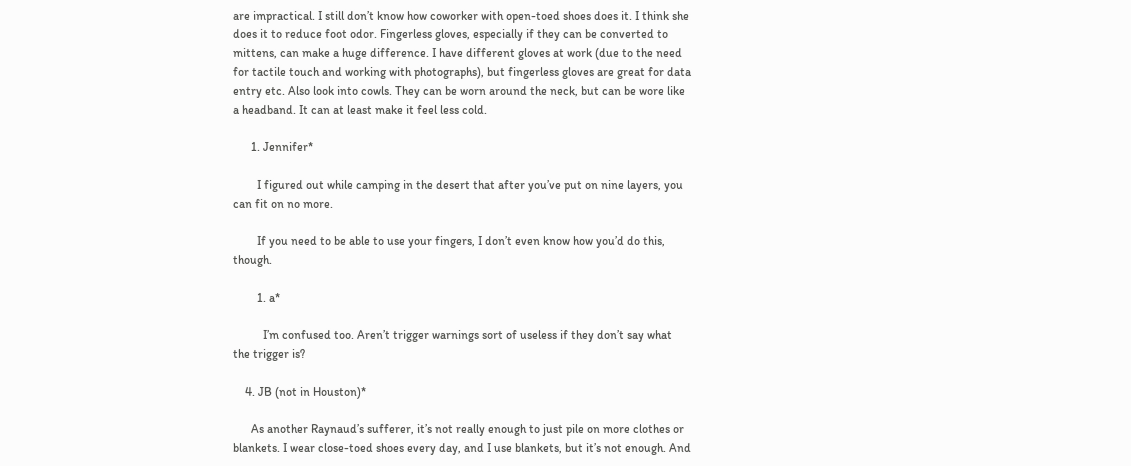are impractical. I still don’t know how coworker with open-toed shoes does it. I think she does it to reduce foot odor. Fingerless gloves, especially if they can be converted to mittens, can make a huge difference. I have different gloves at work (due to the need for tactile touch and working with photographs), but fingerless gloves are great for data entry etc. Also look into cowls. They can be worn around the neck, but can be wore like a headband. It can at least make it feel less cold.

      1. Jennifer*

        I figured out while camping in the desert that after you’ve put on nine layers, you can fit on no more.

        If you need to be able to use your fingers, I don’t even know how you’d do this, though.

        1. a*

          I’m confused too. Aren’t trigger warnings sort of useless if they don’t say what the trigger is?

    4. JB (not in Houston)*

      As another Raynaud’s sufferer, it’s not really enough to just pile on more clothes or blankets. I wear close-toed shoes every day, and I use blankets, but it’s not enough. And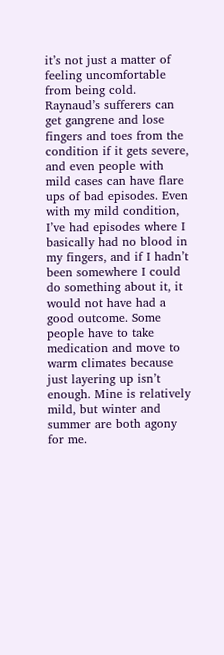it’s not just a matter of feeling uncomfortable from being cold. Raynaud’s sufferers can get gangrene and lose fingers and toes from the condition if it gets severe, and even people with mild cases can have flare ups of bad episodes. Even with my mild condition, I’ve had episodes where I basically had no blood in my fingers, and if I hadn’t been somewhere I could do something about it, it would not have had a good outcome. Some people have to take medication and move to warm climates because just layering up isn’t enough. Mine is relatively mild, but winter and summer are both agony for me.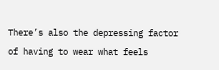There’s also the depressing factor of having to wear what feels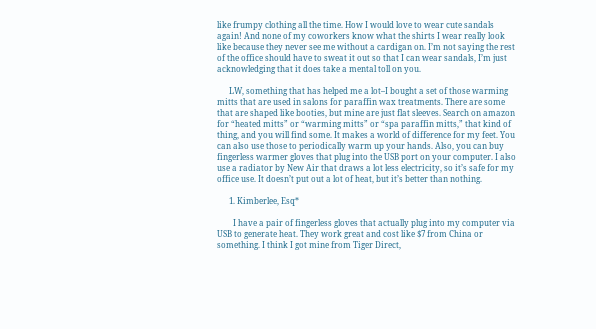like frumpy clothing all the time. How I would love to wear cute sandals again! And none of my coworkers know what the shirts I wear really look like because they never see me without a cardigan on. I’m not saying the rest of the office should have to sweat it out so that I can wear sandals, I’m just acknowledging that it does take a mental toll on you.

      LW, something that has helped me a lot–I bought a set of those warming mitts that are used in salons for paraffin wax treatments. There are some that are shaped like booties, but mine are just flat sleeves. Search on amazon for “heated mitts” or “warming mitts” or “spa paraffin mitts,” that kind of thing, and you will find some. It makes a world of difference for my feet. You can also use those to periodically warm up your hands. Also, you can buy fingerless warmer gloves that plug into the USB port on your computer. I also use a radiator by New Air that draws a lot less electricity, so it’s safe for my office use. It doesn’t put out a lot of heat, but it’s better than nothing.

      1. Kimberlee, Esq*

        I have a pair of fingerless gloves that actually plug into my computer via USB to generate heat. They work great and cost like $7 from China or something. I think I got mine from Tiger Direct,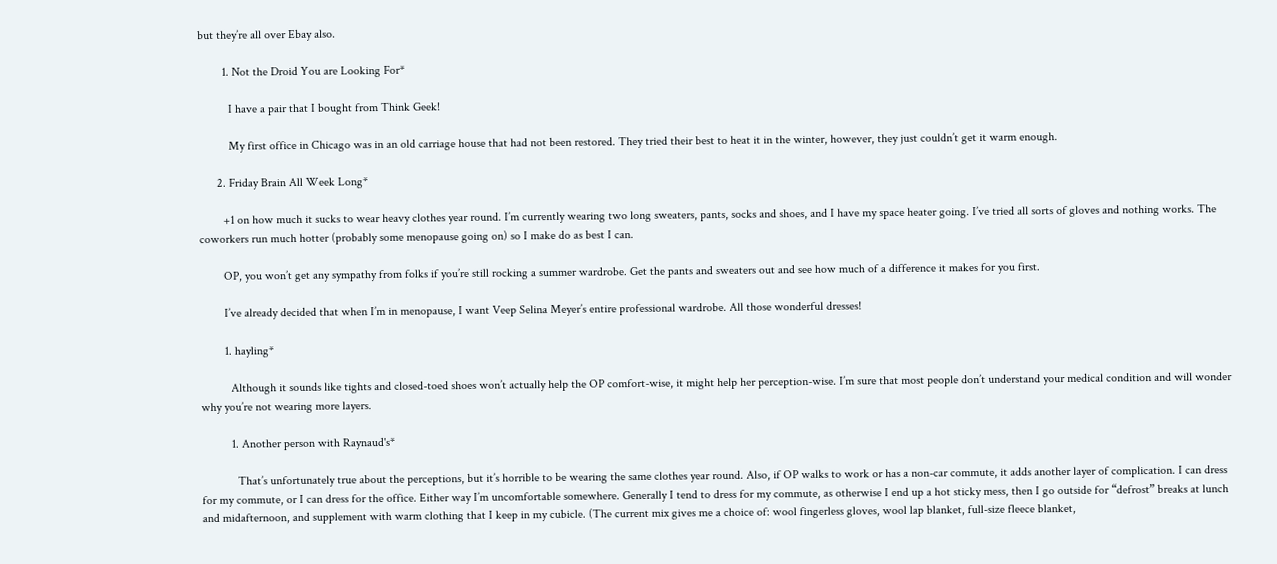but they’re all over Ebay also.

        1. Not the Droid You are Looking For*

          I have a pair that I bought from Think Geek!

          My first office in Chicago was in an old carriage house that had not been restored. They tried their best to heat it in the winter, however, they just couldn’t get it warm enough.

      2. Friday Brain All Week Long*

        +1 on how much it sucks to wear heavy clothes year round. I’m currently wearing two long sweaters, pants, socks and shoes, and I have my space heater going. I’ve tried all sorts of gloves and nothing works. The coworkers run much hotter (probably some menopause going on) so I make do as best I can.

        OP, you won’t get any sympathy from folks if you’re still rocking a summer wardrobe. Get the pants and sweaters out and see how much of a difference it makes for you first.

        I’ve already decided that when I’m in menopause, I want Veep Selina Meyer’s entire professional wardrobe. All those wonderful dresses!

        1. hayling*

          Although it sounds like tights and closed-toed shoes won’t actually help the OP comfort-wise, it might help her perception-wise. I’m sure that most people don’t understand your medical condition and will wonder why you’re not wearing more layers.

          1. Another person with Raynaud's*

            That’s unfortunately true about the perceptions, but it’s horrible to be wearing the same clothes year round. Also, if OP walks to work or has a non-car commute, it adds another layer of complication. I can dress for my commute, or I can dress for the office. Either way I’m uncomfortable somewhere. Generally I tend to dress for my commute, as otherwise I end up a hot sticky mess, then I go outside for “defrost” breaks at lunch and midafternoon, and supplement with warm clothing that I keep in my cubicle. (The current mix gives me a choice of: wool fingerless gloves, wool lap blanket, full-size fleece blanket,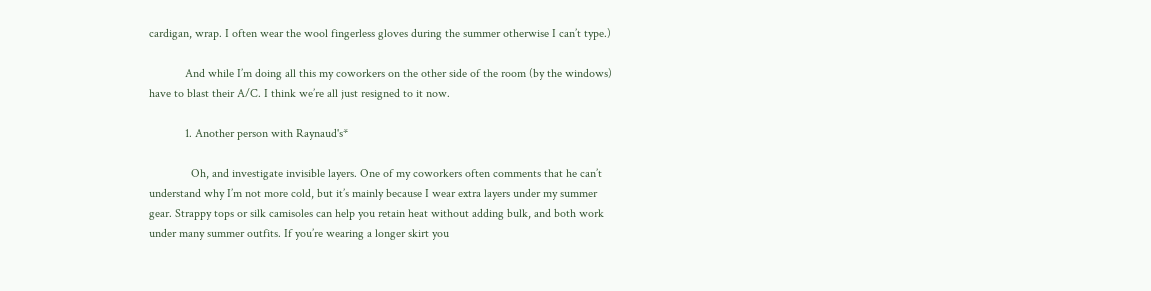cardigan, wrap. I often wear the wool fingerless gloves during the summer otherwise I can’t type.)

            And while I’m doing all this my coworkers on the other side of the room (by the windows) have to blast their A/C. I think we’re all just resigned to it now.

            1. Another person with Raynaud's*

              Oh, and investigate invisible layers. One of my coworkers often comments that he can’t understand why I’m not more cold, but it’s mainly because I wear extra layers under my summer gear. Strappy tops or silk camisoles can help you retain heat without adding bulk, and both work under many summer outfits. If you’re wearing a longer skirt you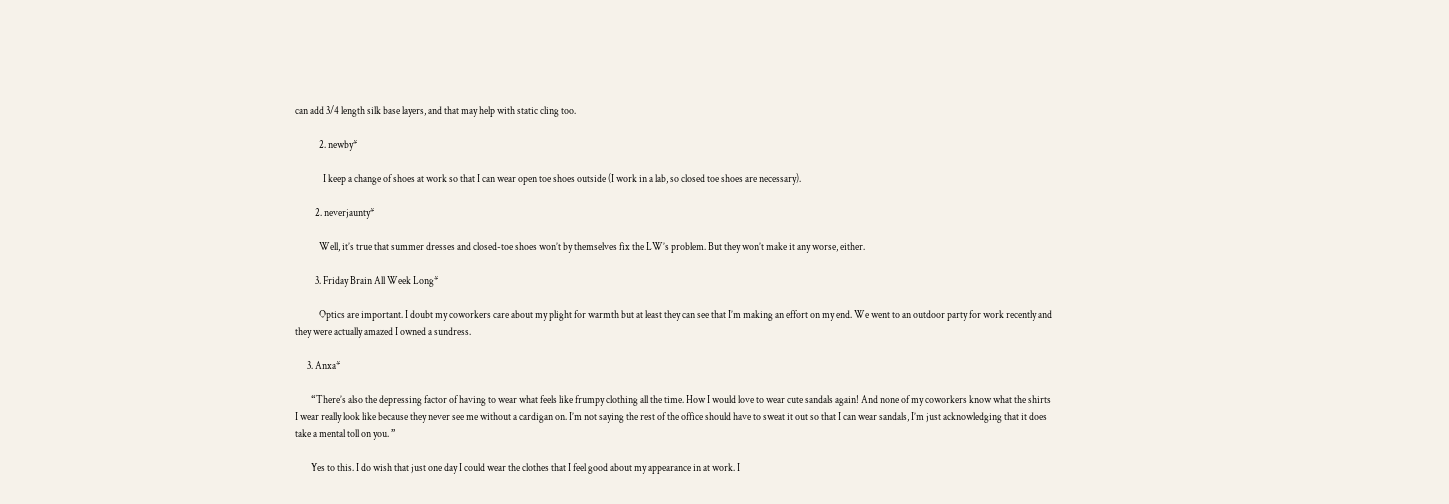can add 3/4 length silk base layers, and that may help with static cling too.

            2. newby*

              I keep a change of shoes at work so that I can wear open toe shoes outside (I work in a lab, so closed toe shoes are necessary).

          2. neverjaunty*

            Well, it’s true that summer dresses and closed-toe shoes won’t by themselves fix the LW’s problem. But they won’t make it any worse, either.

          3. Friday Brain All Week Long*

            Optics are important. I doubt my coworkers care about my plight for warmth but at least they can see that I’m making an effort on my end. We went to an outdoor party for work recently and they were actually amazed I owned a sundress.

      3. Anxa*

        “There’s also the depressing factor of having to wear what feels like frumpy clothing all the time. How I would love to wear cute sandals again! And none of my coworkers know what the shirts I wear really look like because they never see me without a cardigan on. I’m not saying the rest of the office should have to sweat it out so that I can wear sandals, I’m just acknowledging that it does take a mental toll on you. ”

        Yes to this. I do wish that just one day I could wear the clothes that I feel good about my appearance in at work. I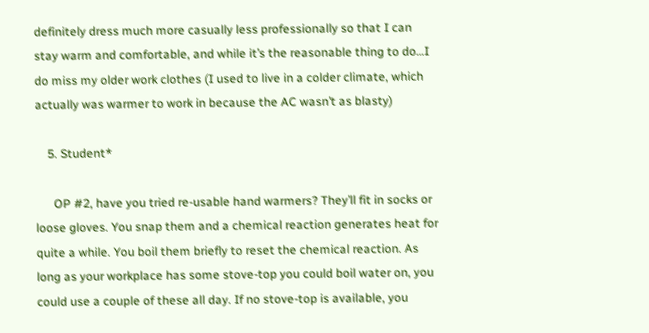definitely dress much more casually less professionally so that I can stay warm and comfortable, and while it’s the reasonable thing to do…I do miss my older work clothes (I used to live in a colder climate, which actually was warmer to work in because the AC wasn’t as blasty)

    5. Student*

      OP #2, have you tried re-usable hand warmers? They’ll fit in socks or loose gloves. You snap them and a chemical reaction generates heat for quite a while. You boil them briefly to reset the chemical reaction. As long as your workplace has some stove-top you could boil water on, you could use a couple of these all day. If no stove-top is available, you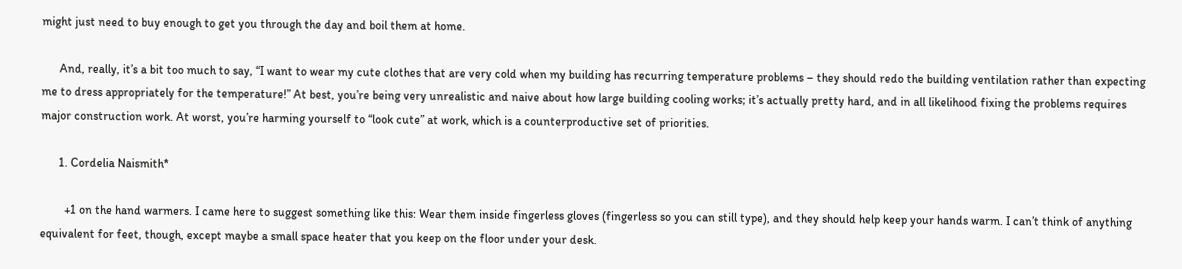might just need to buy enough to get you through the day and boil them at home.

      And, really, it’s a bit too much to say, “I want to wear my cute clothes that are very cold when my building has recurring temperature problems – they should redo the building ventilation rather than expecting me to dress appropriately for the temperature!” At best, you’re being very unrealistic and naive about how large building cooling works; it’s actually pretty hard, and in all likelihood fixing the problems requires major construction work. At worst, you’re harming yourself to “look cute” at work, which is a counterproductive set of priorities.

      1. Cordelia Naismith*

        +1 on the hand warmers. I came here to suggest something like this: Wear them inside fingerless gloves (fingerless so you can still type), and they should help keep your hands warm. I can’t think of anything equivalent for feet, though, except maybe a small space heater that you keep on the floor under your desk.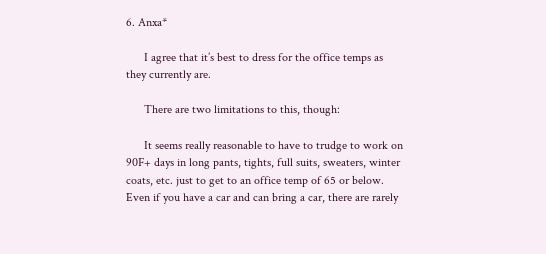6. Anxa*

      I agree that it’s best to dress for the office temps as they currently are.

      There are two limitations to this, though:

      It seems really reasonable to have to trudge to work on 90F+ days in long pants, tights, full suits, sweaters, winter coats, etc. just to get to an office temp of 65 or below. Even if you have a car and can bring a car, there are rarely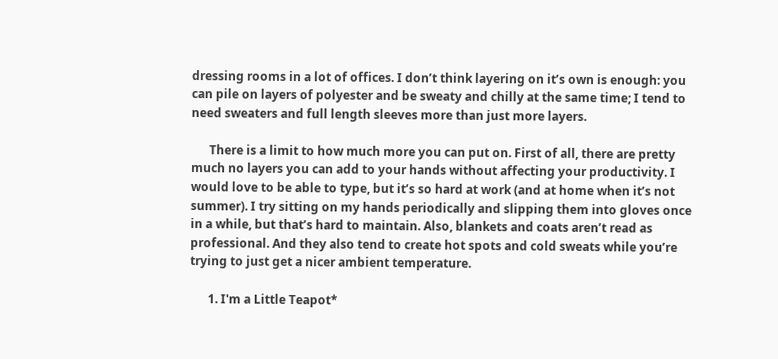dressing rooms in a lot of offices. I don’t think layering on it’s own is enough: you can pile on layers of polyester and be sweaty and chilly at the same time; I tend to need sweaters and full length sleeves more than just more layers.

      There is a limit to how much more you can put on. First of all, there are pretty much no layers you can add to your hands without affecting your productivity. I would love to be able to type, but it’s so hard at work (and at home when it’s not summer). I try sitting on my hands periodically and slipping them into gloves once in a while, but that’s hard to maintain. Also, blankets and coats aren’t read as professional. And they also tend to create hot spots and cold sweats while you’re trying to just get a nicer ambient temperature.

      1. I'm a Little Teapot*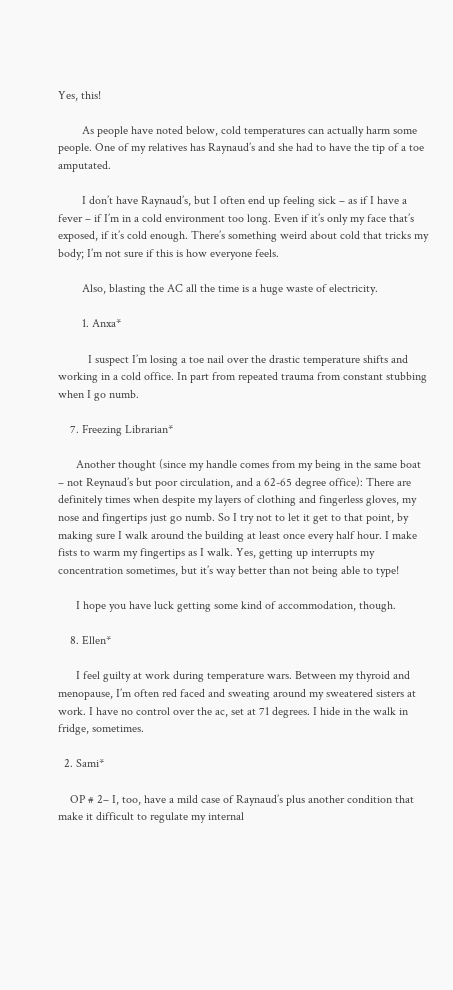Yes, this!

        As people have noted below, cold temperatures can actually harm some people. One of my relatives has Raynaud’s and she had to have the tip of a toe amputated.

        I don’t have Raynaud’s, but I often end up feeling sick – as if I have a fever – if I’m in a cold environment too long. Even if it’s only my face that’s exposed, if it’s cold enough. There’s something weird about cold that tricks my body; I’m not sure if this is how everyone feels.

        Also, blasting the AC all the time is a huge waste of electricity.

        1. Anxa*

          I suspect I’m losing a toe nail over the drastic temperature shifts and working in a cold office. In part from repeated trauma from constant stubbing when I go numb.

    7. Freezing Librarian*

      Another thought (since my handle comes from my being in the same boat – not Reynaud’s but poor circulation, and a 62-65 degree office): There are definitely times when despite my layers of clothing and fingerless gloves, my nose and fingertips just go numb. So I try not to let it get to that point, by making sure I walk around the building at least once every half hour. I make fists to warm my fingertips as I walk. Yes, getting up interrupts my concentration sometimes, but it’s way better than not being able to type!

      I hope you have luck getting some kind of accommodation, though.

    8. Ellen*

      I feel guilty at work during temperature wars. Between my thyroid and menopause, I’m often red faced and sweating around my sweatered sisters at work. I have no control over the ac, set at 71 degrees. I hide in the walk in fridge, sometimes.

  2. Sami*

    OP # 2– I, too, have a mild case of Raynaud’s plus another condition that make it difficult to regulate my internal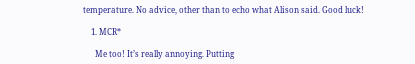temperature. No advice, other than to echo what Alison said. Good luck!

    1. MCR*

      Me too! It’s really annoying. Putting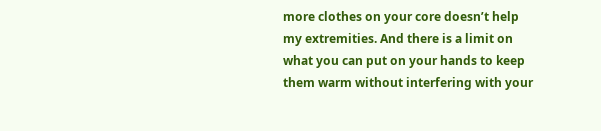more clothes on your core doesn’t help my extremities. And there is a limit on what you can put on your hands to keep them warm without interfering with your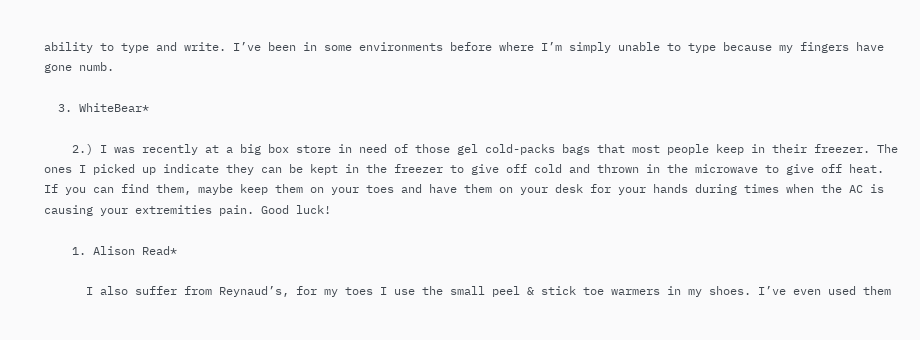ability to type and write. I’ve been in some environments before where I’m simply unable to type because my fingers have gone numb.

  3. WhiteBear*

    2.) I was recently at a big box store in need of those gel cold-packs bags that most people keep in their freezer. The ones I picked up indicate they can be kept in the freezer to give off cold and thrown in the microwave to give off heat. If you can find them, maybe keep them on your toes and have them on your desk for your hands during times when the AC is causing your extremities pain. Good luck!

    1. Alison Read*

      I also suffer from Reynaud’s, for my toes I use the small peel & stick toe warmers in my shoes. I’ve even used them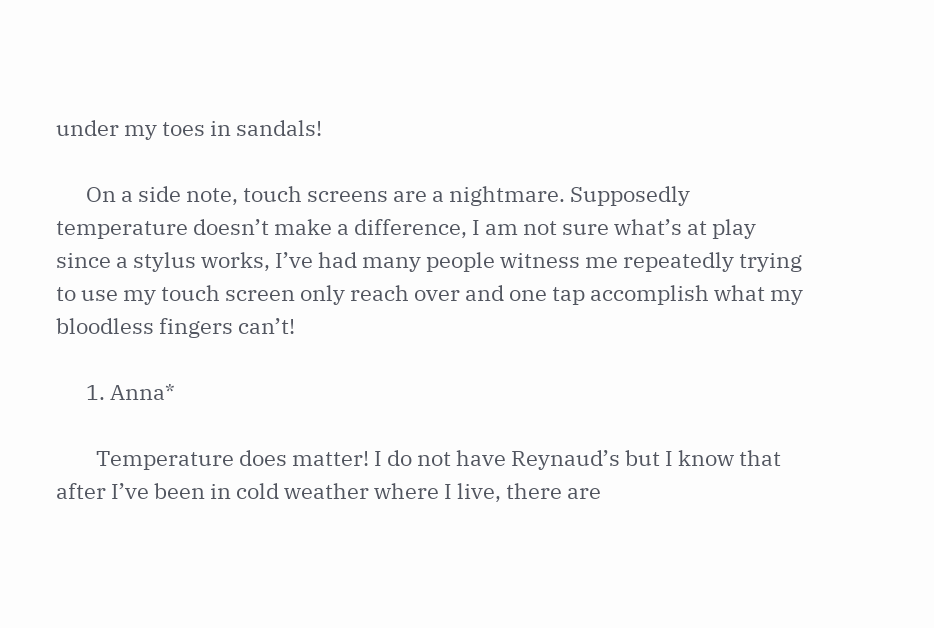under my toes in sandals!

      On a side note, touch screens are a nightmare. Supposedly temperature doesn’t make a difference, I am not sure what’s at play since a stylus works, I’ve had many people witness me repeatedly trying to use my touch screen only reach over and one tap accomplish what my bloodless fingers can’t!

      1. Anna*

        Temperature does matter! I do not have Reynaud’s but I know that after I’ve been in cold weather where I live, there are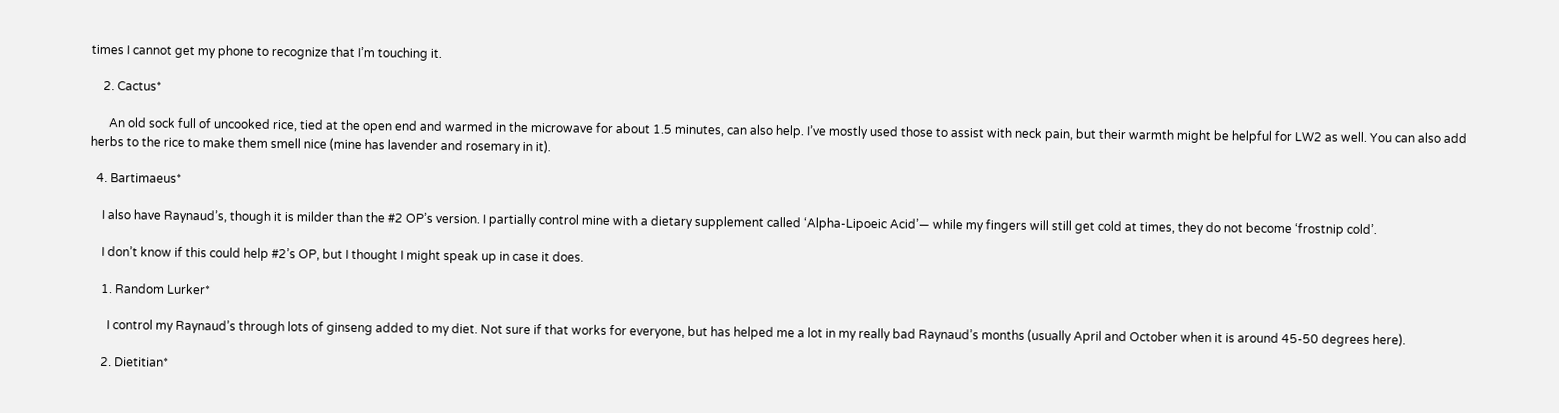times I cannot get my phone to recognize that I’m touching it.

    2. Cactus*

      An old sock full of uncooked rice, tied at the open end and warmed in the microwave for about 1.5 minutes, can also help. I’ve mostly used those to assist with neck pain, but their warmth might be helpful for LW2 as well. You can also add herbs to the rice to make them smell nice (mine has lavender and rosemary in it).

  4. Bartimaeus*

    I also have Raynaud’s, though it is milder than the #2 OP’s version. I partially control mine with a dietary supplement called ‘Alpha-Lipoeic Acid’— while my fingers will still get cold at times, they do not become ‘frostnip cold’.

    I don’t know if this could help #2’s OP, but I thought I might speak up in case it does.

    1. Random Lurker*

      I control my Raynaud’s through lots of ginseng added to my diet. Not sure if that works for everyone, but has helped me a lot in my really bad Raynaud’s months (usually April and October when it is around 45-50 degrees here).

    2. Dietitian*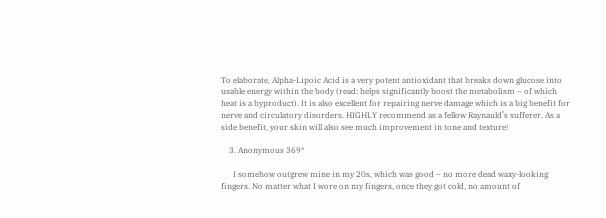To elaborate, Alpha-Lipoic Acid is a very potent antioxidant that breaks down glucose into usable energy within the body (read: helps significantly boost the metabolism – of which heat is a byproduct). It is also excellent for repairing nerve damage which is a big benefit for nerve and circulatory disorders. HIGHLY recommend as a fellow Raynauld’s sufferer. As a side benefit, your skin will also see much improvement in tone and texture!

    3. Anonymous 369*

      I somehow outgrew mine in my 20s, which was good – no more dead waxy-looking fingers. No matter what I wore on my fingers, once they got cold, no amount of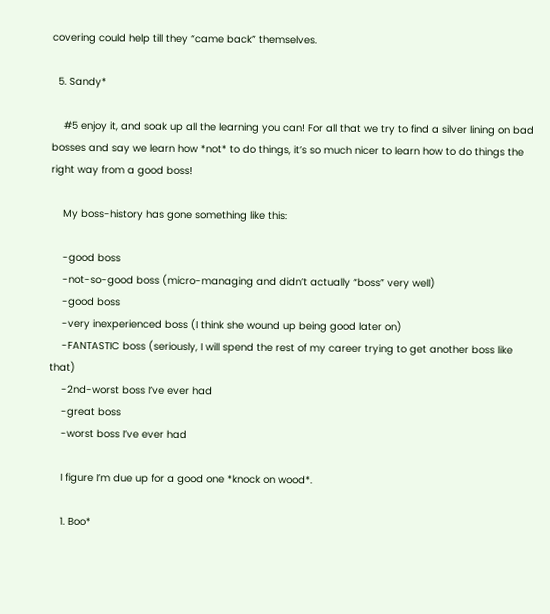covering could help till they “came back” themselves.

  5. Sandy*

    #5 enjoy it, and soak up all the learning you can! For all that we try to find a silver lining on bad bosses and say we learn how *not* to do things, it’s so much nicer to learn how to do things the right way from a good boss!

    My boss-history has gone something like this:

    -good boss
    -not-so-good boss (micro-managing and didn’t actually “boss” very well)
    -good boss
    -very inexperienced boss (I think she wound up being good later on)
    -FANTASTIC boss (seriously, I will spend the rest of my career trying to get another boss like that)
    -2nd-worst boss I’ve ever had
    -great boss
    -worst boss I’ve ever had

    I figure I’m due up for a good one *knock on wood*.

    1. Boo*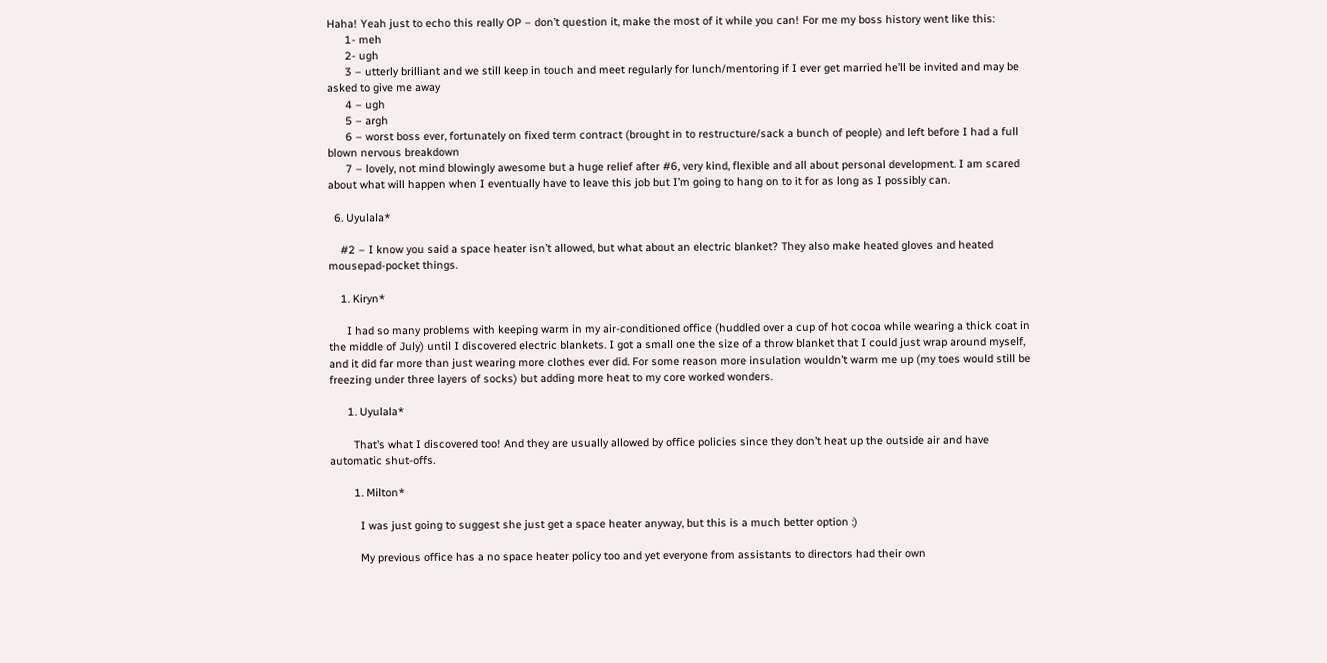Haha! Yeah just to echo this really OP – don’t question it, make the most of it while you can! For me my boss history went like this:
      1- meh
      2- ugh
      3 – utterly brilliant and we still keep in touch and meet regularly for lunch/mentoring if I ever get married he’ll be invited and may be asked to give me away
      4 – ugh
      5 – argh
      6 – worst boss ever, fortunately on fixed term contract (brought in to restructure/sack a bunch of people) and left before I had a full blown nervous breakdown
      7 – lovely, not mind blowingly awesome but a huge relief after #6, very kind, flexible and all about personal development. I am scared about what will happen when I eventually have to leave this job but I’m going to hang on to it for as long as I possibly can.

  6. Uyulala*

    #2 – I know you said a space heater isn’t allowed, but what about an electric blanket? They also make heated gloves and heated mousepad-pocket things.

    1. Kiryn*

      I had so many problems with keeping warm in my air-conditioned office (huddled over a cup of hot cocoa while wearing a thick coat in the middle of July) until I discovered electric blankets. I got a small one the size of a throw blanket that I could just wrap around myself, and it did far more than just wearing more clothes ever did. For some reason more insulation wouldn’t warm me up (my toes would still be freezing under three layers of socks) but adding more heat to my core worked wonders.

      1. Uyulala*

        That’s what I discovered too! And they are usually allowed by office policies since they don’t heat up the outside air and have automatic shut-offs.

        1. Milton*

          I was just going to suggest she just get a space heater anyway, but this is a much better option :)

          My previous office has a no space heater policy too and yet everyone from assistants to directors had their own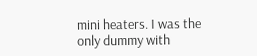mini heaters. I was the only dummy with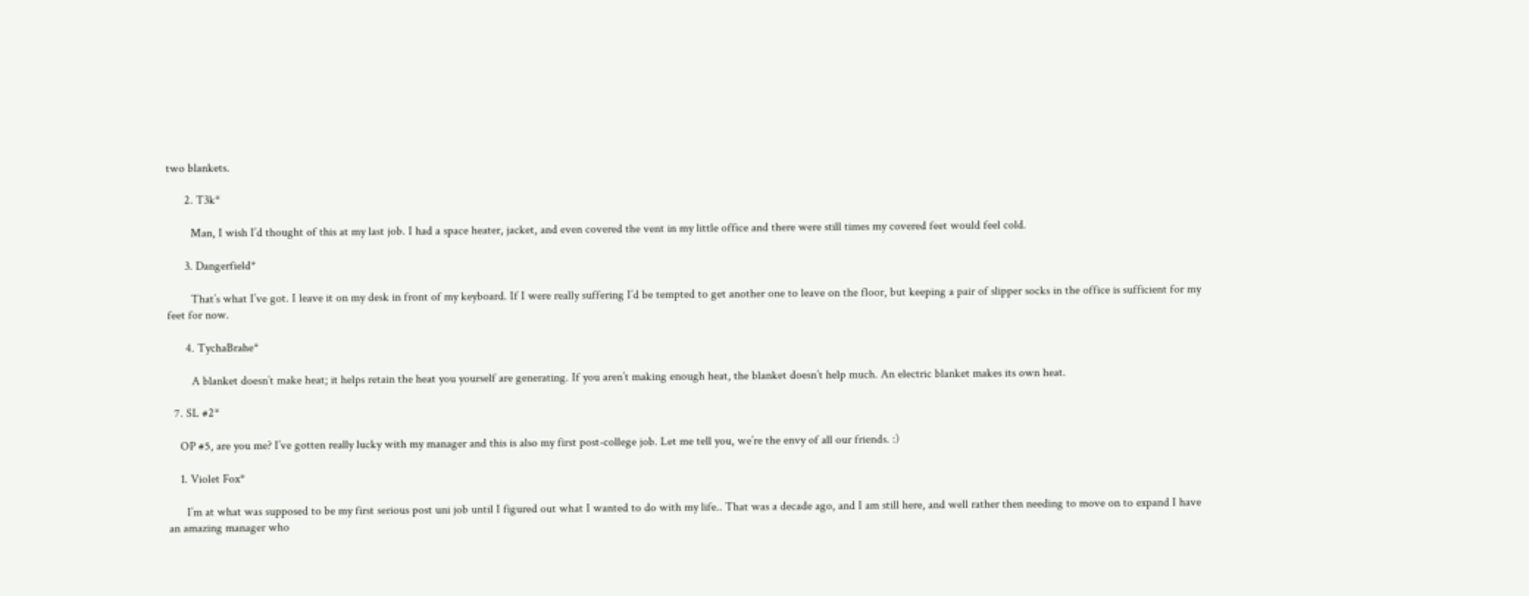two blankets.

      2. T3k*

        Man, I wish I’d thought of this at my last job. I had a space heater, jacket, and even covered the vent in my little office and there were still times my covered feet would feel cold.

      3. Dangerfield*

        That’s what I’ve got. I leave it on my desk in front of my keyboard. If I were really suffering I’d be tempted to get another one to leave on the floor, but keeping a pair of slipper socks in the office is sufficient for my feet for now.

      4. TychaBrahe*

        A blanket doesn’t make heat; it helps retain the heat you yourself are generating. If you aren’t making enough heat, the blanket doesn’t help much. An electric blanket makes its own heat.

  7. SL #2*

    OP #5, are you me? I’ve gotten really lucky with my manager and this is also my first post-college job. Let me tell you, we’re the envy of all our friends. :)

    1. Violet Fox*

      I’m at what was supposed to be my first serious post uni job until I figured out what I wanted to do with my life.. That was a decade ago, and I am still here, and well rather then needing to move on to expand I have an amazing manager who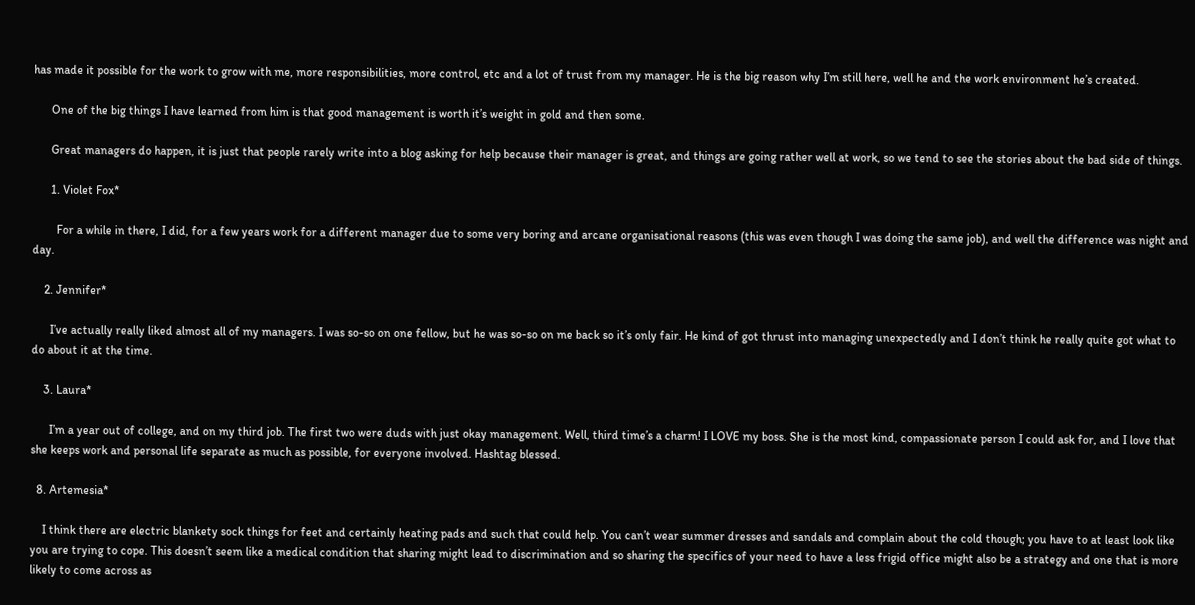has made it possible for the work to grow with me, more responsibilities, more control, etc and a lot of trust from my manager. He is the big reason why I’m still here, well he and the work environment he’s created.

      One of the big things I have learned from him is that good management is worth it’s weight in gold and then some.

      Great managers do happen, it is just that people rarely write into a blog asking for help because their manager is great, and things are going rather well at work, so we tend to see the stories about the bad side of things.

      1. Violet Fox*

        For a while in there, I did, for a few years work for a different manager due to some very boring and arcane organisational reasons (this was even though I was doing the same job), and well the difference was night and day.

    2. Jennifer*

      I’ve actually really liked almost all of my managers. I was so-so on one fellow, but he was so-so on me back so it’s only fair. He kind of got thrust into managing unexpectedly and I don’t think he really quite got what to do about it at the time.

    3. Laura*

      I’m a year out of college, and on my third job. The first two were duds with just okay management. Well, third time’s a charm! I LOVE my boss. She is the most kind, compassionate person I could ask for, and I love that she keeps work and personal life separate as much as possible, for everyone involved. Hashtag blessed.

  8. Artemesia*

    I think there are electric blankety sock things for feet and certainly heating pads and such that could help. You can’t wear summer dresses and sandals and complain about the cold though; you have to at least look like you are trying to cope. This doesn’t seem like a medical condition that sharing might lead to discrimination and so sharing the specifics of your need to have a less frigid office might also be a strategy and one that is more likely to come across as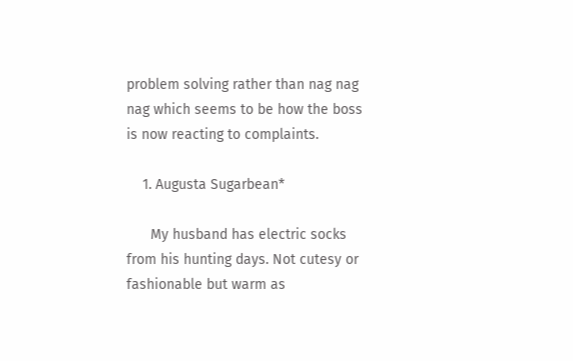problem solving rather than nag nag nag which seems to be how the boss is now reacting to complaints.

    1. Augusta Sugarbean*

      My husband has electric socks from his hunting days. Not cutesy or fashionable but warm as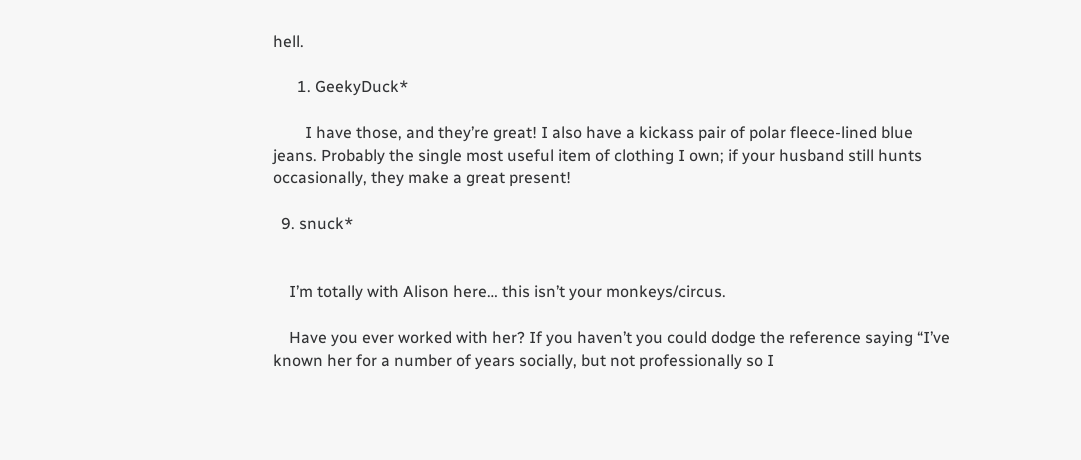hell.

      1. GeekyDuck*

        I have those, and they’re great! I also have a kickass pair of polar fleece-lined blue jeans. Probably the single most useful item of clothing I own; if your husband still hunts occasionally, they make a great present!

  9. snuck*


    I’m totally with Alison here… this isn’t your monkeys/circus.

    Have you ever worked with her? If you haven’t you could dodge the reference saying “I’ve known her for a number of years socially, but not professionally so I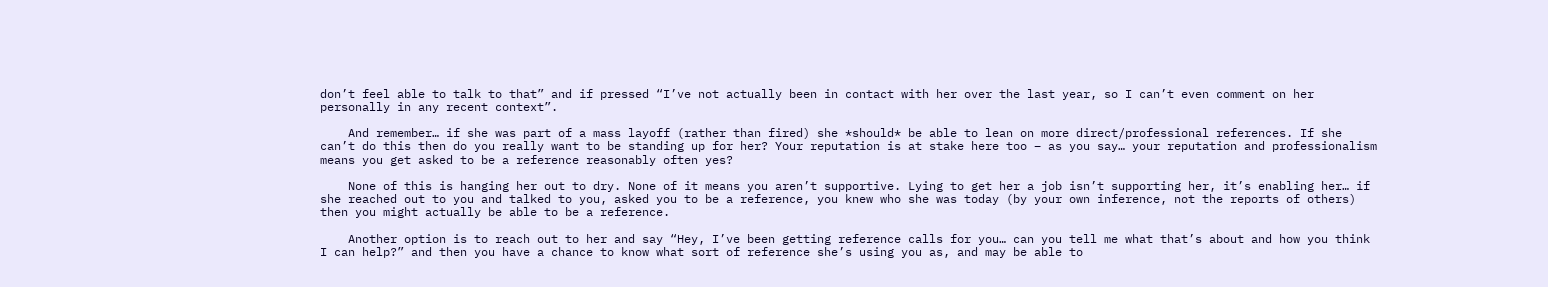don’t feel able to talk to that” and if pressed “I’ve not actually been in contact with her over the last year, so I can’t even comment on her personally in any recent context”.

    And remember… if she was part of a mass layoff (rather than fired) she *should* be able to lean on more direct/professional references. If she can’t do this then do you really want to be standing up for her? Your reputation is at stake here too – as you say… your reputation and professionalism means you get asked to be a reference reasonably often yes?

    None of this is hanging her out to dry. None of it means you aren’t supportive. Lying to get her a job isn’t supporting her, it’s enabling her… if she reached out to you and talked to you, asked you to be a reference, you knew who she was today (by your own inference, not the reports of others) then you might actually be able to be a reference.

    Another option is to reach out to her and say “Hey, I’ve been getting reference calls for you… can you tell me what that’s about and how you think I can help?” and then you have a chance to know what sort of reference she’s using you as, and may be able to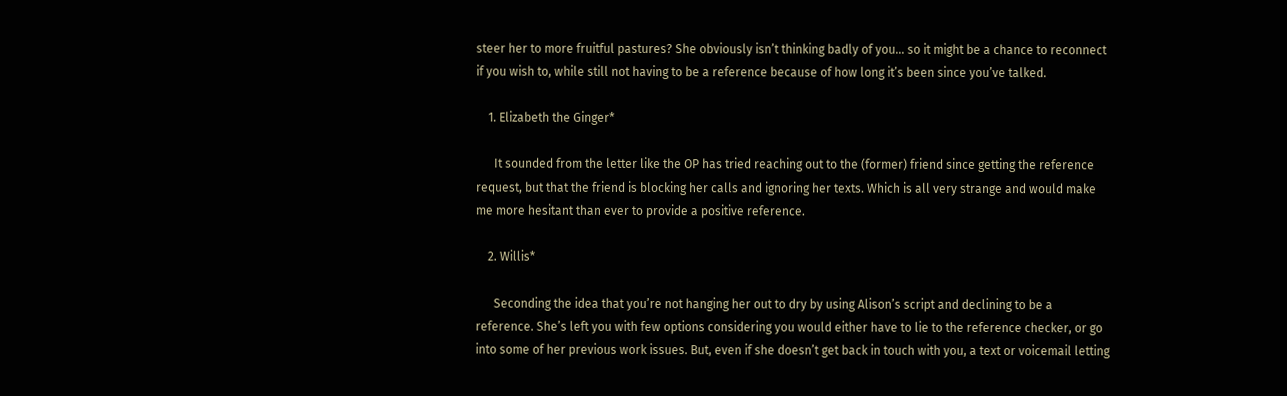steer her to more fruitful pastures? She obviously isn’t thinking badly of you… so it might be a chance to reconnect if you wish to, while still not having to be a reference because of how long it’s been since you’ve talked.

    1. Elizabeth the Ginger*

      It sounded from the letter like the OP has tried reaching out to the (former) friend since getting the reference request, but that the friend is blocking her calls and ignoring her texts. Which is all very strange and would make me more hesitant than ever to provide a positive reference.

    2. Willis*

      Seconding the idea that you’re not hanging her out to dry by using Alison’s script and declining to be a reference. She’s left you with few options considering you would either have to lie to the reference checker, or go into some of her previous work issues. But, even if she doesn’t get back in touch with you, a text or voicemail letting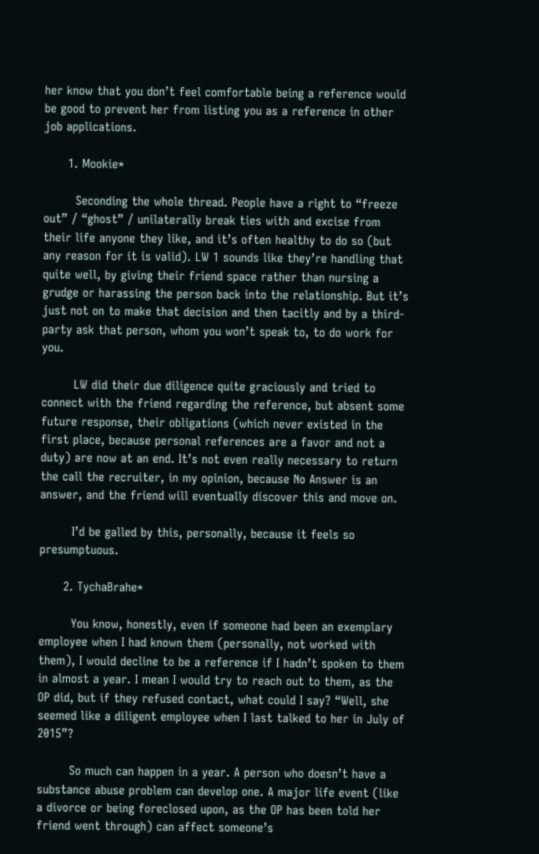her know that you don’t feel comfortable being a reference would be good to prevent her from listing you as a reference in other job applications.

      1. Mookie*

        Seconding the whole thread. People have a right to “freeze out” / “ghost” / unilaterally break ties with and excise from their life anyone they like, and it’s often healthy to do so (but any reason for it is valid). LW 1 sounds like they’re handling that quite well, by giving their friend space rather than nursing a grudge or harassing the person back into the relationship. But it’s just not on to make that decision and then tacitly and by a third-party ask that person, whom you won’t speak to, to do work for you.

        LW did their due diligence quite graciously and tried to connect with the friend regarding the reference, but absent some future response, their obligations (which never existed in the first place, because personal references are a favor and not a duty) are now at an end. It’s not even really necessary to return the call the recruiter, in my opinion, because No Answer is an answer, and the friend will eventually discover this and move on.

        I’d be galled by this, personally, because it feels so presumptuous.

      2. TychaBrahe*

        You know, honestly, even if someone had been an exemplary employee when I had known them (personally, not worked with them), I would decline to be a reference if I hadn’t spoken to them in almost a year. I mean I would try to reach out to them, as the OP did, but if they refused contact, what could I say? “Well, she seemed like a diligent employee when I last talked to her in July of 2015”?

        So much can happen in a year. A person who doesn’t have a substance abuse problem can develop one. A major life event (like a divorce or being foreclosed upon, as the OP has been told her friend went through) can affect someone’s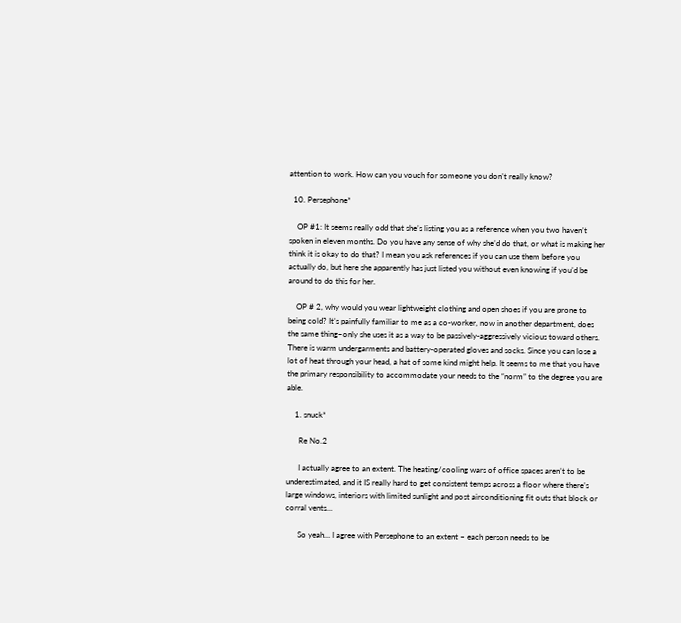attention to work. How can you vouch for someone you don’t really know?

  10. Persephone*

    OP #1: It seems really odd that she’s listing you as a reference when you two haven’t spoken in eleven months. Do you have any sense of why she’d do that, or what is making her think it is okay to do that? I mean you ask references if you can use them before you actually do, but here she apparently has just listed you without even knowing if you’d be around to do this for her.

    OP # 2, why would you wear lightweight clothing and open shoes if you are prone to being cold? It’s painfully familiar to me as a co-worker, now in another department, does the same thing–only she uses it as a way to be passively-aggressively vicious toward others. There is warm undergarments and battery-operated gloves and socks. Since you can lose a lot of heat through your head, a hat of some kind might help. It seems to me that you have the primary responsibility to accommodate your needs to the “norm” to the degree you are able.

    1. snuck*

      Re No.2

      I actually agree to an extent. The heating/cooling wars of office spaces aren’t to be underestimated, and it IS really hard to get consistent temps across a floor where there’s large windows, interiors with limited sunlight and post airconditioning fit outs that block or corral vents…

      So yeah… I agree with Persephone to an extent – each person needs to be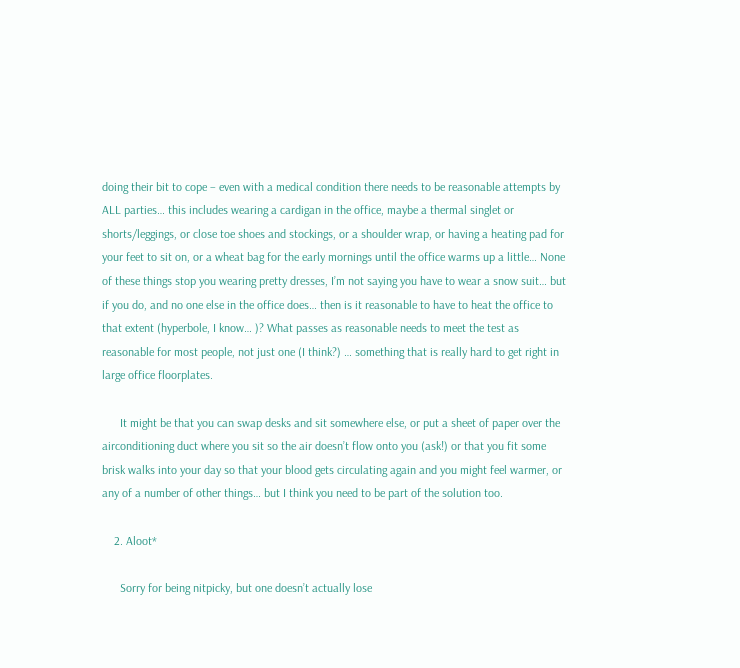doing their bit to cope – even with a medical condition there needs to be reasonable attempts by ALL parties… this includes wearing a cardigan in the office, maybe a thermal singlet or shorts/leggings, or close toe shoes and stockings, or a shoulder wrap, or having a heating pad for your feet to sit on, or a wheat bag for the early mornings until the office warms up a little… None of these things stop you wearing pretty dresses, I’m not saying you have to wear a snow suit… but if you do, and no one else in the office does… then is it reasonable to have to heat the office to that extent (hyperbole, I know… )? What passes as reasonable needs to meet the test as reasonable for most people, not just one (I think?) … something that is really hard to get right in large office floorplates.

      It might be that you can swap desks and sit somewhere else, or put a sheet of paper over the airconditioning duct where you sit so the air doesn’t flow onto you (ask!) or that you fit some brisk walks into your day so that your blood gets circulating again and you might feel warmer, or any of a number of other things… but I think you need to be part of the solution too.

    2. Aloot*

      Sorry for being nitpicky, but one doesn’t actually lose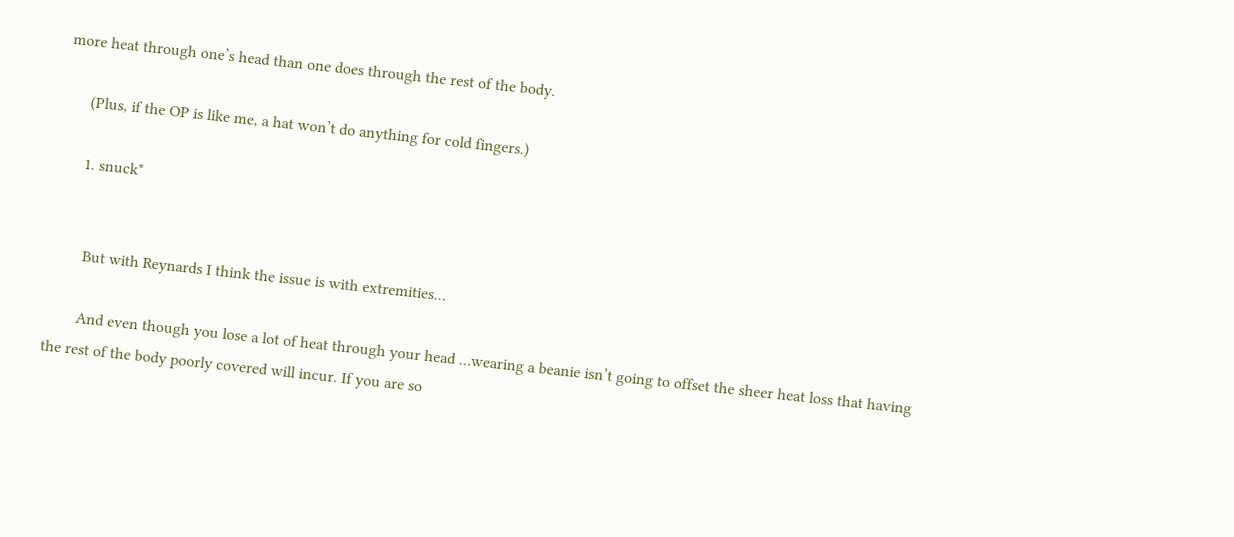more heat through one’s head than one does through the rest of the body.

      (Plus, if the OP is like me, a hat won’t do anything for cold fingers.)

      1. snuck*


        But with Reynards I think the issue is with extremities…

        And even though you lose a lot of heat through your head …wearing a beanie isn’t going to offset the sheer heat loss that having the rest of the body poorly covered will incur. If you are so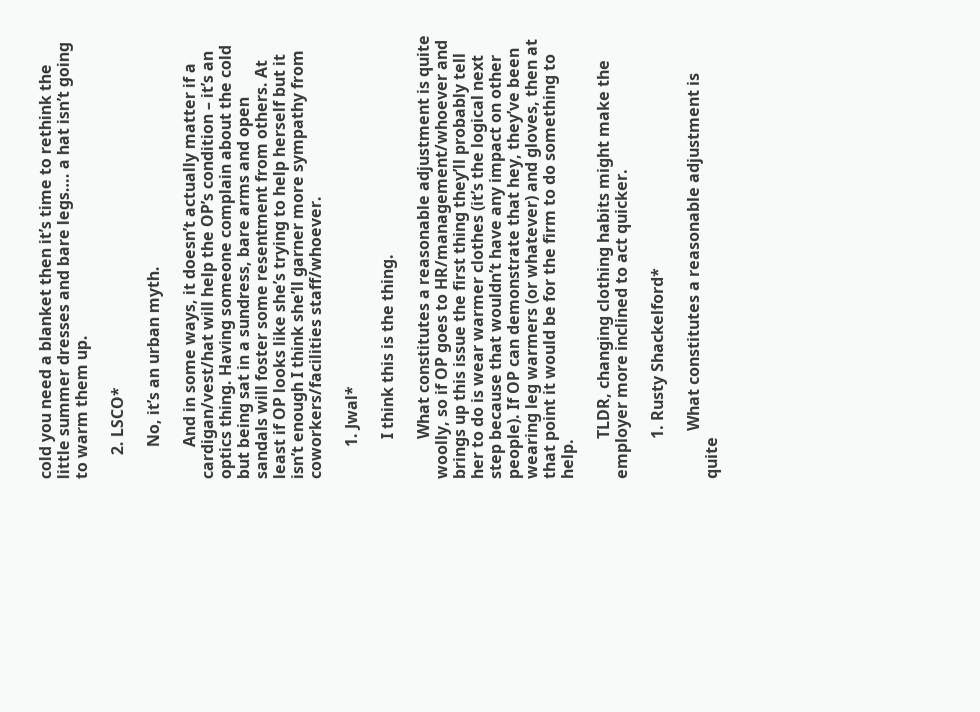cold you need a blanket then it’s time to rethink the little summer dresses and bare legs…. a hat isn’t going to warm them up.

      2. LSCO*

        No, it’s an urban myth.

        And in some ways, it doesn’t actually matter if a cardigan/vest/hat will help the OP’s condition – it’s an optics thing. Having someone complain about the cold but being sat in a sundress, bare arms and open sandals will foster some resentment from others. At least if OP looks like she’s trying to help herself but it isn’t enough I think she’ll garner more sympathy from coworkers/facilities staff/whoever.

        1. Jwal*

          I think this is the thing.

          What constitutes a reasonable adjustment is quite woolly, so if OP goes to HR/management/whoever and brings up this issue the first thing they’ll probably tell her to do is wear warmer clothes (it’s the logical next step because that wouldn’t have any impact on other people). If OP can demonstrate that hey, they’ve been wearing leg warmers (or whatever) and gloves, then at that point it would be for the firm to do something to help.

          TLDR, changing clothing habits might make the employer more inclined to act quicker.

          1. Rusty Shackelford*

            What constitutes a reasonable adjustment is quite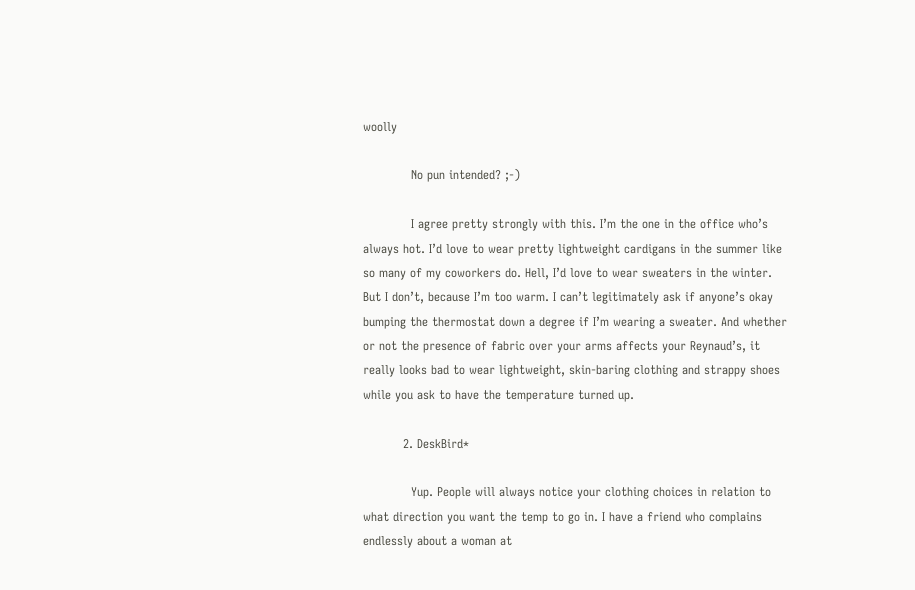woolly

            No pun intended? ;-)

            I agree pretty strongly with this. I’m the one in the office who’s always hot. I’d love to wear pretty lightweight cardigans in the summer like so many of my coworkers do. Hell, I’d love to wear sweaters in the winter. But I don’t, because I’m too warm. I can’t legitimately ask if anyone’s okay bumping the thermostat down a degree if I’m wearing a sweater. And whether or not the presence of fabric over your arms affects your Reynaud’s, it really looks bad to wear lightweight, skin-baring clothing and strappy shoes while you ask to have the temperature turned up.

          2. DeskBird*

            Yup. People will always notice your clothing choices in relation to what direction you want the temp to go in. I have a friend who complains endlessly about a woman at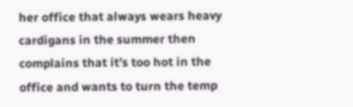her office that always wears heavy cardigans in the summer then complains that it’s too hot in the office and wants to turn the temp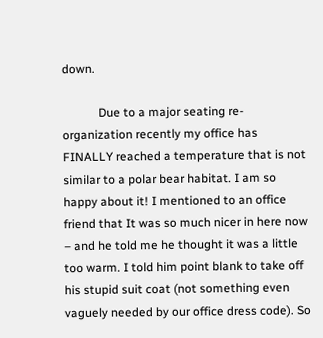down.

            Due to a major seating re-organization recently my office has FINALLY reached a temperature that is not similar to a polar bear habitat. I am so happy about it! I mentioned to an office friend that It was so much nicer in here now – and he told me he thought it was a little too warm. I told him point blank to take off his stupid suit coat (not something even vaguely needed by our office dress code). So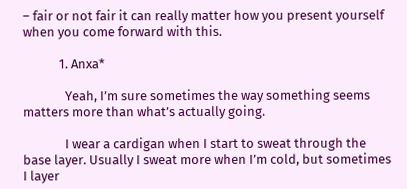– fair or not fair it can really matter how you present yourself when you come forward with this.

            1. Anxa*

              Yeah, I’m sure sometimes the way something seems matters more than what’s actually going.

              I wear a cardigan when I start to sweat through the base layer. Usually I sweat more when I’m cold, but sometimes I layer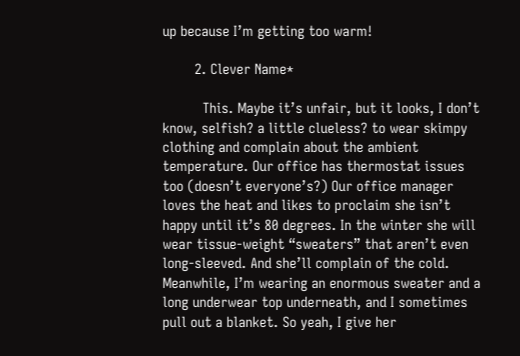up because I’m getting too warm!

        2. Clever Name*

          This. Maybe it’s unfair, but it looks, I don’t know, selfish? a little clueless? to wear skimpy clothing and complain about the ambient temperature. Our office has thermostat issues too (doesn’t everyone’s?) Our office manager loves the heat and likes to proclaim she isn’t happy until it’s 80 degrees. In the winter she will wear tissue-weight “sweaters” that aren’t even long-sleeved. And she’ll complain of the cold. Meanwhile, I’m wearing an enormous sweater and a long underwear top underneath, and I sometimes pull out a blanket. So yeah, I give her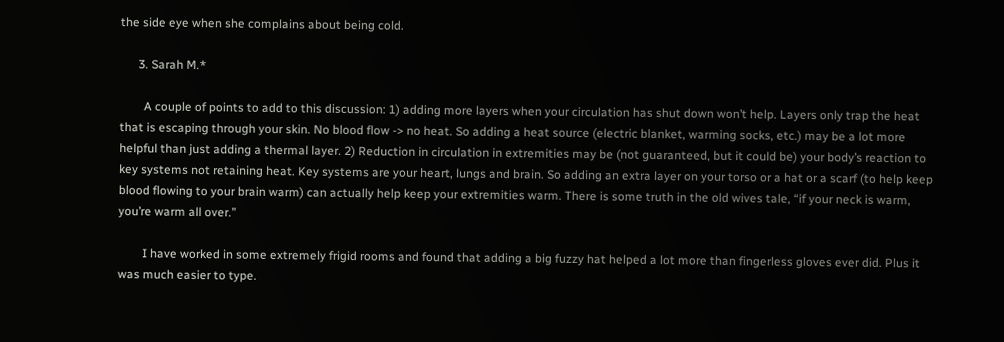the side eye when she complains about being cold.

      3. Sarah M.*

        A couple of points to add to this discussion: 1) adding more layers when your circulation has shut down won’t help. Layers only trap the heat that is escaping through your skin. No blood flow -> no heat. So adding a heat source (electric blanket, warming socks, etc.) may be a lot more helpful than just adding a thermal layer. 2) Reduction in circulation in extremities may be (not guaranteed, but it could be) your body’s reaction to key systems not retaining heat. Key systems are your heart, lungs and brain. So adding an extra layer on your torso or a hat or a scarf (to help keep blood flowing to your brain warm) can actually help keep your extremities warm. There is some truth in the old wives tale, “if your neck is warm, you’re warm all over.”

        I have worked in some extremely frigid rooms and found that adding a big fuzzy hat helped a lot more than fingerless gloves ever did. Plus it was much easier to type.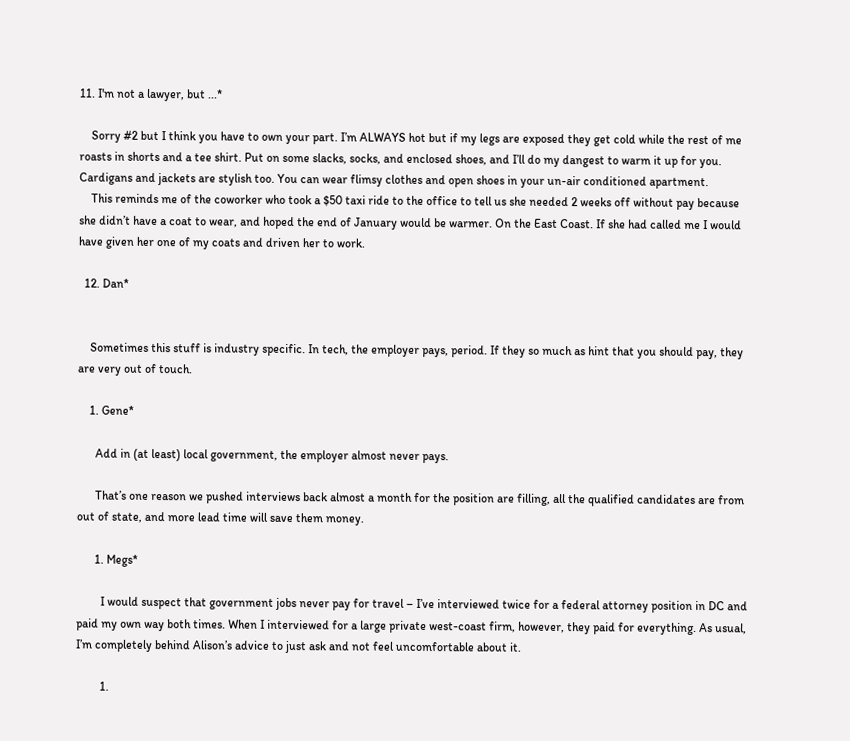11. I'm not a lawyer, but ...*

    Sorry #2 but I think you have to own your part. I’m ALWAYS hot but if my legs are exposed they get cold while the rest of me roasts in shorts and a tee shirt. Put on some slacks, socks, and enclosed shoes, and I’ll do my dangest to warm it up for you. Cardigans and jackets are stylish too. You can wear flimsy clothes and open shoes in your un-air conditioned apartment.
    This reminds me of the coworker who took a $50 taxi ride to the office to tell us she needed 2 weeks off without pay because she didn’t have a coat to wear, and hoped the end of January would be warmer. On the East Coast. If she had called me I would have given her one of my coats and driven her to work.

  12. Dan*


    Sometimes this stuff is industry specific. In tech, the employer pays, period. If they so much as hint that you should pay, they are very out of touch.

    1. Gene*

      Add in (at least) local government, the employer almost never pays.

      That’s one reason we pushed interviews back almost a month for the position are filling, all the qualified candidates are from out of state, and more lead time will save them money.

      1. Megs*

        I would suspect that government jobs never pay for travel – I’ve interviewed twice for a federal attorney position in DC and paid my own way both times. When I interviewed for a large private west-coast firm, however, they paid for everything. As usual, I’m completely behind Alison’s advice to just ask and not feel uncomfortable about it.

        1.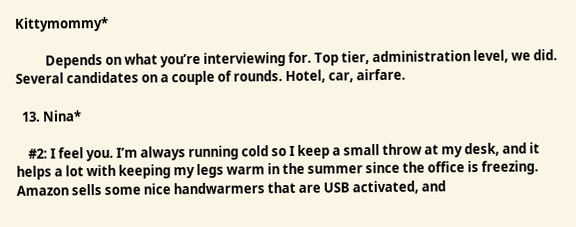Kittymommy*

          Depends on what you’re interviewing for. Top tier, administration level, we did. Several candidates on a couple of rounds. Hotel, car, airfare.

  13. Nina*

    #2: I feel you. I’m always running cold so I keep a small throw at my desk, and it helps a lot with keeping my legs warm in the summer since the office is freezing. Amazon sells some nice handwarmers that are USB activated, and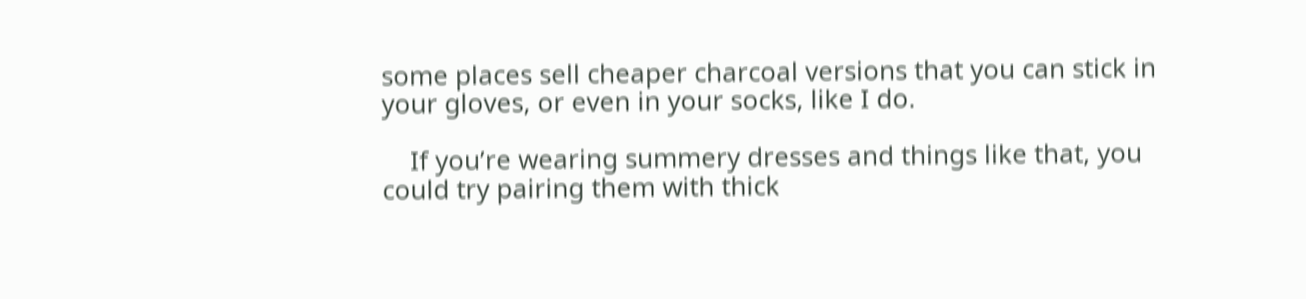some places sell cheaper charcoal versions that you can stick in your gloves, or even in your socks, like I do.

    If you’re wearing summery dresses and things like that, you could try pairing them with thick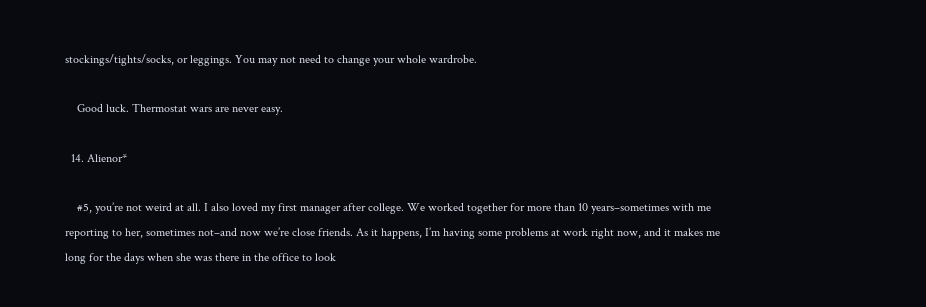stockings/tights/socks, or leggings. You may not need to change your whole wardrobe.

    Good luck. Thermostat wars are never easy.

  14. Alienor*

    #5, you’re not weird at all. I also loved my first manager after college. We worked together for more than 10 years–sometimes with me reporting to her, sometimes not–and now we’re close friends. As it happens, I’m having some problems at work right now, and it makes me long for the days when she was there in the office to look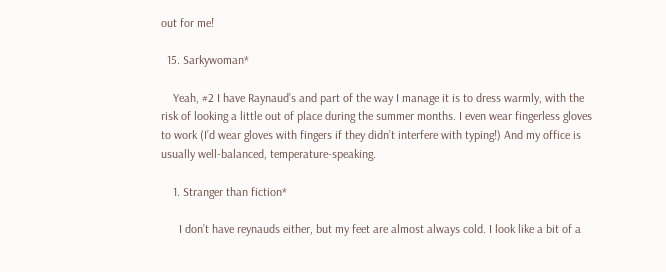out for me!

  15. Sarkywoman*

    Yeah, #2 I have Raynaud’s and part of the way I manage it is to dress warmly, with the risk of looking a little out of place during the summer months. I even wear fingerless gloves to work (I’d wear gloves with fingers if they didn’t interfere with typing!) And my office is usually well-balanced, temperature-speaking.

    1. Stranger than fiction*

      I don’t have reynauds either, but my feet are almost always cold. I look like a bit of a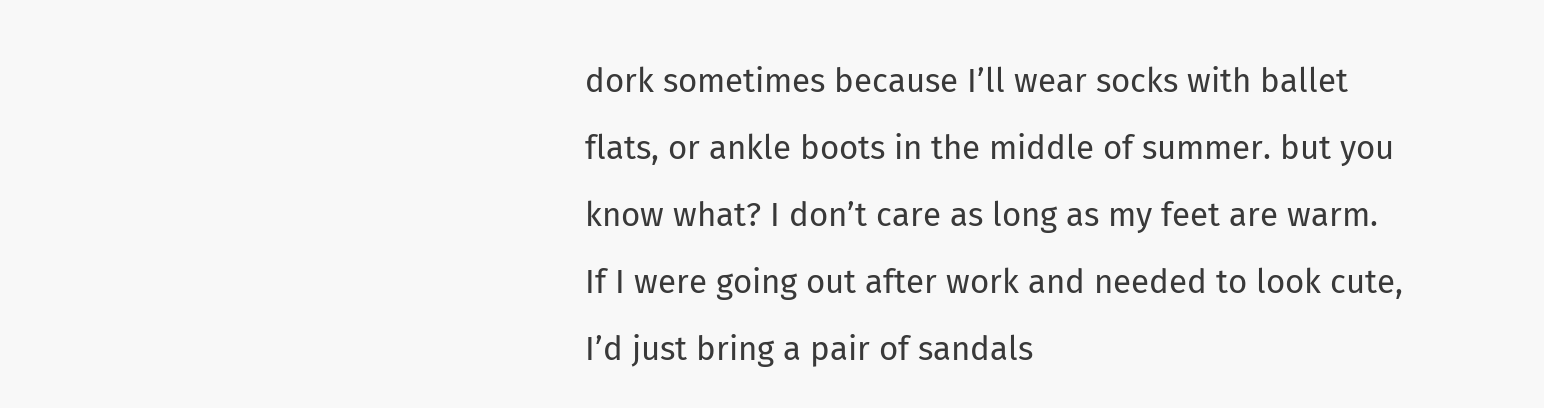dork sometimes because I’ll wear socks with ballet flats, or ankle boots in the middle of summer. but you know what? I don’t care as long as my feet are warm. If I were going out after work and needed to look cute, I’d just bring a pair of sandals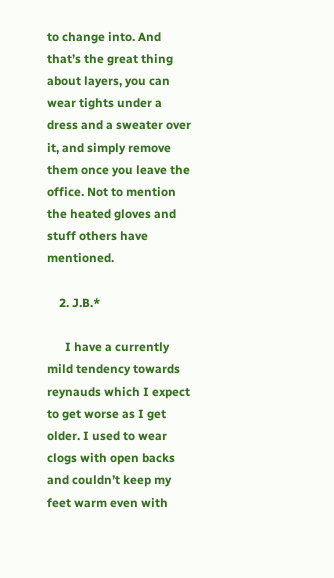to change into. And that’s the great thing about layers, you can wear tights under a dress and a sweater over it, and simply remove them once you leave the office. Not to mention the heated gloves and stuff others have mentioned.

    2. J.B.*

      I have a currently mild tendency towards reynauds which I expect to get worse as I get older. I used to wear clogs with open backs and couldn’t keep my feet warm even with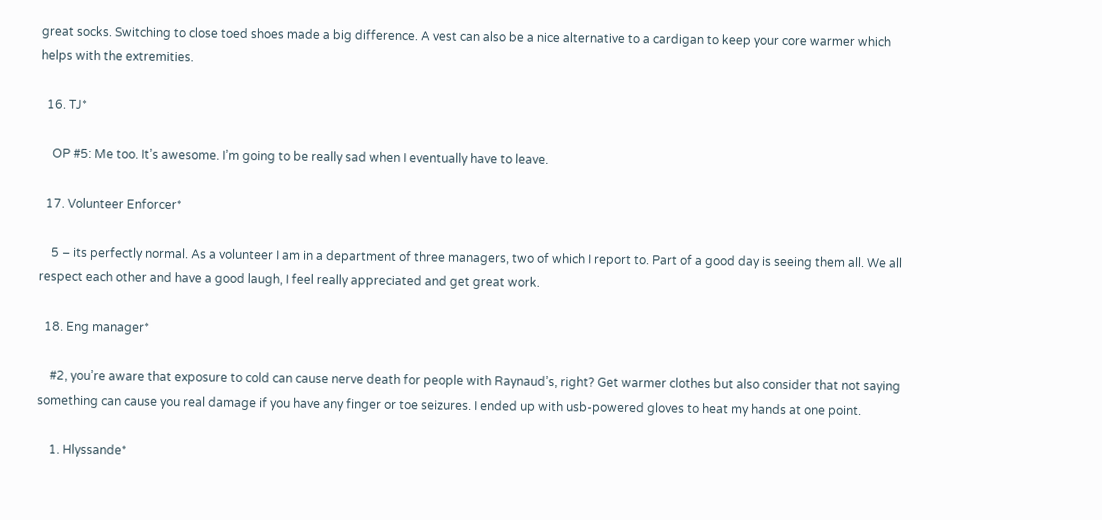great socks. Switching to close toed shoes made a big difference. A vest can also be a nice alternative to a cardigan to keep your core warmer which helps with the extremities.

  16. TJ*

    OP #5: Me too. It’s awesome. I’m going to be really sad when I eventually have to leave.

  17. Volunteer Enforcer*

    5 – its perfectly normal. As a volunteer I am in a department of three managers, two of which I report to. Part of a good day is seeing them all. We all respect each other and have a good laugh, I feel really appreciated and get great work.

  18. Eng manager*

    #2, you’re aware that exposure to cold can cause nerve death for people with Raynaud’s, right? Get warmer clothes but also consider that not saying something can cause you real damage if you have any finger or toe seizures. I ended up with usb-powered gloves to heat my hands at one point.

    1. Hlyssande*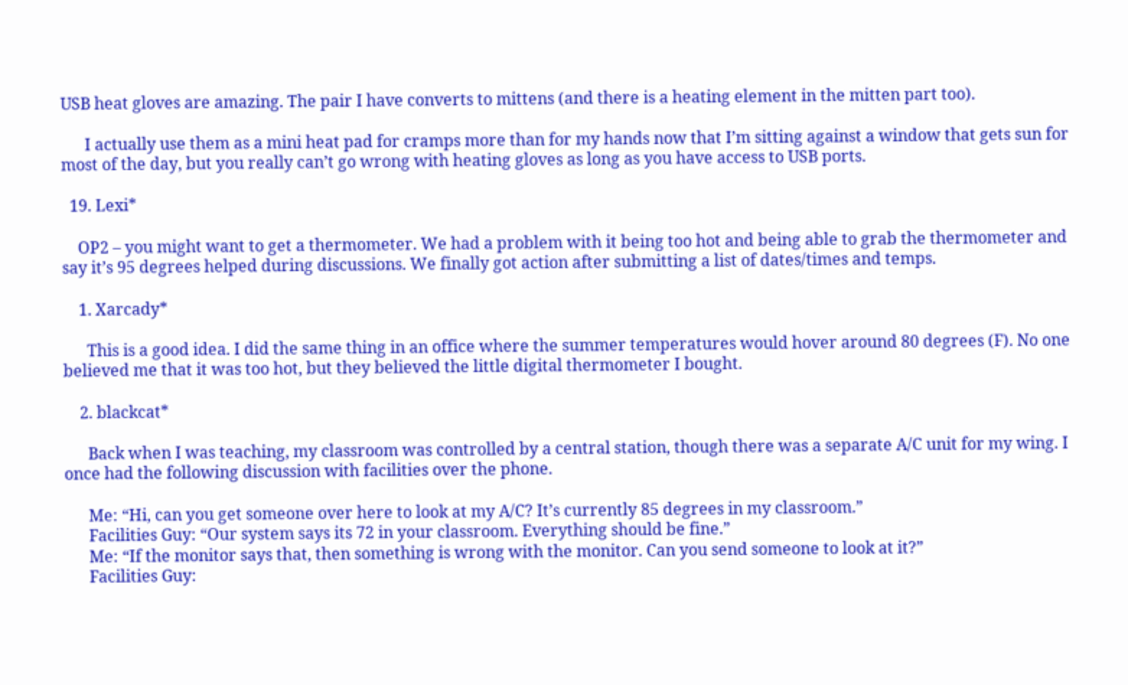USB heat gloves are amazing. The pair I have converts to mittens (and there is a heating element in the mitten part too).

      I actually use them as a mini heat pad for cramps more than for my hands now that I’m sitting against a window that gets sun for most of the day, but you really can’t go wrong with heating gloves as long as you have access to USB ports.

  19. Lexi*

    OP2 – you might want to get a thermometer. We had a problem with it being too hot and being able to grab the thermometer and say it’s 95 degrees helped during discussions. We finally got action after submitting a list of dates/times and temps.

    1. Xarcady*

      This is a good idea. I did the same thing in an office where the summer temperatures would hover around 80 degrees (F). No one believed me that it was too hot, but they believed the little digital thermometer I bought.

    2. blackcat*

      Back when I was teaching, my classroom was controlled by a central station, though there was a separate A/C unit for my wing. I once had the following discussion with facilities over the phone.

      Me: “Hi, can you get someone over here to look at my A/C? It’s currently 85 degrees in my classroom.”
      Facilities Guy: “Our system says its 72 in your classroom. Everything should be fine.”
      Me: “If the monitor says that, then something is wrong with the monitor. Can you send someone to look at it?”
      Facilities Guy: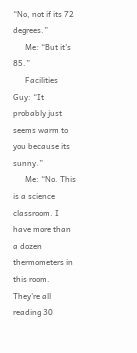“No, not if its 72 degrees.”
      Me: “But it’s 85.”
      Facilities Guy: “It probably just seems warm to you because its sunny.”
      Me: “No. This is a science classroom. I have more than a dozen thermometers in this room. They’re all reading 30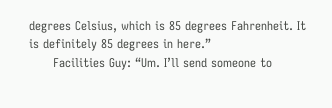degrees Celsius, which is 85 degrees Fahrenheit. It is definitely 85 degrees in here.”
      Facilities Guy: “Um. I’ll send someone to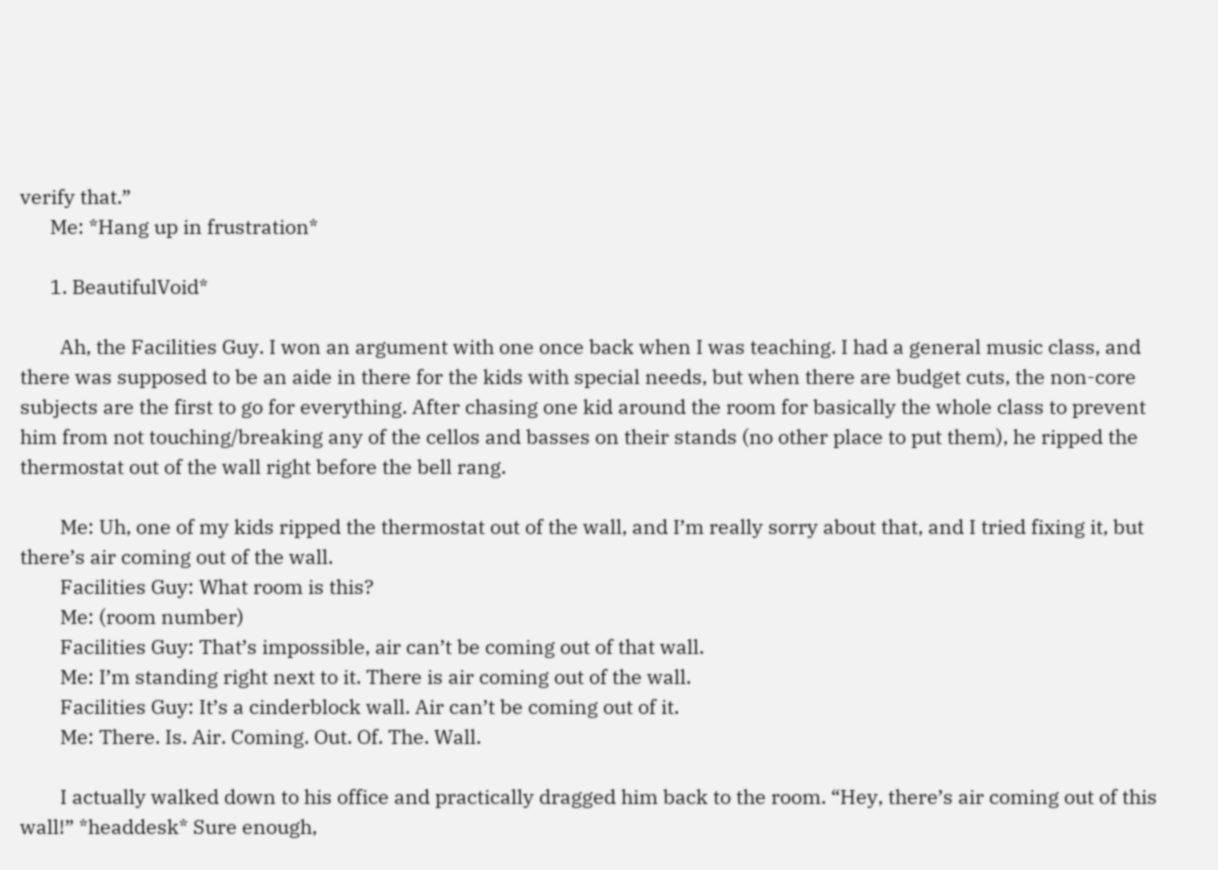verify that.”
      Me: *Hang up in frustration*

      1. BeautifulVoid*

        Ah, the Facilities Guy. I won an argument with one once back when I was teaching. I had a general music class, and there was supposed to be an aide in there for the kids with special needs, but when there are budget cuts, the non-core subjects are the first to go for everything. After chasing one kid around the room for basically the whole class to prevent him from not touching/breaking any of the cellos and basses on their stands (no other place to put them), he ripped the thermostat out of the wall right before the bell rang.

        Me: Uh, one of my kids ripped the thermostat out of the wall, and I’m really sorry about that, and I tried fixing it, but there’s air coming out of the wall.
        Facilities Guy: What room is this?
        Me: (room number)
        Facilities Guy: That’s impossible, air can’t be coming out of that wall.
        Me: I’m standing right next to it. There is air coming out of the wall.
        Facilities Guy: It’s a cinderblock wall. Air can’t be coming out of it.
        Me: There. Is. Air. Coming. Out. Of. The. Wall.

        I actually walked down to his office and practically dragged him back to the room. “Hey, there’s air coming out of this wall!” *headdesk* Sure enough,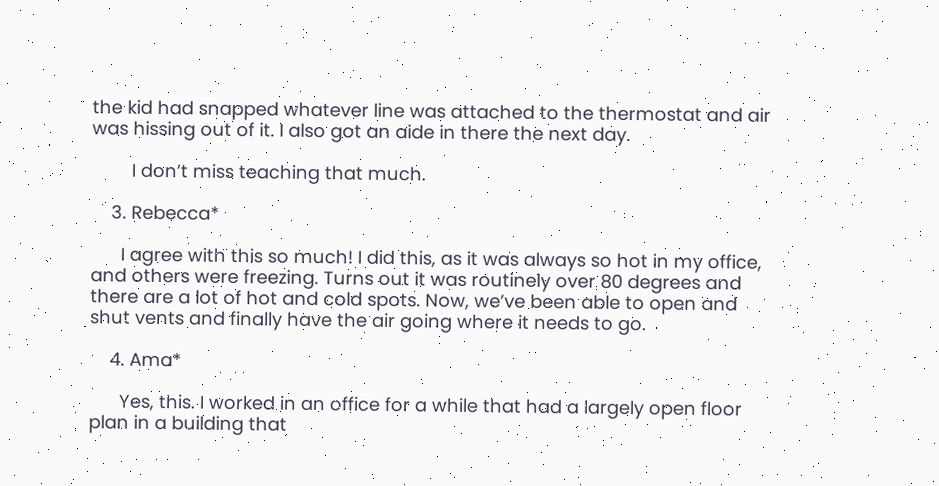the kid had snapped whatever line was attached to the thermostat and air was hissing out of it. I also got an aide in there the next day.

        I don’t miss teaching that much.

    3. Rebecca*

      I agree with this so much! I did this, as it was always so hot in my office, and others were freezing. Turns out it was routinely over 80 degrees and there are a lot of hot and cold spots. Now, we’ve been able to open and shut vents and finally have the air going where it needs to go.

    4. Ama*

      Yes, this. I worked in an office for a while that had a largely open floor plan in a building that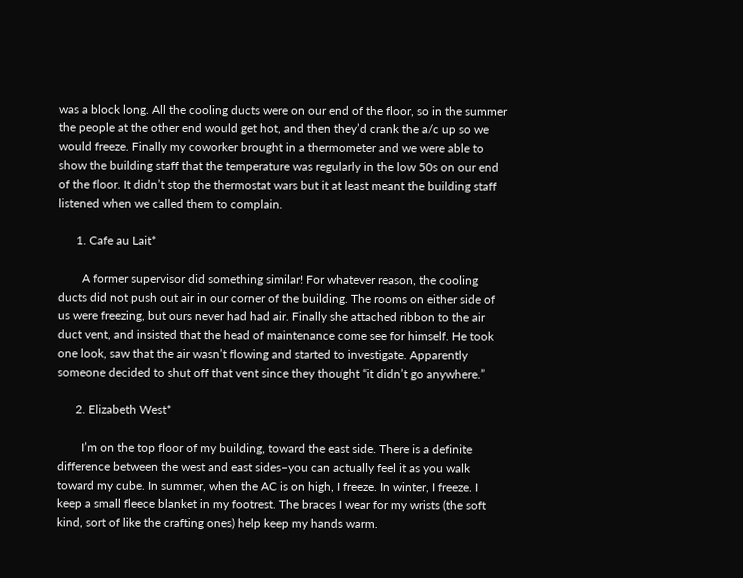was a block long. All the cooling ducts were on our end of the floor, so in the summer the people at the other end would get hot, and then they’d crank the a/c up so we would freeze. Finally my coworker brought in a thermometer and we were able to show the building staff that the temperature was regularly in the low 50s on our end of the floor. It didn’t stop the thermostat wars but it at least meant the building staff listened when we called them to complain.

      1. Cafe au Lait*

        A former supervisor did something similar! For whatever reason, the cooling ducts did not push out air in our corner of the building. The rooms on either side of us were freezing, but ours never had had air. Finally she attached ribbon to the air duct vent, and insisted that the head of maintenance come see for himself. He took one look, saw that the air wasn’t flowing and started to investigate. Apparently someone decided to shut off that vent since they thought “it didn’t go anywhere.”

      2. Elizabeth West*

        I’m on the top floor of my building, toward the east side. There is a definite difference between the west and east sides–you can actually feel it as you walk toward my cube. In summer, when the AC is on high, I freeze. In winter, I freeze. I keep a small fleece blanket in my footrest. The braces I wear for my wrists (the soft kind, sort of like the crafting ones) help keep my hands warm.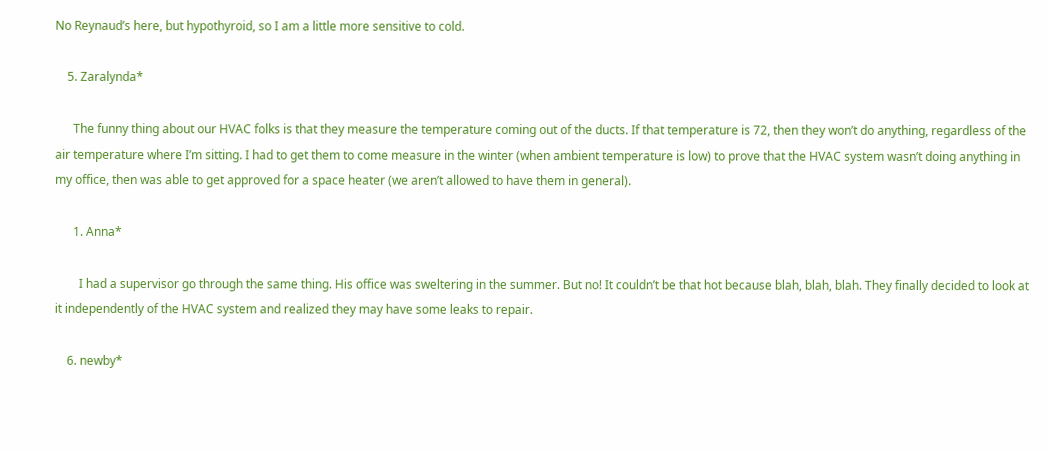No Reynaud’s here, but hypothyroid, so I am a little more sensitive to cold.

    5. Zaralynda*

      The funny thing about our HVAC folks is that they measure the temperature coming out of the ducts. If that temperature is 72, then they won’t do anything, regardless of the air temperature where I’m sitting. I had to get them to come measure in the winter (when ambient temperature is low) to prove that the HVAC system wasn’t doing anything in my office, then was able to get approved for a space heater (we aren’t allowed to have them in general).

      1. Anna*

        I had a supervisor go through the same thing. His office was sweltering in the summer. But no! It couldn’t be that hot because blah, blah, blah. They finally decided to look at it independently of the HVAC system and realized they may have some leaks to repair.

    6. newby*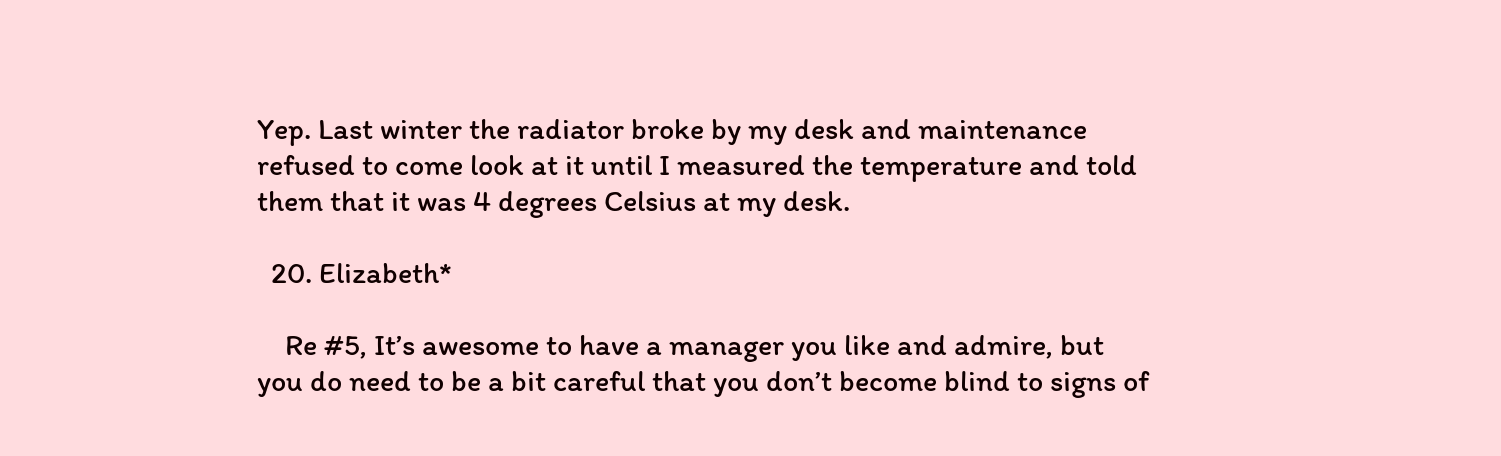Yep. Last winter the radiator broke by my desk and maintenance refused to come look at it until I measured the temperature and told them that it was 4 degrees Celsius at my desk.

  20. Elizabeth*

    Re #5, It’s awesome to have a manager you like and admire, but you do need to be a bit careful that you don’t become blind to signs of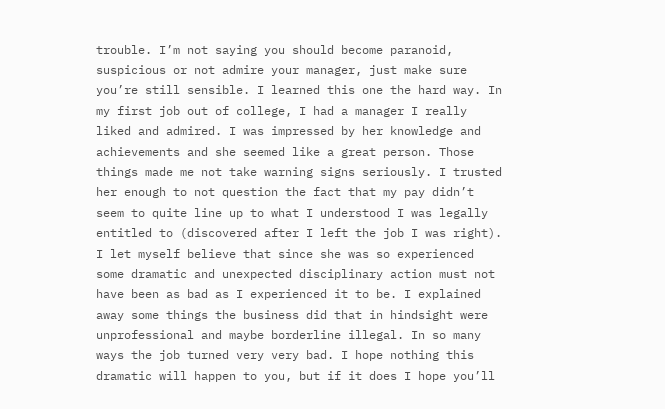trouble. I’m not saying you should become paranoid, suspicious or not admire your manager, just make sure you’re still sensible. I learned this one the hard way. In my first job out of college, I had a manager I really liked and admired. I was impressed by her knowledge and achievements and she seemed like a great person. Those things made me not take warning signs seriously. I trusted her enough to not question the fact that my pay didn’t seem to quite line up to what I understood I was legally entitled to (discovered after I left the job I was right). I let myself believe that since she was so experienced some dramatic and unexpected disciplinary action must not have been as bad as I experienced it to be. I explained away some things the business did that in hindsight were unprofessional and maybe borderline illegal. In so many ways the job turned very very bad. I hope nothing this dramatic will happen to you, but if it does I hope you’ll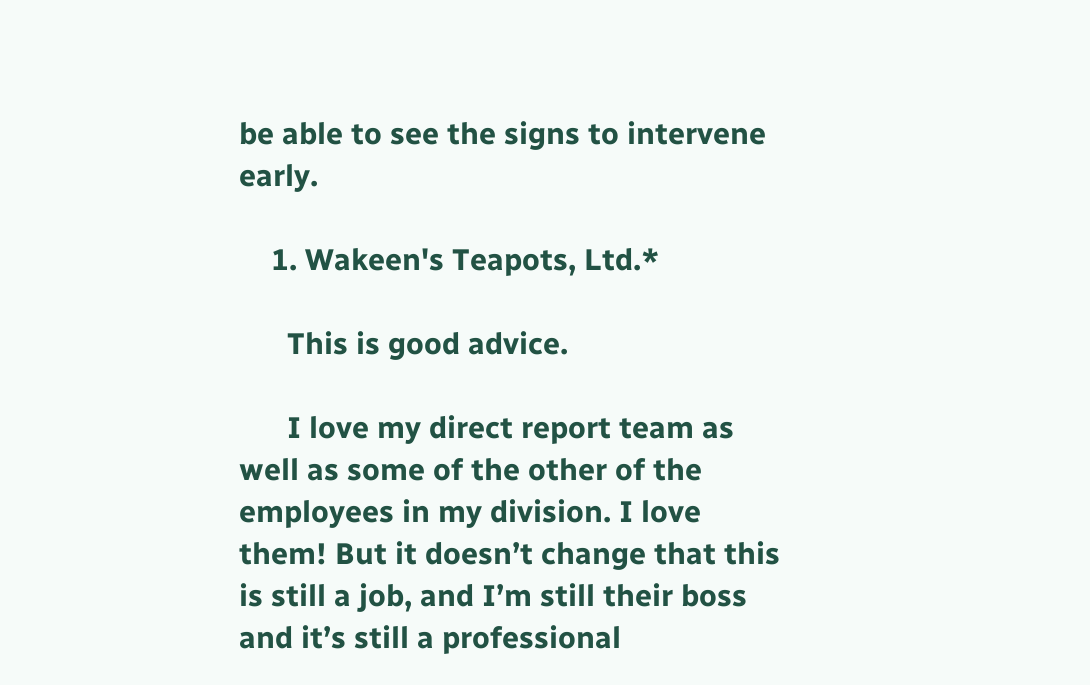be able to see the signs to intervene early.

    1. Wakeen's Teapots, Ltd.*

      This is good advice.

      I love my direct report team as well as some of the other of the employees in my division. I love them! But it doesn’t change that this is still a job, and I’m still their boss and it’s still a professional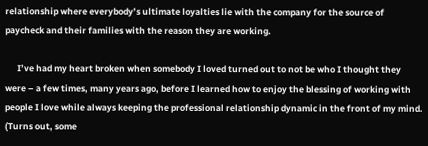relationship where everybody’s ultimate loyalties lie with the company for the source of paycheck and their families with the reason they are working.

      I’ve had my heart broken when somebody I loved turned out to not be who I thought they were – a few times, many years ago, before I learned how to enjoy the blessing of working with people I love while always keeping the professional relationship dynamic in the front of my mind. (Turns out, some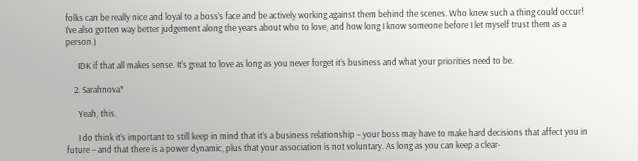folks can be really nice and loyal to a boss’s face and be actively working against them behind the scenes. Who knew such a thing could occur! I’ve also gotten way better judgement along the years about who to love, and how long I know someone before I let myself trust them as a person.)

      IDK if that all makes sense. It’s great to love as long as you never forget it’s business and what your priorities need to be.

    2. Sarahnova*

      Yeah, this.

      I do think it’s important to still keep in mind that it’s a business relationship – your boss may have to make hard decisions that affect you in future – and that there is a power dynamic, plus that your association is not voluntary. As long as you can keep a clear-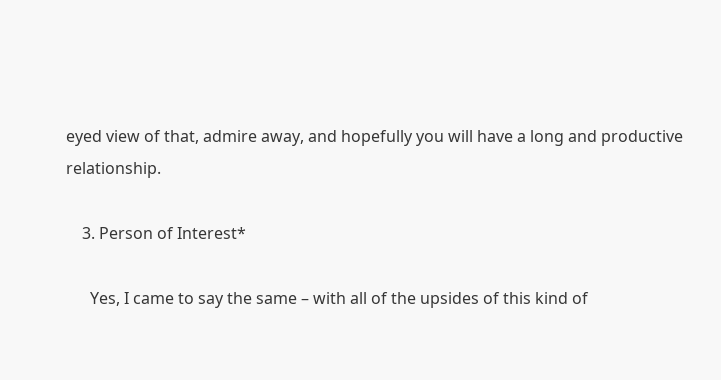eyed view of that, admire away, and hopefully you will have a long and productive relationship.

    3. Person of Interest*

      Yes, I came to say the same – with all of the upsides of this kind of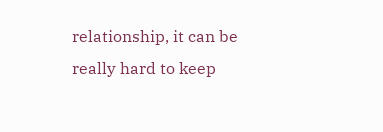relationship, it can be really hard to keep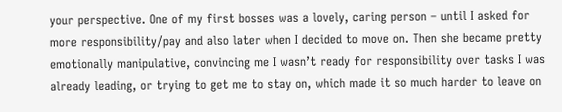your perspective. One of my first bosses was a lovely, caring person – until I asked for more responsibility/pay and also later when I decided to move on. Then she became pretty emotionally manipulative, convincing me I wasn’t ready for responsibility over tasks I was already leading, or trying to get me to stay on, which made it so much harder to leave on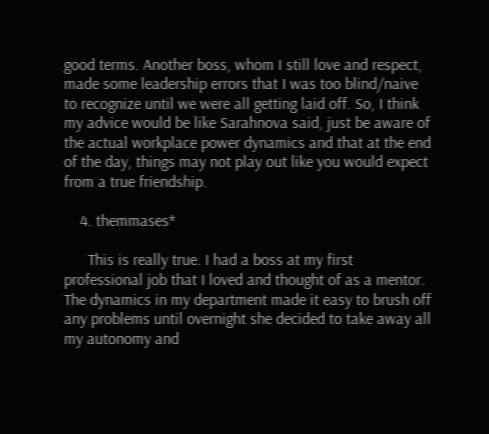good terms. Another boss, whom I still love and respect, made some leadership errors that I was too blind/naive to recognize until we were all getting laid off. So, I think my advice would be like Sarahnova said, just be aware of the actual workplace power dynamics and that at the end of the day, things may not play out like you would expect from a true friendship.

    4. themmases*

      This is really true. I had a boss at my first professional job that I loved and thought of as a mentor. The dynamics in my department made it easy to brush off any problems until overnight she decided to take away all my autonomy and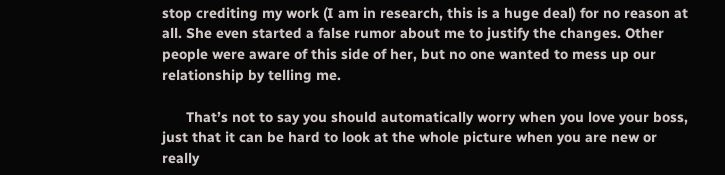stop crediting my work (I am in research, this is a huge deal) for no reason at all. She even started a false rumor about me to justify the changes. Other people were aware of this side of her, but no one wanted to mess up our relationship by telling me.

      That’s not to say you should automatically worry when you love your boss, just that it can be hard to look at the whole picture when you are new or really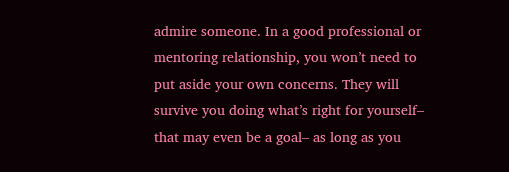admire someone. In a good professional or mentoring relationship, you won’t need to put aside your own concerns. They will survive you doing what’s right for yourself– that may even be a goal– as long as you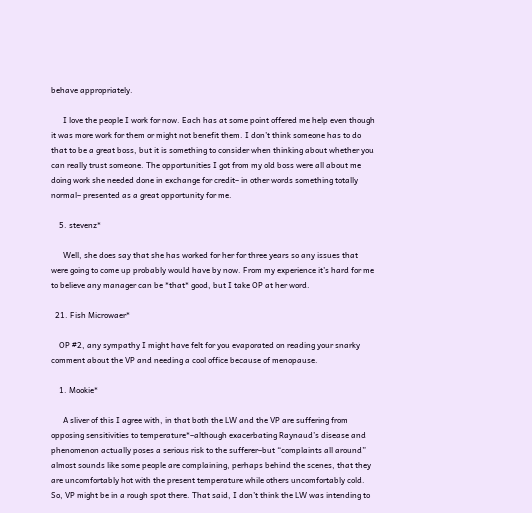behave appropriately.

      I love the people I work for now. Each has at some point offered me help even though it was more work for them or might not benefit them. I don’t think someone has to do that to be a great boss, but it is something to consider when thinking about whether you can really trust someone. The opportunities I got from my old boss were all about me doing work she needed done in exchange for credit– in other words something totally normal– presented as a great opportunity for me.

    5. stevenz*

      Well, she does say that she has worked for her for three years so any issues that were going to come up probably would have by now. From my experience it’s hard for me to believe any manager can be *that* good, but I take OP at her word.

  21. Fish Microwaer*

    OP #2, any sympathy I might have felt for you evaporated on reading your snarky comment about the VP and needing a cool office because of menopause.

    1. Mookie*

      A sliver of this I agree with, in that both the LW and the VP are suffering from opposing sensitivities to temperature*–although exacerbating Raynaud’s disease and phenomenon actually poses a serious risk to the sufferer–but “complaints all around” almost sounds like some people are complaining, perhaps behind the scenes, that they are uncomfortably hot with the present temperature while others uncomfortably cold. So, VP might be in a rough spot there. That said, I don’t think the LW was intending to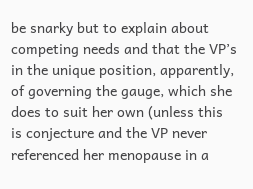be snarky but to explain about competing needs and that the VP’s in the unique position, apparently, of governing the gauge, which she does to suit her own (unless this is conjecture and the VP never referenced her menopause in a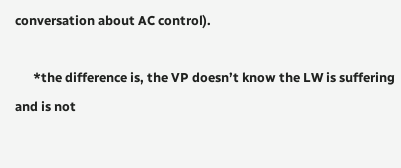conversation about AC control).

      *the difference is, the VP doesn’t know the LW is suffering and is not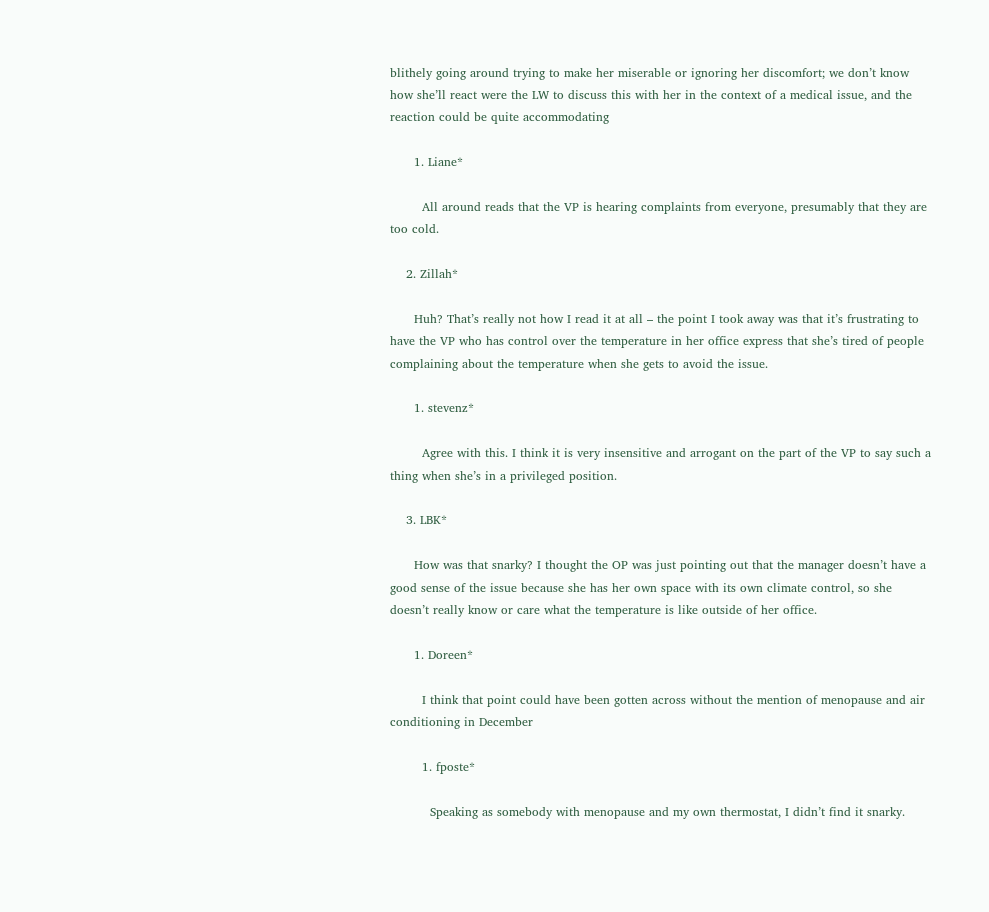blithely going around trying to make her miserable or ignoring her discomfort; we don’t know how she’ll react were the LW to discuss this with her in the context of a medical issue, and the reaction could be quite accommodating

      1. Liane*

        All around reads that the VP is hearing complaints from everyone, presumably that they are too cold.

    2. Zillah*

      Huh? That’s really not how I read it at all – the point I took away was that it’s frustrating to have the VP who has control over the temperature in her office express that she’s tired of people complaining about the temperature when she gets to avoid the issue.

      1. stevenz*

        Agree with this. I think it is very insensitive and arrogant on the part of the VP to say such a thing when she’s in a privileged position.

    3. LBK*

      How was that snarky? I thought the OP was just pointing out that the manager doesn’t have a good sense of the issue because she has her own space with its own climate control, so she doesn’t really know or care what the temperature is like outside of her office.

      1. Doreen*

        I think that point could have been gotten across without the mention of menopause and air conditioning in December

        1. fposte*

          Speaking as somebody with menopause and my own thermostat, I didn’t find it snarky.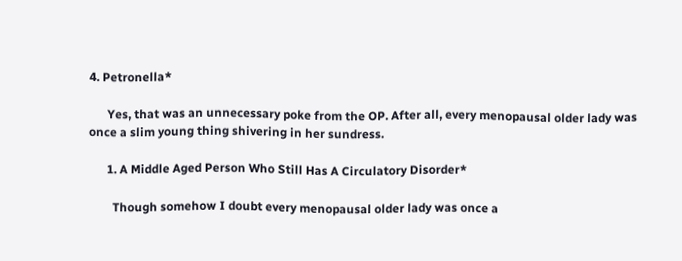4. Petronella*

      Yes, that was an unnecessary poke from the OP. After all, every menopausal older lady was once a slim young thing shivering in her sundress.

      1. A Middle Aged Person Who Still Has A Circulatory Disorder*

        Though somehow I doubt every menopausal older lady was once a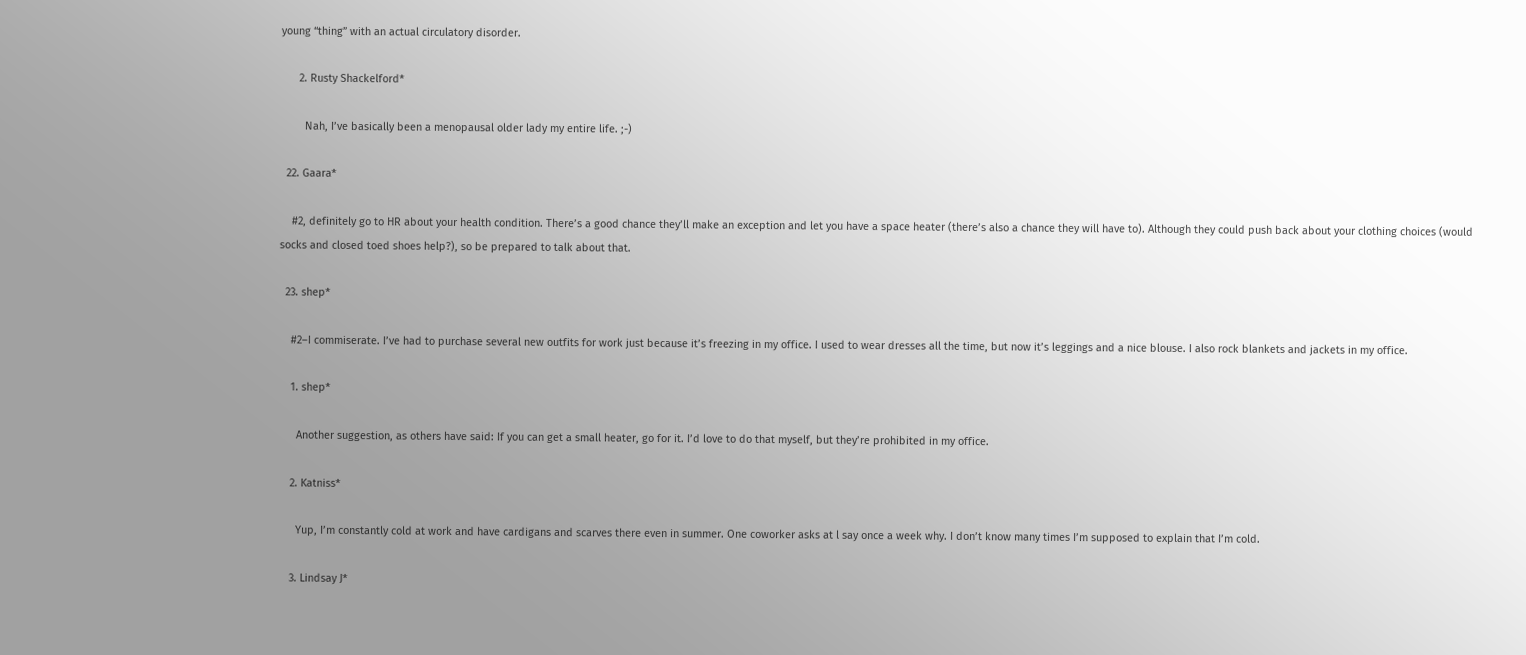young “thing” with an actual circulatory disorder.

      2. Rusty Shackelford*

        Nah, I’ve basically been a menopausal older lady my entire life. ;-)

  22. Gaara*

    #2, definitely go to HR about your health condition. There’s a good chance they’ll make an exception and let you have a space heater (there’s also a chance they will have to). Although they could push back about your clothing choices (would socks and closed toed shoes help?), so be prepared to talk about that.

  23. shep*

    #2–I commiserate. I’ve had to purchase several new outfits for work just because it’s freezing in my office. I used to wear dresses all the time, but now it’s leggings and a nice blouse. I also rock blankets and jackets in my office.

    1. shep*

      Another suggestion, as others have said: If you can get a small heater, go for it. I’d love to do that myself, but they’re prohibited in my office.

    2. Katniss*

      Yup, I’m constantly cold at work and have cardigans and scarves there even in summer. One coworker asks at l say once a week why. I don’t know many times I’m supposed to explain that I’m cold.

    3. Lindsay J*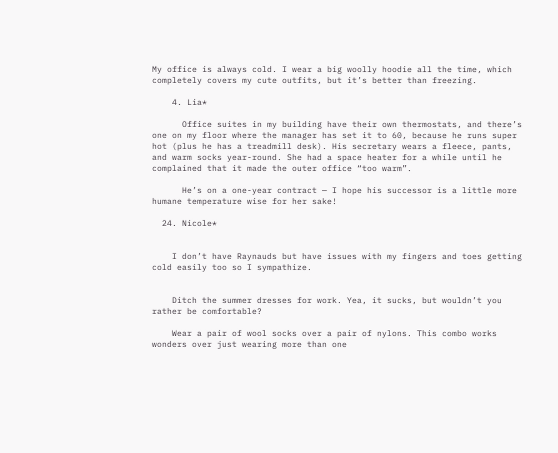My office is always cold. I wear a big woolly hoodie all the time, which completely covers my cute outfits, but it’s better than freezing.

    4. Lia*

      Office suites in my building have their own thermostats, and there’s one on my floor where the manager has set it to 60, because he runs super hot (plus he has a treadmill desk). His secretary wears a fleece, pants, and warm socks year-round. She had a space heater for a while until he complained that it made the outer office “too warm”.

      He’s on a one-year contract — I hope his successor is a little more humane temperature wise for her sake!

  24. Nicole*


    I don’t have Raynauds but have issues with my fingers and toes getting cold easily too so I sympathize.


    Ditch the summer dresses for work. Yea, it sucks, but wouldn’t you rather be comfortable?

    Wear a pair of wool socks over a pair of nylons. This combo works wonders over just wearing more than one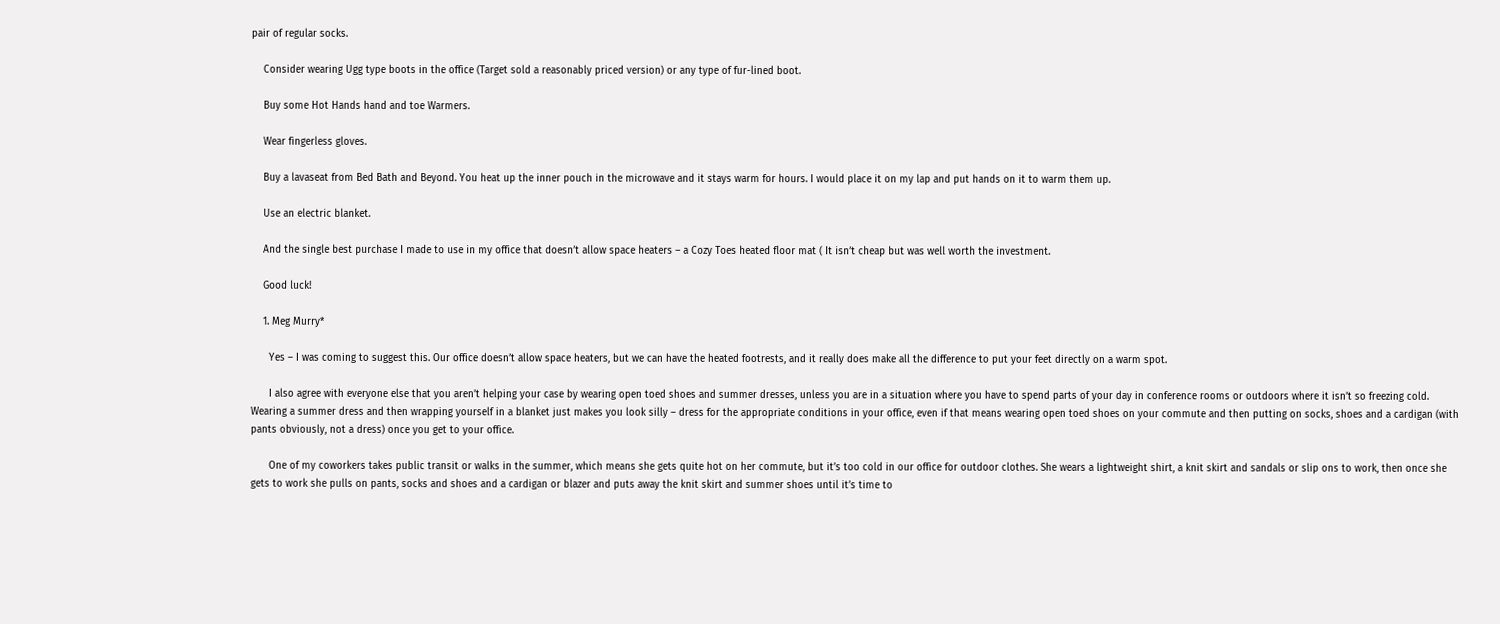pair of regular socks.

    Consider wearing Ugg type boots in the office (Target sold a reasonably priced version) or any type of fur-lined boot.

    Buy some Hot Hands hand and toe Warmers.

    Wear fingerless gloves.

    Buy a lavaseat from Bed Bath and Beyond. You heat up the inner pouch in the microwave and it stays warm for hours. I would place it on my lap and put hands on it to warm them up.

    Use an electric blanket.

    And the single best purchase I made to use in my office that doesn’t allow space heaters – a Cozy Toes heated floor mat ( It isn’t cheap but was well worth the investment.

    Good luck!

    1. Meg Murry*

      Yes – I was coming to suggest this. Our office doesn’t allow space heaters, but we can have the heated footrests, and it really does make all the difference to put your feet directly on a warm spot.

      I also agree with everyone else that you aren’t helping your case by wearing open toed shoes and summer dresses, unless you are in a situation where you have to spend parts of your day in conference rooms or outdoors where it isn’t so freezing cold. Wearing a summer dress and then wrapping yourself in a blanket just makes you look silly – dress for the appropriate conditions in your office, even if that means wearing open toed shoes on your commute and then putting on socks, shoes and a cardigan (with pants obviously, not a dress) once you get to your office.

      One of my coworkers takes public transit or walks in the summer, which means she gets quite hot on her commute, but it’s too cold in our office for outdoor clothes. She wears a lightweight shirt, a knit skirt and sandals or slip ons to work, then once she gets to work she pulls on pants, socks and shoes and a cardigan or blazer and puts away the knit skirt and summer shoes until it’s time to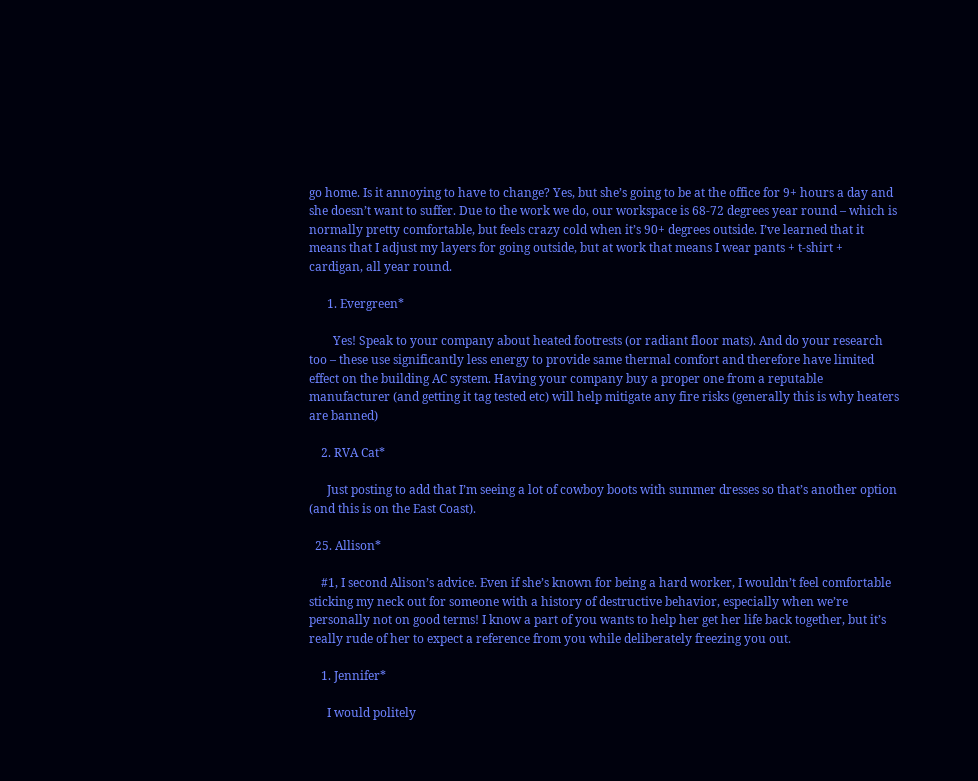go home. Is it annoying to have to change? Yes, but she’s going to be at the office for 9+ hours a day and she doesn’t want to suffer. Due to the work we do, our workspace is 68-72 degrees year round – which is normally pretty comfortable, but feels crazy cold when it’s 90+ degrees outside. I’ve learned that it means that I adjust my layers for going outside, but at work that means I wear pants + t-shirt + cardigan, all year round.

      1. Evergreen*

        Yes! Speak to your company about heated footrests (or radiant floor mats). And do your research too – these use significantly less energy to provide same thermal comfort and therefore have limited effect on the building AC system. Having your company buy a proper one from a reputable manufacturer (and getting it tag tested etc) will help mitigate any fire risks (generally this is why heaters are banned)

    2. RVA Cat*

      Just posting to add that I’m seeing a lot of cowboy boots with summer dresses so that’s another option (and this is on the East Coast).

  25. Allison*

    #1, I second Alison’s advice. Even if she’s known for being a hard worker, I wouldn’t feel comfortable sticking my neck out for someone with a history of destructive behavior, especially when we’re personally not on good terms! I know a part of you wants to help her get her life back together, but it’s really rude of her to expect a reference from you while deliberately freezing you out.

    1. Jennifer*

      I would politely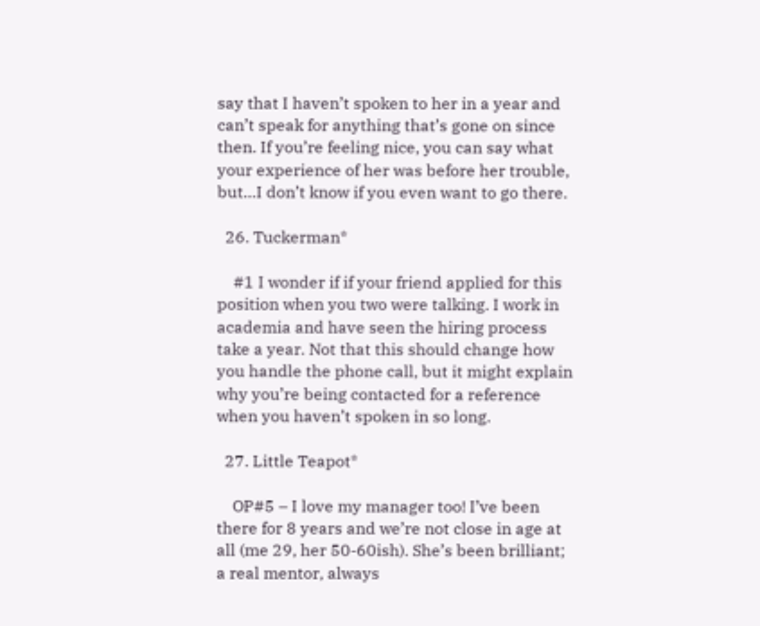say that I haven’t spoken to her in a year and can’t speak for anything that’s gone on since then. If you’re feeling nice, you can say what your experience of her was before her trouble, but…I don’t know if you even want to go there.

  26. Tuckerman*

    #1 I wonder if if your friend applied for this position when you two were talking. I work in academia and have seen the hiring process take a year. Not that this should change how you handle the phone call, but it might explain why you’re being contacted for a reference when you haven’t spoken in so long.

  27. Little Teapot*

    OP#5 – I love my manager too! I’ve been there for 8 years and we’re not close in age at all (me 29, her 50-60ish). She’s been brilliant; a real mentor, always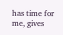has time for me, gives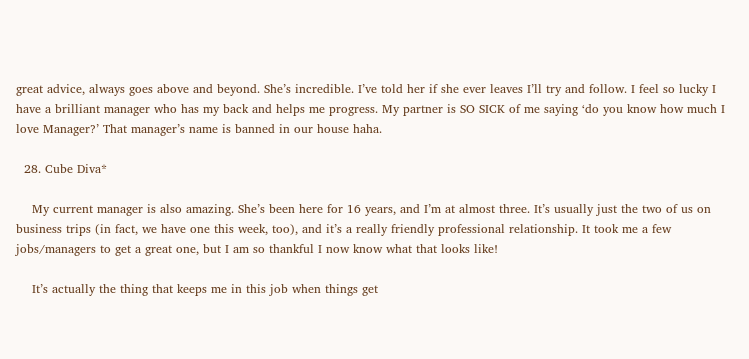great advice, always goes above and beyond. She’s incredible. I’ve told her if she ever leaves I’ll try and follow. I feel so lucky I have a brilliant manager who has my back and helps me progress. My partner is SO SICK of me saying ‘do you know how much I love Manager?’ That manager’s name is banned in our house haha.

  28. Cube Diva*

    My current manager is also amazing. She’s been here for 16 years, and I’m at almost three. It’s usually just the two of us on business trips (in fact, we have one this week, too), and it’s a really friendly professional relationship. It took me a few jobs/managers to get a great one, but I am so thankful I now know what that looks like!

    It’s actually the thing that keeps me in this job when things get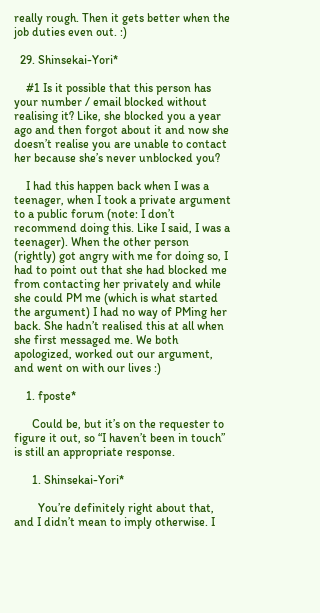really rough. Then it gets better when the job duties even out. :)

  29. Shinsekai-Yori*

    #1 Is it possible that this person has your number / email blocked without realising it? Like, she blocked you a year ago and then forgot about it and now she doesn’t realise you are unable to contact her because she’s never unblocked you?

    I had this happen back when I was a teenager, when I took a private argument to a public forum (note: I don’t recommend doing this. Like I said, I was a teenager). When the other person (rightly) got angry with me for doing so, I had to point out that she had blocked me from contacting her privately and while she could PM me (which is what started the argument) I had no way of PMing her back. She hadn’t realised this at all when she first messaged me. We both apologized, worked out our argument, and went on with our lives :)

    1. fposte*

      Could be, but it’s on the requester to figure it out, so “I haven’t been in touch” is still an appropriate response.

      1. Shinsekai-Yori*

        You’re definitely right about that, and I didn’t mean to imply otherwise. I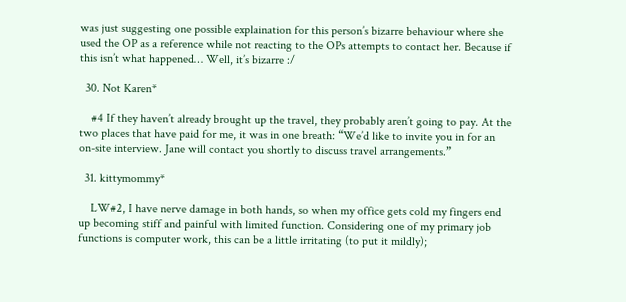was just suggesting one possible explaination for this person’s bizarre behaviour where she used the OP as a reference while not reacting to the OPs attempts to contact her. Because if this isn’t what happened… Well, it’s bizarre :/

  30. Not Karen*

    #4 If they haven’t already brought up the travel, they probably aren’t going to pay. At the two places that have paid for me, it was in one breath: “We’d like to invite you in for an on-site interview. Jane will contact you shortly to discuss travel arrangements.”

  31. kittymommy*

    LW#2, I have nerve damage in both hands, so when my office gets cold my fingers end up becoming stiff and painful with limited function. Considering one of my primary job functions is computer work, this can be a little irritating (to put it mildly);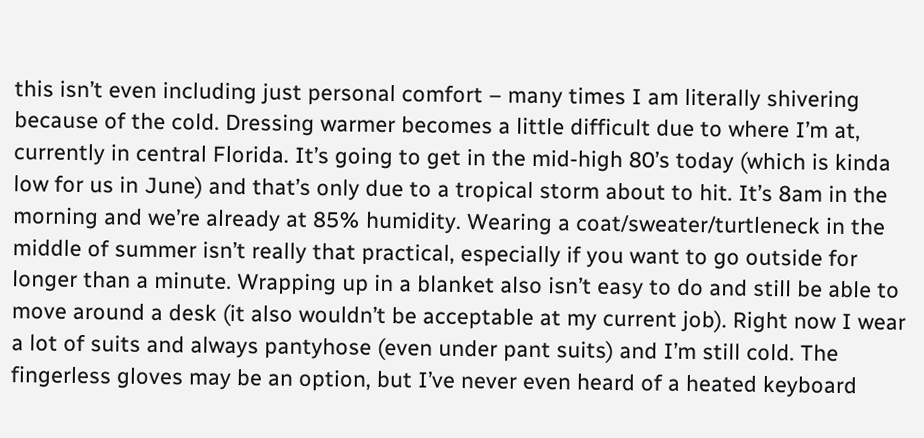this isn’t even including just personal comfort – many times I am literally shivering because of the cold. Dressing warmer becomes a little difficult due to where I’m at, currently in central Florida. It’s going to get in the mid-high 80’s today (which is kinda low for us in June) and that’s only due to a tropical storm about to hit. It’s 8am in the morning and we’re already at 85% humidity. Wearing a coat/sweater/turtleneck in the middle of summer isn’t really that practical, especially if you want to go outside for longer than a minute. Wrapping up in a blanket also isn’t easy to do and still be able to move around a desk (it also wouldn’t be acceptable at my current job). Right now I wear a lot of suits and always pantyhose (even under pant suits) and I’m still cold. The fingerless gloves may be an option, but I’ve never even heard of a heated keyboard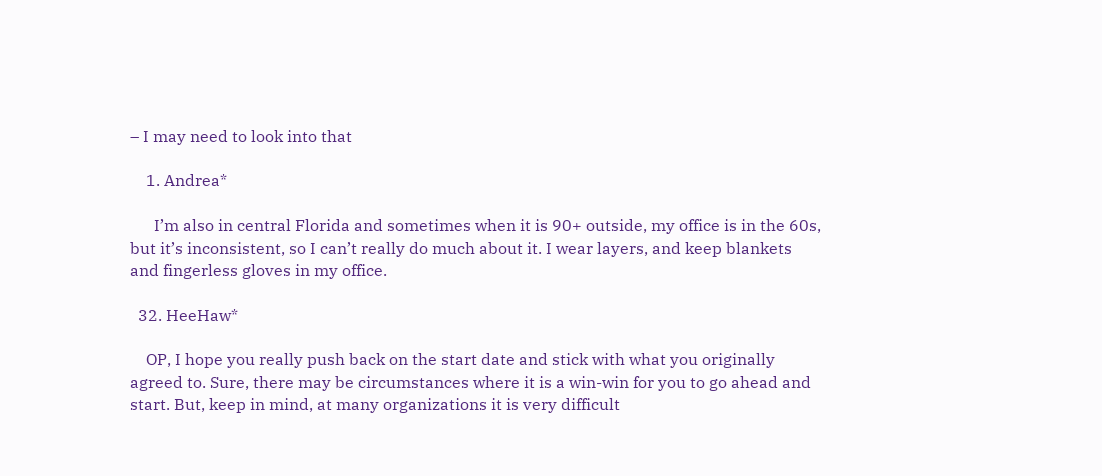– I may need to look into that

    1. Andrea*

      I’m also in central Florida and sometimes when it is 90+ outside, my office is in the 60s, but it’s inconsistent, so I can’t really do much about it. I wear layers, and keep blankets and fingerless gloves in my office.

  32. HeeHaw*

    OP, I hope you really push back on the start date and stick with what you originally agreed to. Sure, there may be circumstances where it is a win-win for you to go ahead and start. But, keep in mind, at many organizations it is very difficult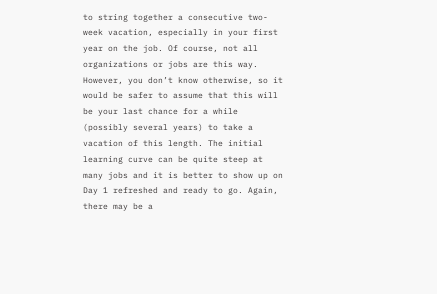to string together a consecutive two-week vacation, especially in your first year on the job. Of course, not all organizations or jobs are this way. However, you don’t know otherwise, so it would be safer to assume that this will be your last chance for a while (possibly several years) to take a vacation of this length. The initial learning curve can be quite steep at many jobs and it is better to show up on Day 1 refreshed and ready to go. Again, there may be a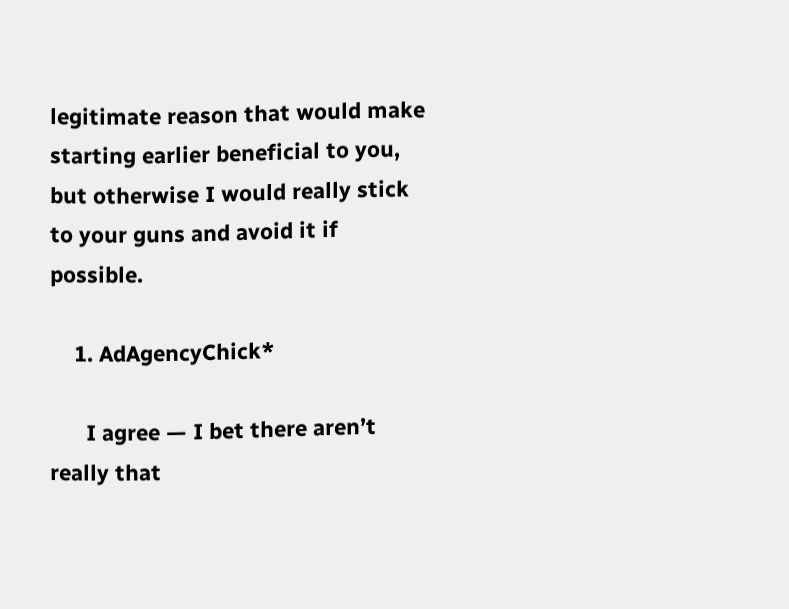legitimate reason that would make starting earlier beneficial to you, but otherwise I would really stick to your guns and avoid it if possible.

    1. AdAgencyChick*

      I agree — I bet there aren’t really that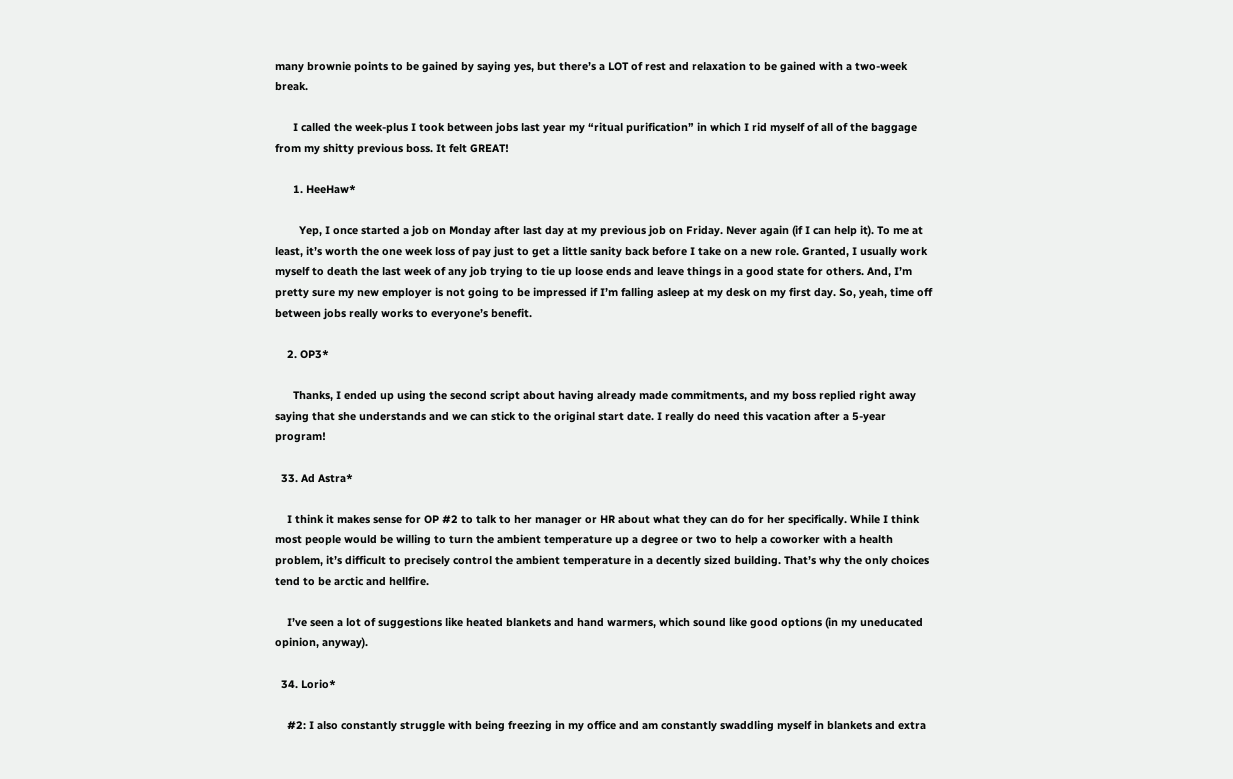many brownie points to be gained by saying yes, but there’s a LOT of rest and relaxation to be gained with a two-week break.

      I called the week-plus I took between jobs last year my “ritual purification” in which I rid myself of all of the baggage from my shitty previous boss. It felt GREAT!

      1. HeeHaw*

        Yep, I once started a job on Monday after last day at my previous job on Friday. Never again (if I can help it). To me at least, it’s worth the one week loss of pay just to get a little sanity back before I take on a new role. Granted, I usually work myself to death the last week of any job trying to tie up loose ends and leave things in a good state for others. And, I’m pretty sure my new employer is not going to be impressed if I’m falling asleep at my desk on my first day. So, yeah, time off between jobs really works to everyone’s benefit.

    2. OP3*

      Thanks, I ended up using the second script about having already made commitments, and my boss replied right away saying that she understands and we can stick to the original start date. I really do need this vacation after a 5-year program!

  33. Ad Astra*

    I think it makes sense for OP #2 to talk to her manager or HR about what they can do for her specifically. While I think most people would be willing to turn the ambient temperature up a degree or two to help a coworker with a health problem, it’s difficult to precisely control the ambient temperature in a decently sized building. That’s why the only choices tend to be arctic and hellfire.

    I’ve seen a lot of suggestions like heated blankets and hand warmers, which sound like good options (in my uneducated opinion, anyway).

  34. Lorio*

    #2: I also constantly struggle with being freezing in my office and am constantly swaddling myself in blankets and extra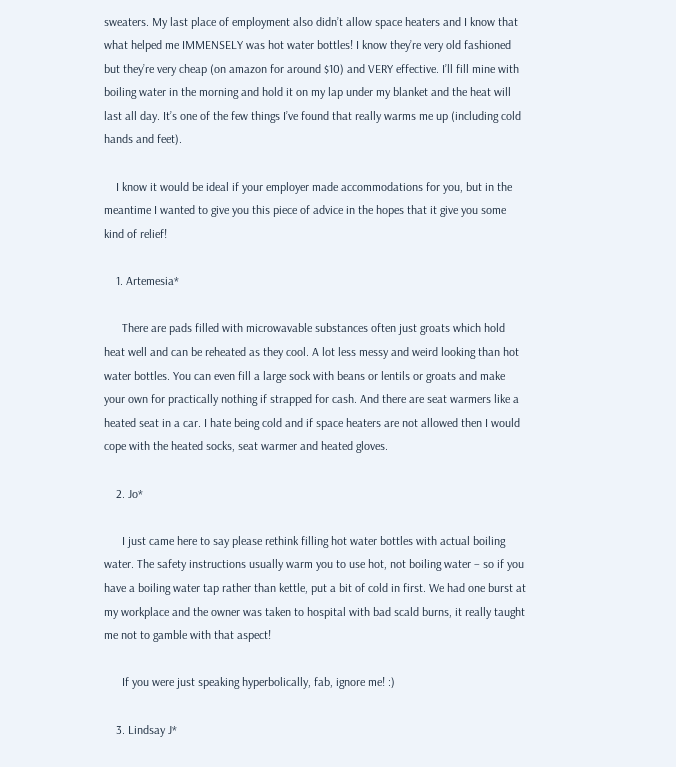sweaters. My last place of employment also didn’t allow space heaters and I know that what helped me IMMENSELY was hot water bottles! I know they’re very old fashioned but they’re very cheap (on amazon for around $10) and VERY effective. I’ll fill mine with boiling water in the morning and hold it on my lap under my blanket and the heat will last all day. It’s one of the few things I’ve found that really warms me up (including cold hands and feet).

    I know it would be ideal if your employer made accommodations for you, but in the meantime I wanted to give you this piece of advice in the hopes that it give you some kind of relief!

    1. Artemesia*

      There are pads filled with microwavable substances often just groats which hold heat well and can be reheated as they cool. A lot less messy and weird looking than hot water bottles. You can even fill a large sock with beans or lentils or groats and make your own for practically nothing if strapped for cash. And there are seat warmers like a heated seat in a car. I hate being cold and if space heaters are not allowed then I would cope with the heated socks, seat warmer and heated gloves.

    2. Jo*

      I just came here to say please rethink filling hot water bottles with actual boiling water. The safety instructions usually warm you to use hot, not boiling water – so if you have a boiling water tap rather than kettle, put a bit of cold in first. We had one burst at my workplace and the owner was taken to hospital with bad scald burns, it really taught me not to gamble with that aspect!

      If you were just speaking hyperbolically, fab, ignore me! :)

    3. Lindsay J*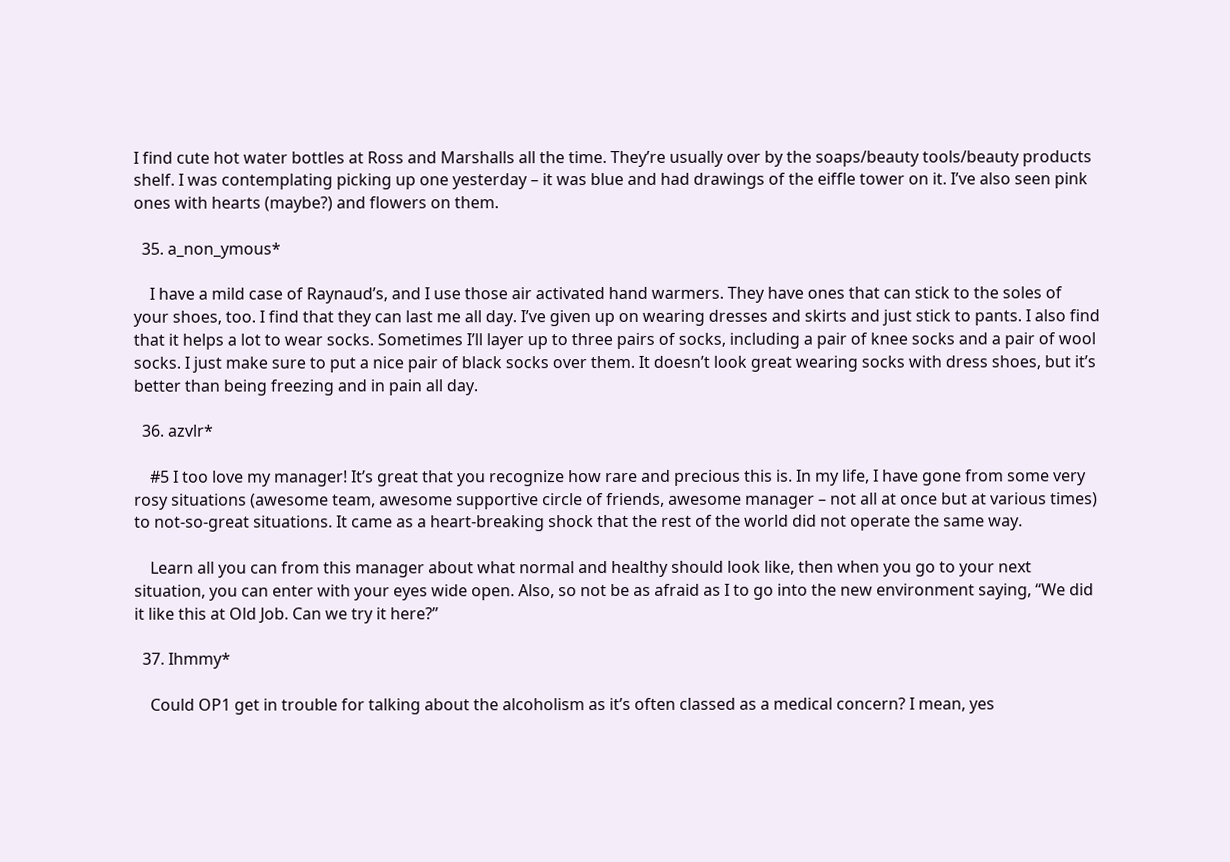I find cute hot water bottles at Ross and Marshalls all the time. They’re usually over by the soaps/beauty tools/beauty products shelf. I was contemplating picking up one yesterday – it was blue and had drawings of the eiffle tower on it. I’ve also seen pink ones with hearts (maybe?) and flowers on them.

  35. a_non_ymous*

    I have a mild case of Raynaud’s, and I use those air activated hand warmers. They have ones that can stick to the soles of your shoes, too. I find that they can last me all day. I’ve given up on wearing dresses and skirts and just stick to pants. I also find that it helps a lot to wear socks. Sometimes I’ll layer up to three pairs of socks, including a pair of knee socks and a pair of wool socks. I just make sure to put a nice pair of black socks over them. It doesn’t look great wearing socks with dress shoes, but it’s better than being freezing and in pain all day.

  36. azvlr*

    #5 I too love my manager! It’s great that you recognize how rare and precious this is. In my life, I have gone from some very rosy situations (awesome team, awesome supportive circle of friends, awesome manager – not all at once but at various times) to not-so-great situations. It came as a heart-breaking shock that the rest of the world did not operate the same way.

    Learn all you can from this manager about what normal and healthy should look like, then when you go to your next situation, you can enter with your eyes wide open. Also, so not be as afraid as I to go into the new environment saying, “We did it like this at Old Job. Can we try it here?”

  37. Ihmmy*

    Could OP1 get in trouble for talking about the alcoholism as it’s often classed as a medical concern? I mean, yes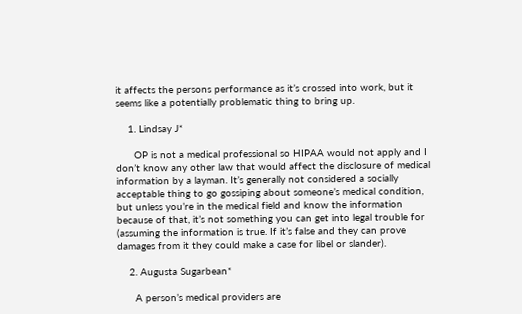it affects the persons performance as it’s crossed into work, but it seems like a potentially problematic thing to bring up.

    1. Lindsay J*

      OP is not a medical professional so HIPAA would not apply and I don’t know any other law that would affect the disclosure of medical information by a layman. It’s generally not considered a socially acceptable thing to go gossiping about someone’s medical condition, but unless you’re in the medical field and know the information because of that, it’s not something you can get into legal trouble for (assuming the information is true. If it’s false and they can prove damages from it they could make a case for libel or slander).

    2. Augusta Sugarbean*

      A person’s medical providers are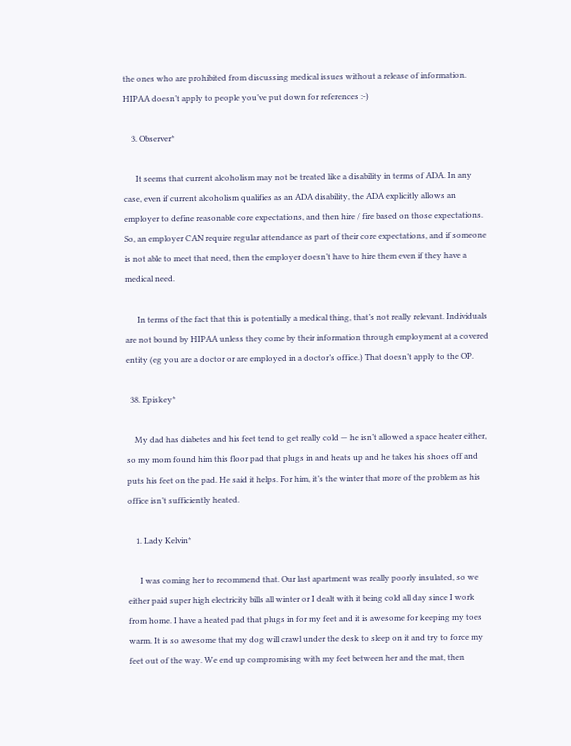the ones who are prohibited from discussing medical issues without a release of information. HIPAA doesn’t apply to people you’ve put down for references :-)

    3. Observer*

      It seems that current alcoholism may not be treated like a disability in terms of ADA. In any case, even if current alcoholism qualifies as an ADA disability, the ADA explicitly allows an employer to define reasonable core expectations, and then hire / fire based on those expectations. So, an employer CAN require regular attendance as part of their core expectations, and if someone is not able to meet that need, then the employer doesn’t have to hire them even if they have a medical need.

      In terms of the fact that this is potentially a medical thing, that’s not really relevant. Individuals are not bound by HIPAA unless they come by their information through employment at a covered entity (eg you are a doctor or are employed in a doctor’s office.) That doesn’t apply to the OP.

  38. Episkey*

    My dad has diabetes and his feet tend to get really cold — he isn’t allowed a space heater either, so my mom found him this floor pad that plugs in and heats up and he takes his shoes off and puts his feet on the pad. He said it helps. For him, it’s the winter that more of the problem as his office isn’t sufficiently heated.

    1. Lady Kelvin*

      I was coming her to recommend that. Our last apartment was really poorly insulated, so we either paid super high electricity bills all winter or I dealt with it being cold all day since I work from home. I have a heated pad that plugs in for my feet and it is awesome for keeping my toes warm. It is so awesome that my dog will crawl under the desk to sleep on it and try to force my feet out of the way. We end up compromising with my feet between her and the mat, then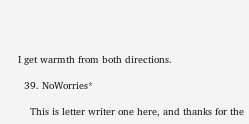I get warmth from both directions.

  39. NoWorries*

    This is letter writer one here, and thanks for the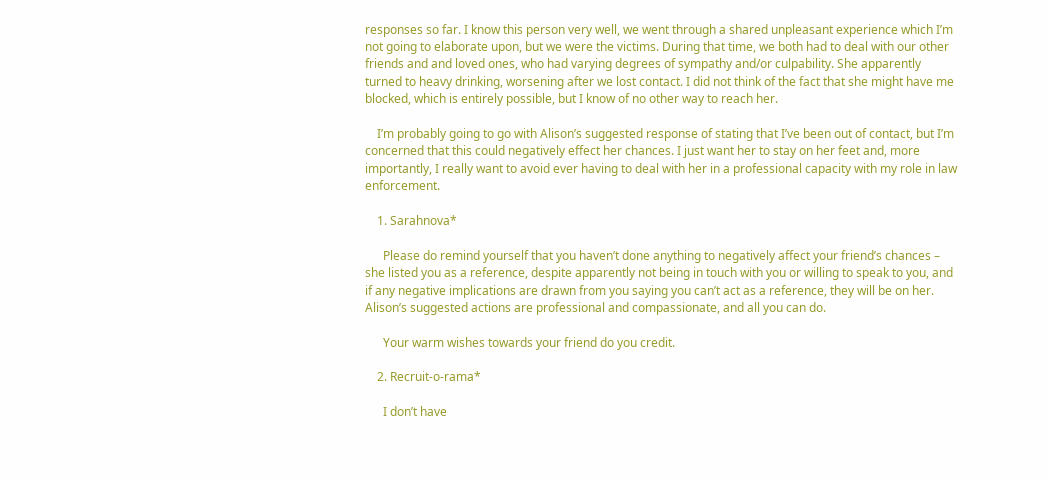responses so far. I know this person very well, we went through a shared unpleasant experience which I’m not going to elaborate upon, but we were the victims. During that time, we both had to deal with our other friends and and loved ones, who had varying degrees of sympathy and/or culpability. She apparently turned to heavy drinking, worsening after we lost contact. I did not think of the fact that she might have me blocked, which is entirely possible, but I know of no other way to reach her.

    I’m probably going to go with Alison’s suggested response of stating that I’ve been out of contact, but I’m concerned that this could negatively effect her chances. I just want her to stay on her feet and, more importantly, I really want to avoid ever having to deal with her in a professional capacity with my role in law enforcement.

    1. Sarahnova*

      Please do remind yourself that you haven’t done anything to negatively affect your friend’s chances – she listed you as a reference, despite apparently not being in touch with you or willing to speak to you, and if any negative implications are drawn from you saying you can’t act as a reference, they will be on her. Alison’s suggested actions are professional and compassionate, and all you can do.

      Your warm wishes towards your friend do you credit.

    2. Recruit-o-rama*

      I don’t have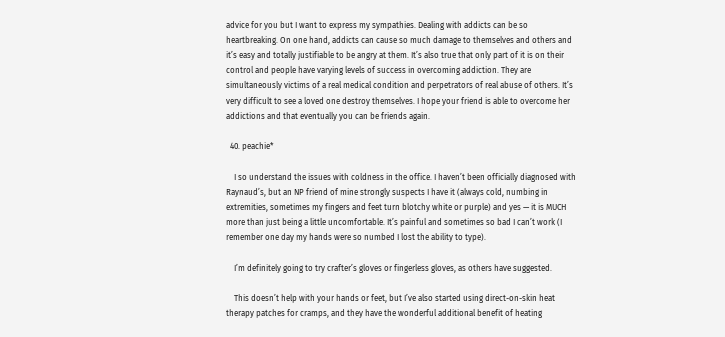advice for you but I want to express my sympathies. Dealing with addicts can be so heartbreaking. On one hand, addicts can cause so much damage to themselves and others and it’s easy and totally justifiable to be angry at them. It’s also true that only part of it is on their control and people have varying levels of success in overcoming addiction. They are simultaneously victims of a real medical condition and perpetrators of real abuse of others. It’s very difficult to see a loved one destroy themselves. I hope your friend is able to overcome her addictions and that eventually you can be friends again.

  40. peachie*

    I so understand the issues with coldness in the office. I haven’t been officially diagnosed with Raynaud’s, but an NP friend of mine strongly suspects I have it (always cold, numbing in extremities, sometimes my fingers and feet turn blotchy white or purple) and yes — it is MUCH more than just being a little uncomfortable. It’s painful and sometimes so bad I can’t work (I remember one day my hands were so numbed I lost the ability to type).

    I’m definitely going to try crafter’s gloves or fingerless gloves, as others have suggested.

    This doesn’t help with your hands or feet, but I’ve also started using direct-on-skin heat therapy patches for cramps, and they have the wonderful additional benefit of heating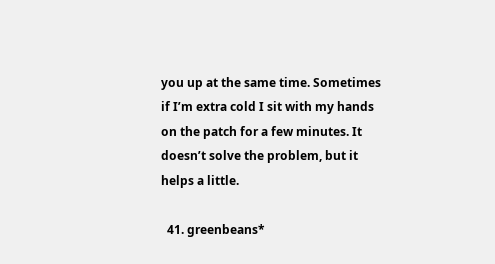you up at the same time. Sometimes if I’m extra cold I sit with my hands on the patch for a few minutes. It doesn’t solve the problem, but it helps a little.

  41. greenbeans*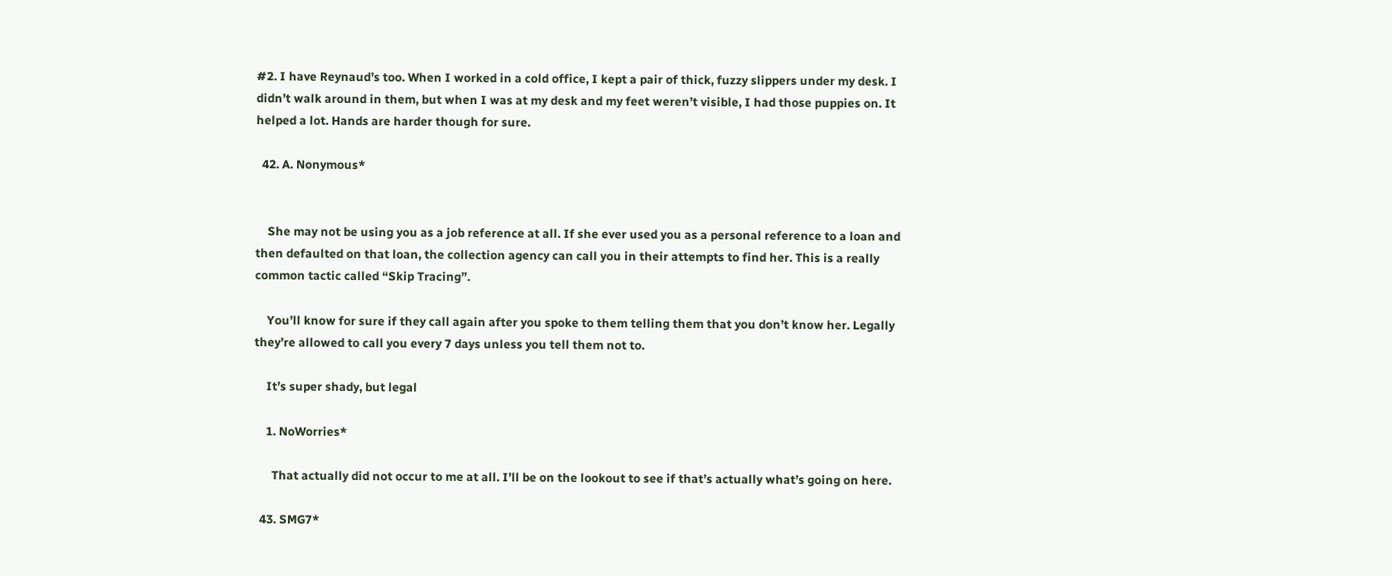#2. I have Reynaud’s too. When I worked in a cold office, I kept a pair of thick, fuzzy slippers under my desk. I didn’t walk around in them, but when I was at my desk and my feet weren’t visible, I had those puppies on. It helped a lot. Hands are harder though for sure.

  42. A. Nonymous*


    She may not be using you as a job reference at all. If she ever used you as a personal reference to a loan and then defaulted on that loan, the collection agency can call you in their attempts to find her. This is a really common tactic called “Skip Tracing”.

    You’ll know for sure if they call again after you spoke to them telling them that you don’t know her. Legally they’re allowed to call you every 7 days unless you tell them not to.

    It’s super shady, but legal

    1. NoWorries*

      That actually did not occur to me at all. I’ll be on the lookout to see if that’s actually what’s going on here.

  43. SMG7*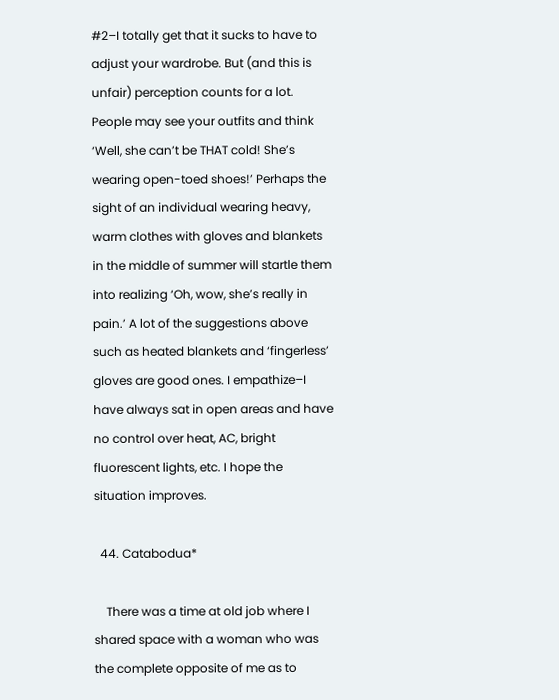#2–I totally get that it sucks to have to adjust your wardrobe. But (and this is unfair) perception counts for a lot. People may see your outfits and think ‘Well, she can’t be THAT cold! She’s wearing open-toed shoes!’ Perhaps the sight of an individual wearing heavy, warm clothes with gloves and blankets in the middle of summer will startle them into realizing ‘Oh, wow, she’s really in pain.’ A lot of the suggestions above such as heated blankets and ‘fingerless’ gloves are good ones. I empathize–I have always sat in open areas and have no control over heat, AC, bright fluorescent lights, etc. I hope the situation improves.

  44. Catabodua*

    There was a time at old job where I shared space with a woman who was the complete opposite of me as to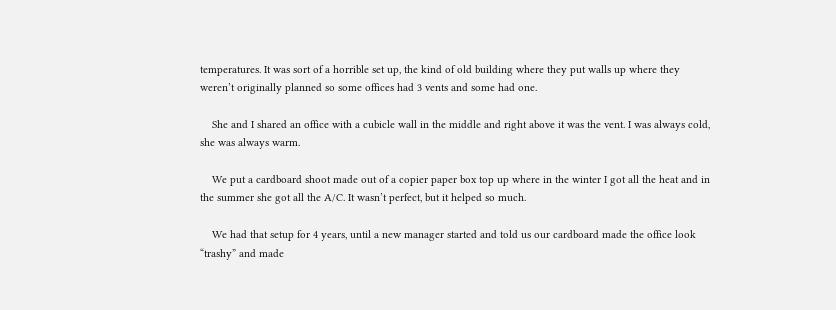temperatures. It was sort of a horrible set up, the kind of old building where they put walls up where they weren’t originally planned so some offices had 3 vents and some had one.

    She and I shared an office with a cubicle wall in the middle and right above it was the vent. I was always cold, she was always warm.

    We put a cardboard shoot made out of a copier paper box top up where in the winter I got all the heat and in the summer she got all the A/C. It wasn’t perfect, but it helped so much.

    We had that setup for 4 years, until a new manager started and told us our cardboard made the office look “trashy” and made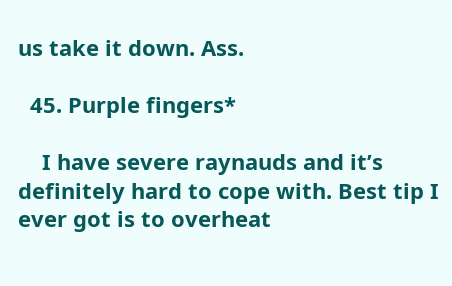us take it down. Ass.

  45. Purple fingers*

    I have severe raynauds and it’s definitely hard to cope with. Best tip I ever got is to overheat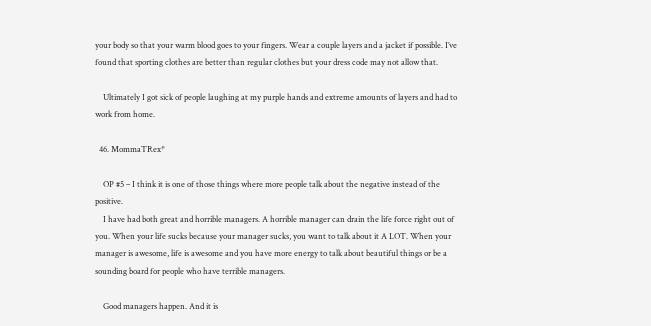your body so that your warm blood goes to your fingers. Wear a couple layers and a jacket if possible. I’ve found that sporting clothes are better than regular clothes but your dress code may not allow that.

    Ultimately I got sick of people laughing at my purple hands and extreme amounts of layers and had to work from home.

  46. MommaTRex*

    OP #5 – I think it is one of those things where more people talk about the negative instead of the positive.
    I have had both great and horrible managers. A horrible manager can drain the life force right out of you. When your life sucks because your manager sucks, you want to talk about it A LOT. When your manager is awesome, life is awesome and you have more energy to talk about beautiful things or be a sounding board for people who have terrible managers.

    Good managers happen. And it is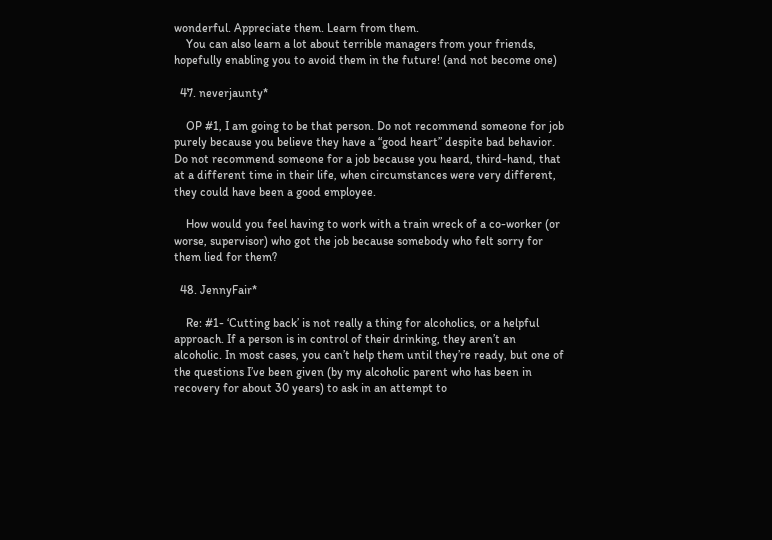wonderful. Appreciate them. Learn from them.
    You can also learn a lot about terrible managers from your friends, hopefully enabling you to avoid them in the future! (and not become one)

  47. neverjaunty*

    OP #1, I am going to be that person. Do not recommend someone for job purely because you believe they have a “good heart” despite bad behavior. Do not recommend someone for a job because you heard, third-hand, that at a different time in their life, when circumstances were very different, they could have been a good employee.

    How would you feel having to work with a train wreck of a co-worker (or worse, supervisor) who got the job because somebody who felt sorry for them lied for them?

  48. JennyFair*

    Re: #1- ‘Cutting back’ is not really a thing for alcoholics, or a helpful approach. If a person is in control of their drinking, they aren’t an alcoholic. In most cases, you can’t help them until they’re ready, but one of the questions I’ve been given (by my alcoholic parent who has been in recovery for about 30 years) to ask in an attempt to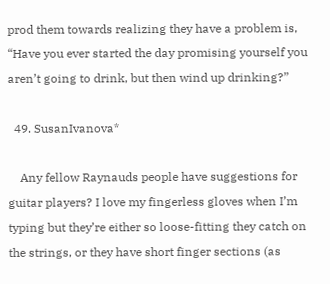prod them towards realizing they have a problem is, “Have you ever started the day promising yourself you aren’t going to drink, but then wind up drinking?”

  49. SusanIvanova*

    Any fellow Raynauds people have suggestions for guitar players? I love my fingerless gloves when I’m typing but they’re either so loose-fitting they catch on the strings, or they have short finger sections (as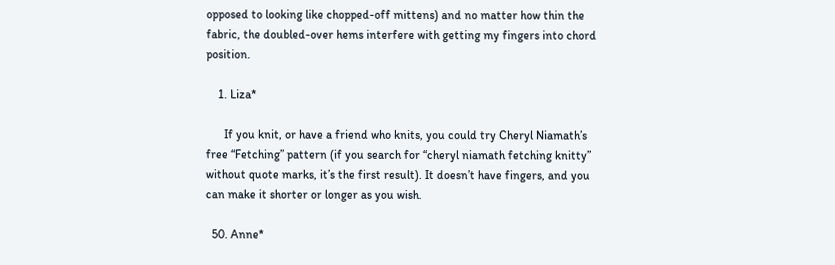opposed to looking like chopped-off mittens) and no matter how thin the fabric, the doubled-over hems interfere with getting my fingers into chord position.

    1. Liza*

      If you knit, or have a friend who knits, you could try Cheryl Niamath’s free “Fetching” pattern (if you search for “cheryl niamath fetching knitty” without quote marks, it’s the first result). It doesn’t have fingers, and you can make it shorter or longer as you wish.

  50. Anne*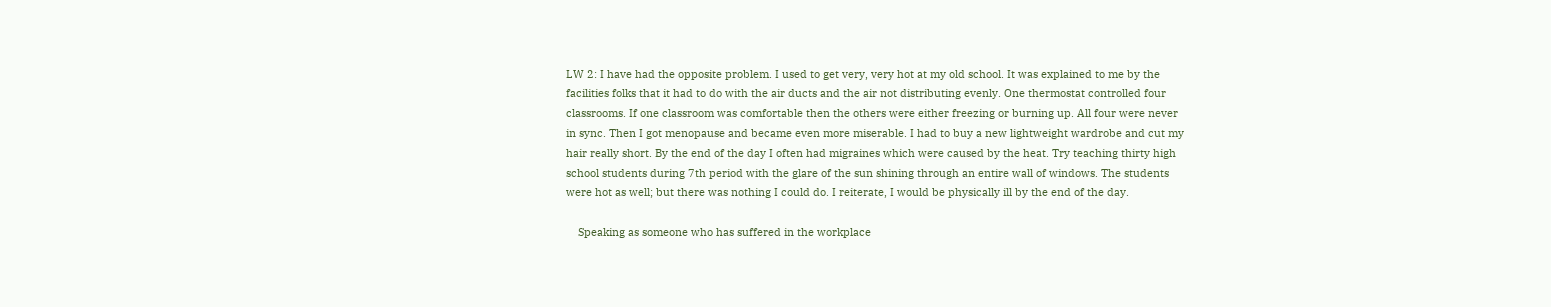LW 2: I have had the opposite problem. I used to get very, very hot at my old school. It was explained to me by the facilities folks that it had to do with the air ducts and the air not distributing evenly. One thermostat controlled four classrooms. If one classroom was comfortable then the others were either freezing or burning up. All four were never in sync. Then I got menopause and became even more miserable. I had to buy a new lightweight wardrobe and cut my hair really short. By the end of the day I often had migraines which were caused by the heat. Try teaching thirty high school students during 7th period with the glare of the sun shining through an entire wall of windows. The students were hot as well; but there was nothing I could do. I reiterate, I would be physically ill by the end of the day.

    Speaking as someone who has suffered in the workplace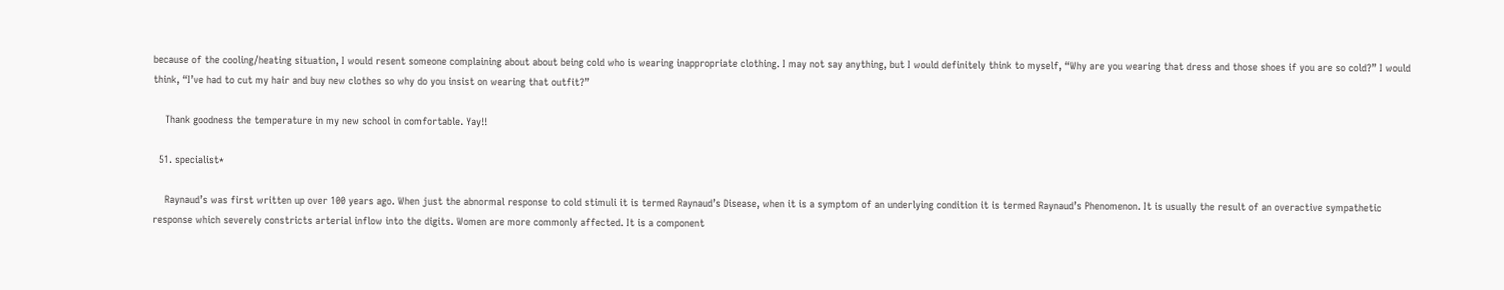because of the cooling/heating situation, I would resent someone complaining about about being cold who is wearing inappropriate clothing. I may not say anything, but I would definitely think to myself, “Why are you wearing that dress and those shoes if you are so cold?” I would think, “I’ve had to cut my hair and buy new clothes so why do you insist on wearing that outfit?”

    Thank goodness the temperature in my new school in comfortable. Yay!!

  51. specialist*

    Raynaud’s was first written up over 100 years ago. When just the abnormal response to cold stimuli it is termed Raynaud’s Disease, when it is a symptom of an underlying condition it is termed Raynaud’s Phenomenon. It is usually the result of an overactive sympathetic response which severely constricts arterial inflow into the digits. Women are more commonly affected. It is a component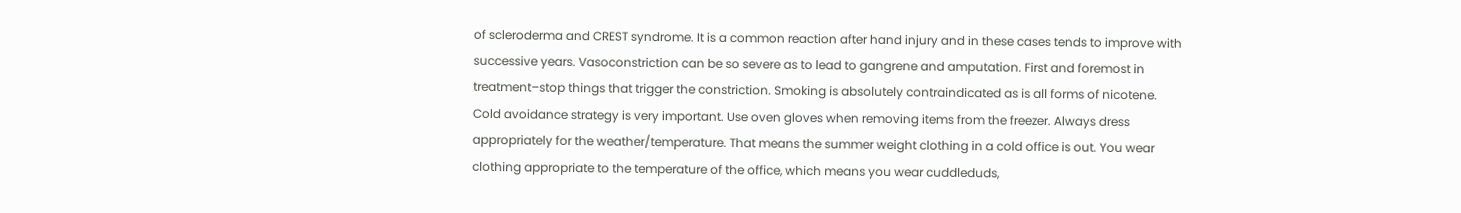of scleroderma and CREST syndrome. It is a common reaction after hand injury and in these cases tends to improve with successive years. Vasoconstriction can be so severe as to lead to gangrene and amputation. First and foremost in treatment–stop things that trigger the constriction. Smoking is absolutely contraindicated as is all forms of nicotene. Cold avoidance strategy is very important. Use oven gloves when removing items from the freezer. Always dress appropriately for the weather/temperature. That means the summer weight clothing in a cold office is out. You wear clothing appropriate to the temperature of the office, which means you wear cuddleduds,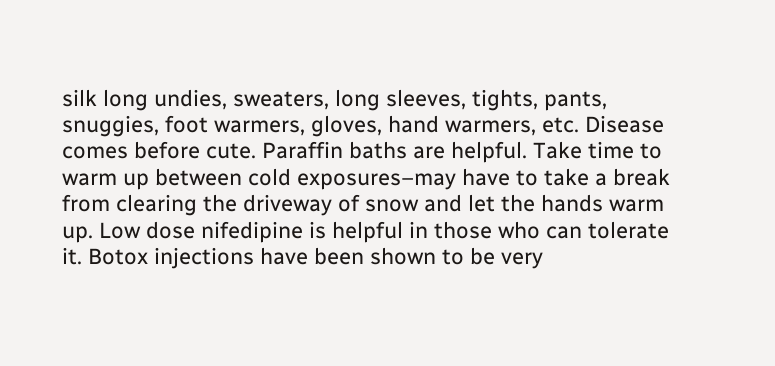silk long undies, sweaters, long sleeves, tights, pants, snuggies, foot warmers, gloves, hand warmers, etc. Disease comes before cute. Paraffin baths are helpful. Take time to warm up between cold exposures–may have to take a break from clearing the driveway of snow and let the hands warm up. Low dose nifedipine is helpful in those who can tolerate it. Botox injections have been shown to be very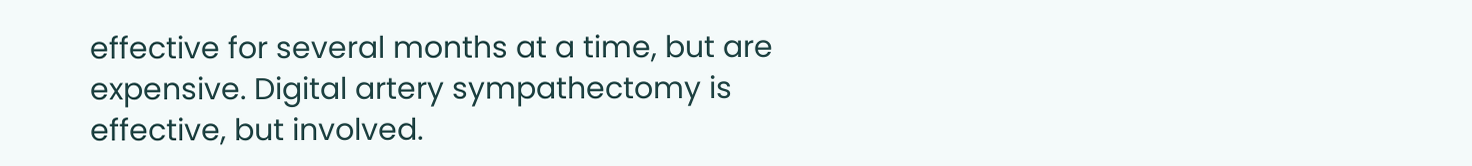effective for several months at a time, but are expensive. Digital artery sympathectomy is effective, but involved.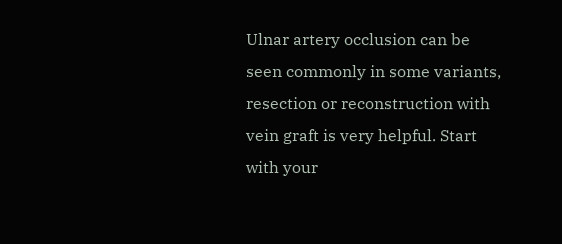Ulnar artery occlusion can be seen commonly in some variants, resection or reconstruction with vein graft is very helpful. Start with your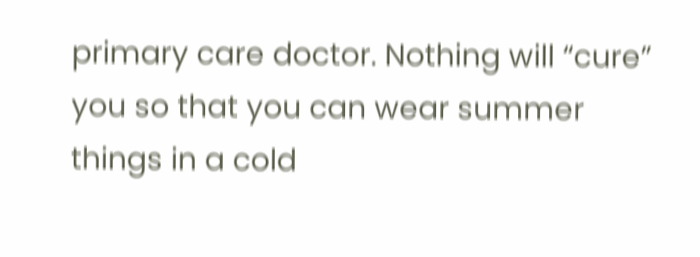primary care doctor. Nothing will “cure” you so that you can wear summer things in a cold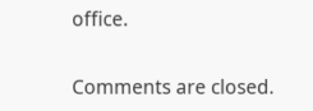office.

Comments are closed.